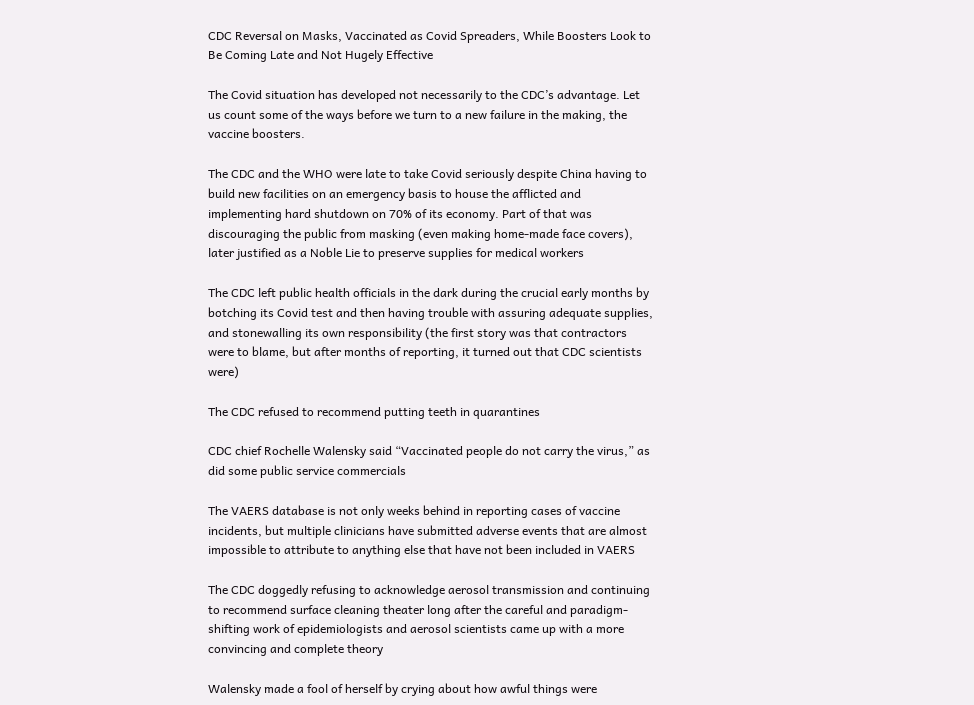CDC Reversal on Masks, Vaccinated as Covid Spreaders, While Boosters Look to Be Coming Late and Not Hugely Effective

The Covid situation has developed not necessarily to the CDC’s advantage. Let us count some of the ways before we turn to a new failure in the making, the vaccine boosters.

The CDC and the WHO were late to take Covid seriously despite China having to build new facilities on an emergency basis to house the afflicted and implementing hard shutdown on 70% of its economy. Part of that was discouraging the public from masking (even making home-made face covers), later justified as a Noble Lie to preserve supplies for medical workers

The CDC left public health officials in the dark during the crucial early months by botching its Covid test and then having trouble with assuring adequate supplies, and stonewalling its own responsibility (the first story was that contractors were to blame, but after months of reporting, it turned out that CDC scientists were)

The CDC refused to recommend putting teeth in quarantines

CDC chief Rochelle Walensky said “Vaccinated people do not carry the virus,” as did some public service commercials

The VAERS database is not only weeks behind in reporting cases of vaccine incidents, but multiple clinicians have submitted adverse events that are almost impossible to attribute to anything else that have not been included in VAERS

The CDC doggedly refusing to acknowledge aerosol transmission and continuing to recommend surface cleaning theater long after the careful and paradigm-shifting work of epidemiologists and aerosol scientists came up with a more convincing and complete theory

Walensky made a fool of herself by crying about how awful things were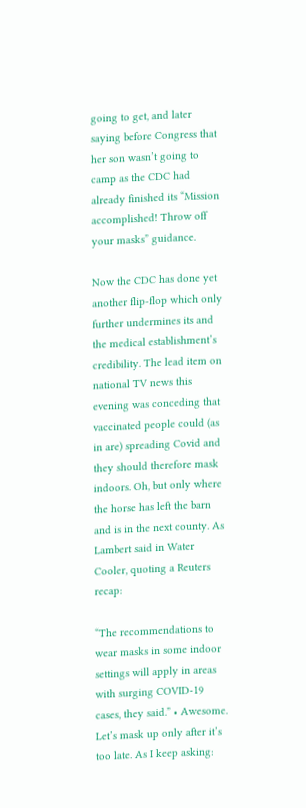going to get, and later saying before Congress that her son wasn’t going to camp as the CDC had already finished its “Mission accomplished! Throw off your masks” guidance.

Now the CDC has done yet another flip-flop which only further undermines its and the medical establishment’s credibility. The lead item on national TV news this evening was conceding that vaccinated people could (as in are) spreading Covid and they should therefore mask indoors. Oh, but only where the horse has left the barn and is in the next county. As Lambert said in Water Cooler, quoting a Reuters recap:

“The recommendations to wear masks in some indoor settings will apply in areas with surging COVID-19 cases, they said.” • Awesome. Let’s mask up only after it’s too late. As I keep asking: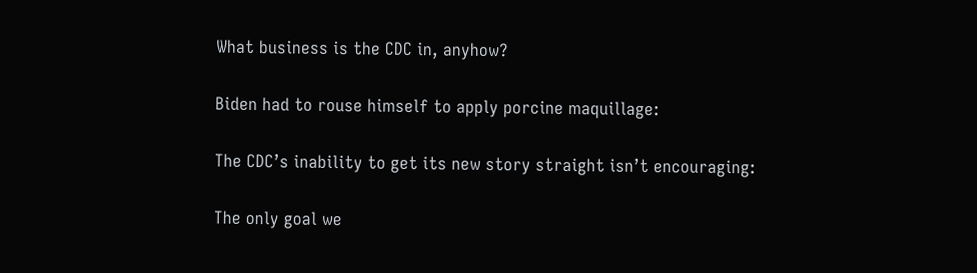What business is the CDC in, anyhow?

Biden had to rouse himself to apply porcine maquillage:

The CDC’s inability to get its new story straight isn’t encouraging:

The only goal we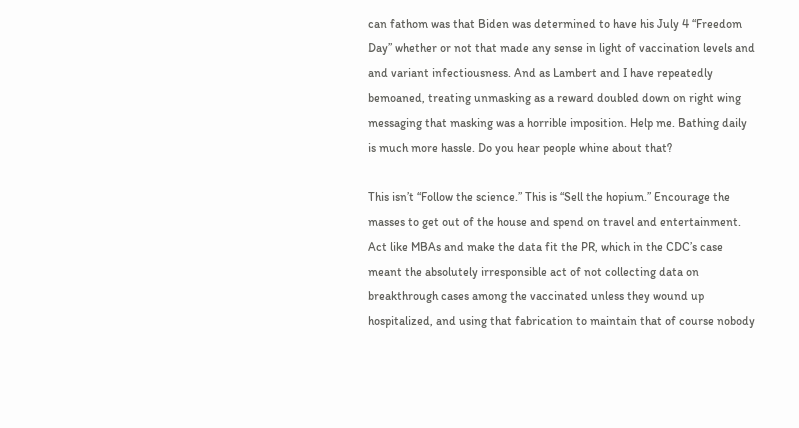can fathom was that Biden was determined to have his July 4 “Freedom Day” whether or not that made any sense in light of vaccination levels and and variant infectiousness. And as Lambert and I have repeatedly bemoaned, treating unmasking as a reward doubled down on right wing messaging that masking was a horrible imposition. Help me. Bathing daily is much more hassle. Do you hear people whine about that?

This isn’t “Follow the science.” This is “Sell the hopium.” Encourage the masses to get out of the house and spend on travel and entertainment. Act like MBAs and make the data fit the PR, which in the CDC’s case meant the absolutely irresponsible act of not collecting data on breakthrough cases among the vaccinated unless they wound up hospitalized, and using that fabrication to maintain that of course nobody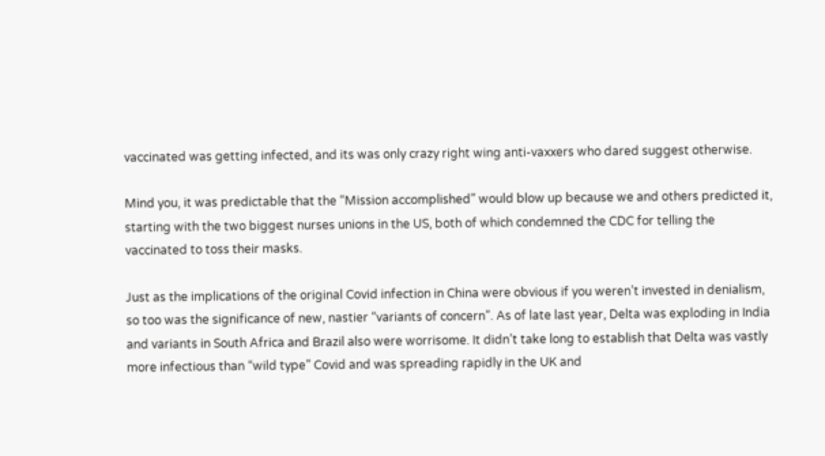vaccinated was getting infected, and its was only crazy right wing anti-vaxxers who dared suggest otherwise.

Mind you, it was predictable that the “Mission accomplished” would blow up because we and others predicted it, starting with the two biggest nurses unions in the US, both of which condemned the CDC for telling the vaccinated to toss their masks.

Just as the implications of the original Covid infection in China were obvious if you weren’t invested in denialism, so too was the significance of new, nastier “variants of concern”. As of late last year, Delta was exploding in India and variants in South Africa and Brazil also were worrisome. It didn’t take long to establish that Delta was vastly more infectious than “wild type” Covid and was spreading rapidly in the UK and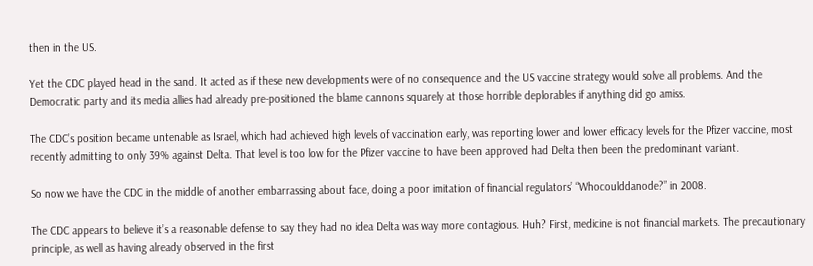then in the US.

Yet the CDC played head in the sand. It acted as if these new developments were of no consequence and the US vaccine strategy would solve all problems. And the Democratic party and its media allies had already pre-positioned the blame cannons squarely at those horrible deplorables if anything did go amiss.

The CDC’s position became untenable as Israel, which had achieved high levels of vaccination early, was reporting lower and lower efficacy levels for the Pfizer vaccine, most recently admitting to only 39% against Delta. That level is too low for the Pfizer vaccine to have been approved had Delta then been the predominant variant.

So now we have the CDC in the middle of another embarrassing about face, doing a poor imitation of financial regulators’ “Whocoulddanode?” in 2008.

The CDC appears to believe it’s a reasonable defense to say they had no idea Delta was way more contagious. Huh? First, medicine is not financial markets. The precautionary principle, as well as having already observed in the first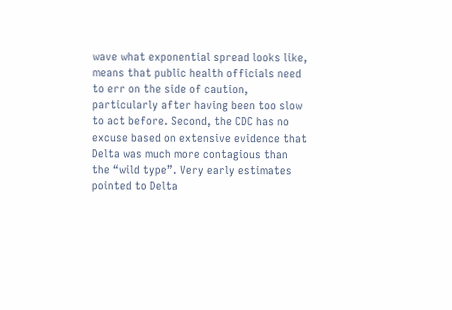wave what exponential spread looks like, means that public health officials need to err on the side of caution, particularly after having been too slow to act before. Second, the CDC has no excuse based on extensive evidence that
Delta was much more contagious than the “wild type”. Very early estimates pointed to Delta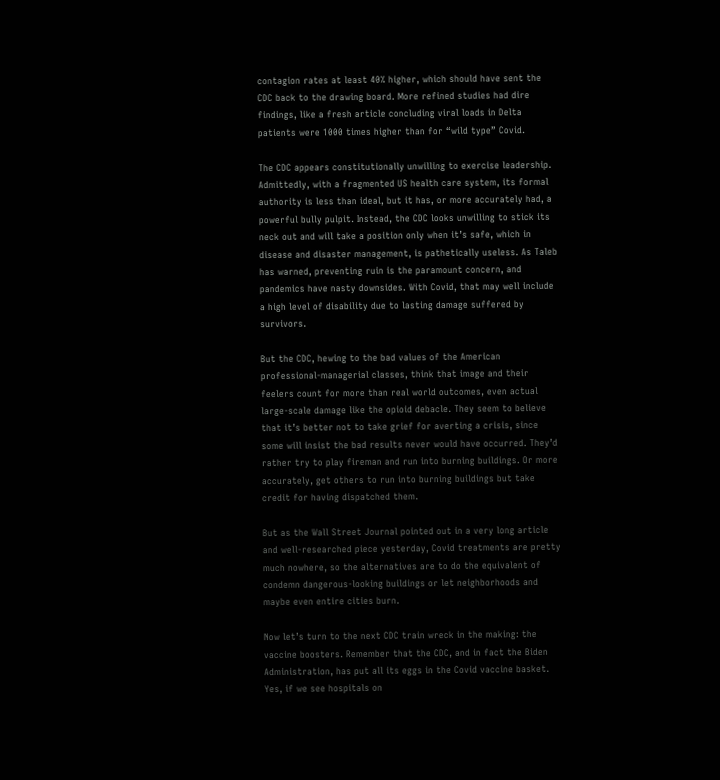contagion rates at least 40% higher, which should have sent the CDC back to the drawing board. More refined studies had dire findings, like a fresh article concluding viral loads in Delta patients were 1000 times higher than for “wild type” Covid.

The CDC appears constitutionally unwilling to exercise leadership. Admittedly, with a fragmented US health care system, its formal authority is less than ideal, but it has, or more accurately had, a powerful bully pulpit. Instead, the CDC looks unwilling to stick its neck out and will take a position only when it’s safe, which in disease and disaster management, is pathetically useless. As Taleb has warned, preventing ruin is the paramount concern, and pandemics have nasty downsides. With Covid, that may well include a high level of disability due to lasting damage suffered by survivors.

But the CDC, hewing to the bad values of the American professional-managerial classes, think that image and their feelers count for more than real world outcomes, even actual large-scale damage like the opioid debacle. They seem to believe that it’s better not to take grief for averting a crisis, since some will insist the bad results never would have occurred. They’d rather try to play fireman and run into burning buildings. Or more accurately, get others to run into burning buildings but take credit for having dispatched them.

But as the Wall Street Journal pointed out in a very long article and well-researched piece yesterday, Covid treatments are pretty much nowhere, so the alternatives are to do the equivalent of condemn dangerous-looking buildings or let neighborhoods and maybe even entire cities burn.

Now let’s turn to the next CDC train wreck in the making: the vaccine boosters. Remember that the CDC, and in fact the Biden Administration, has put all its eggs in the Covid vaccine basket. Yes, if we see hospitals on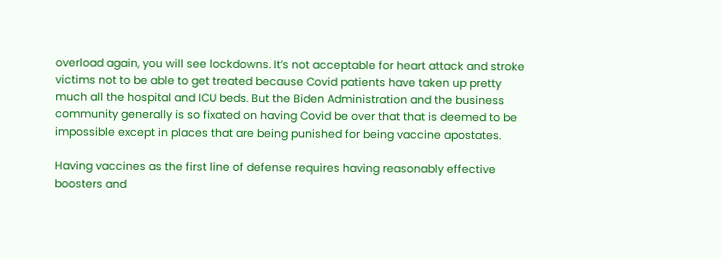overload again, you will see lockdowns. It’s not acceptable for heart attack and stroke victims not to be able to get treated because Covid patients have taken up pretty much all the hospital and ICU beds. But the Biden Administration and the business community generally is so fixated on having Covid be over that that is deemed to be impossible except in places that are being punished for being vaccine apostates.

Having vaccines as the first line of defense requires having reasonably effective boosters and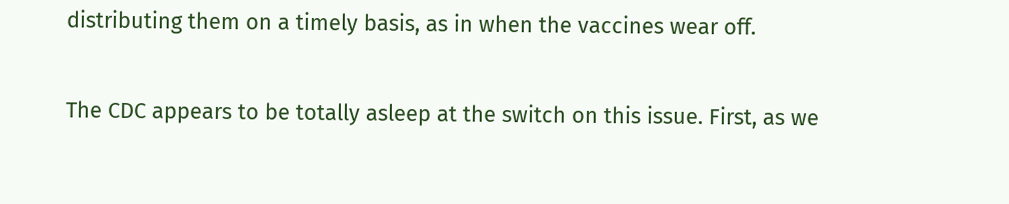distributing them on a timely basis, as in when the vaccines wear off.

The CDC appears to be totally asleep at the switch on this issue. First, as we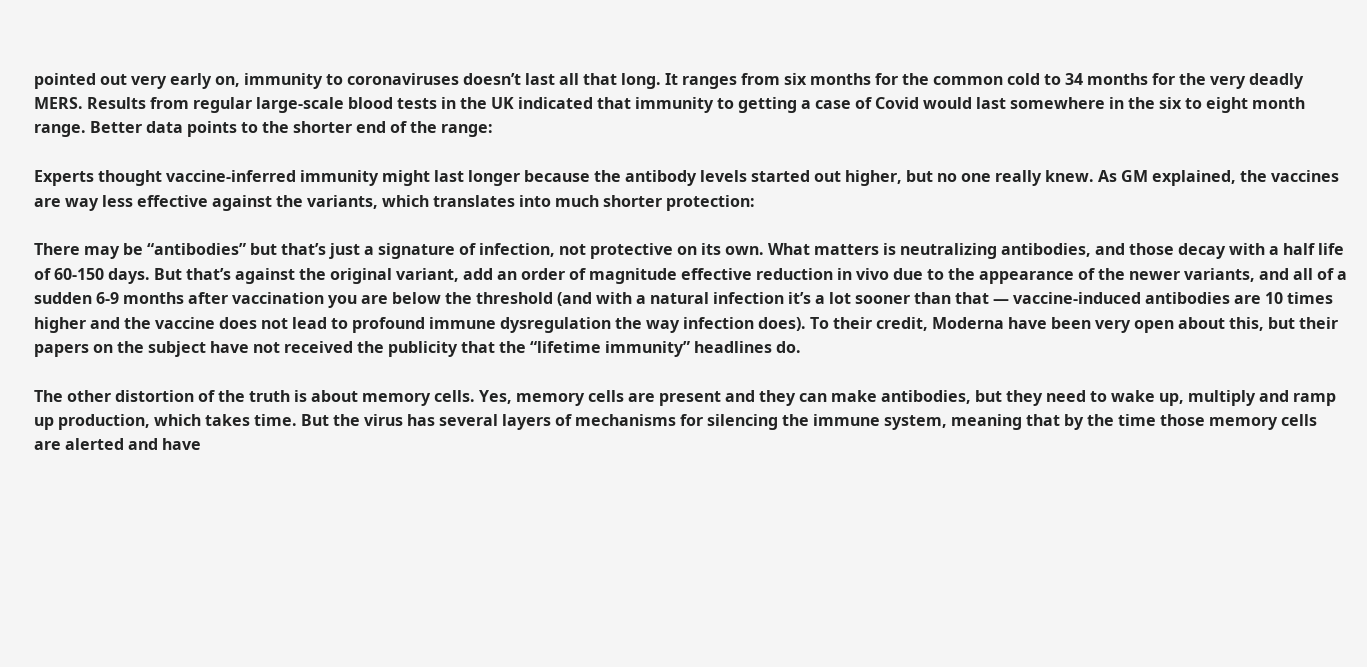pointed out very early on, immunity to coronaviruses doesn’t last all that long. It ranges from six months for the common cold to 34 months for the very deadly MERS. Results from regular large-scale blood tests in the UK indicated that immunity to getting a case of Covid would last somewhere in the six to eight month range. Better data points to the shorter end of the range:

Experts thought vaccine-inferred immunity might last longer because the antibody levels started out higher, but no one really knew. As GM explained, the vaccines are way less effective against the variants, which translates into much shorter protection:

There may be “antibodies” but that’s just a signature of infection, not protective on its own. What matters is neutralizing antibodies, and those decay with a half life of 60-150 days. But that’s against the original variant, add an order of magnitude effective reduction in vivo due to the appearance of the newer variants, and all of a sudden 6-9 months after vaccination you are below the threshold (and with a natural infection it’s a lot sooner than that — vaccine-induced antibodies are 10 times higher and the vaccine does not lead to profound immune dysregulation the way infection does). To their credit, Moderna have been very open about this, but their papers on the subject have not received the publicity that the “lifetime immunity” headlines do.

The other distortion of the truth is about memory cells. Yes, memory cells are present and they can make antibodies, but they need to wake up, multiply and ramp up production, which takes time. But the virus has several layers of mechanisms for silencing the immune system, meaning that by the time those memory cells are alerted and have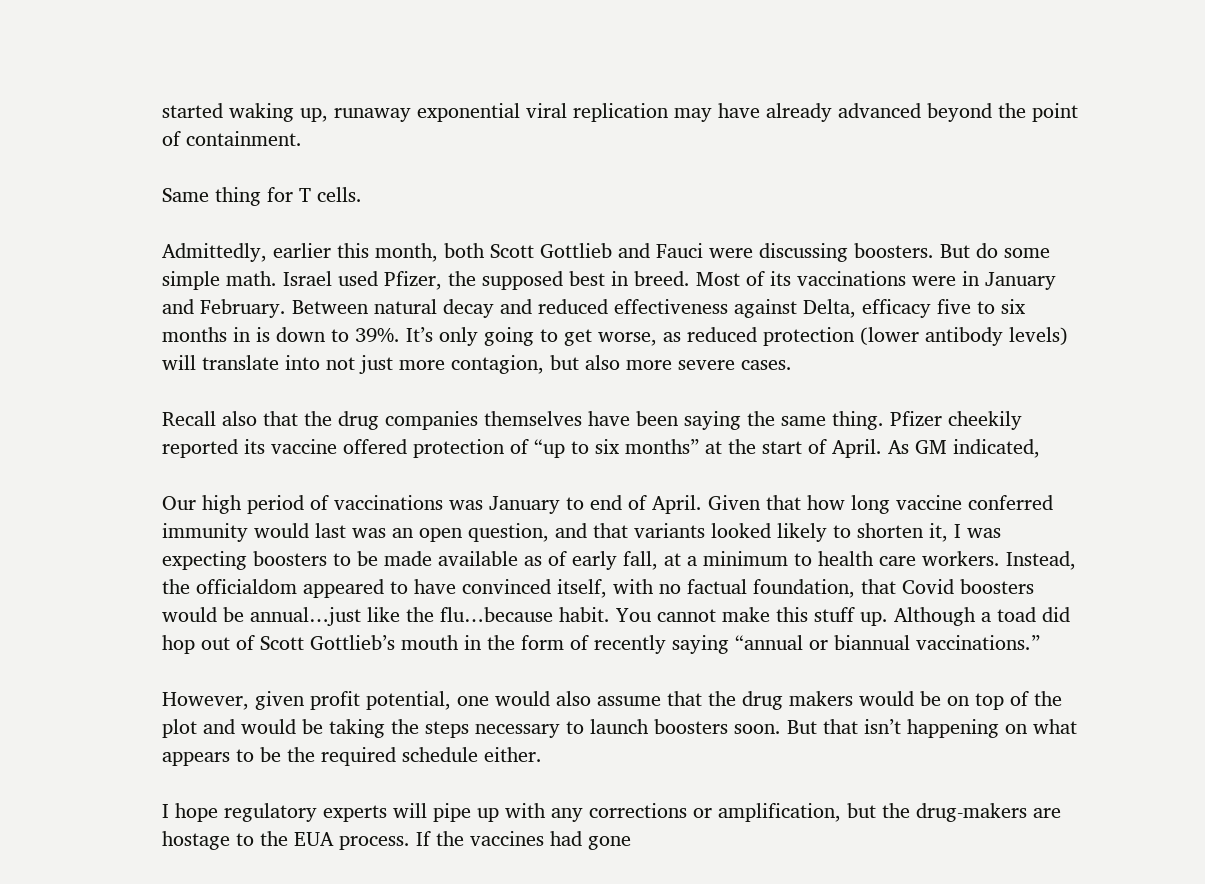started waking up, runaway exponential viral replication may have already advanced beyond the point of containment.

Same thing for T cells.

Admittedly, earlier this month, both Scott Gottlieb and Fauci were discussing boosters. But do some simple math. Israel used Pfizer, the supposed best in breed. Most of its vaccinations were in January and February. Between natural decay and reduced effectiveness against Delta, efficacy five to six months in is down to 39%. It’s only going to get worse, as reduced protection (lower antibody levels) will translate into not just more contagion, but also more severe cases.

Recall also that the drug companies themselves have been saying the same thing. Pfizer cheekily reported its vaccine offered protection of “up to six months” at the start of April. As GM indicated,

Our high period of vaccinations was January to end of April. Given that how long vaccine conferred immunity would last was an open question, and that variants looked likely to shorten it, I was expecting boosters to be made available as of early fall, at a minimum to health care workers. Instead, the officialdom appeared to have convinced itself, with no factual foundation, that Covid boosters would be annual…just like the flu…because habit. You cannot make this stuff up. Although a toad did hop out of Scott Gottlieb’s mouth in the form of recently saying “annual or biannual vaccinations.”

However, given profit potential, one would also assume that the drug makers would be on top of the plot and would be taking the steps necessary to launch boosters soon. But that isn’t happening on what appears to be the required schedule either.

I hope regulatory experts will pipe up with any corrections or amplification, but the drug-makers are hostage to the EUA process. If the vaccines had gone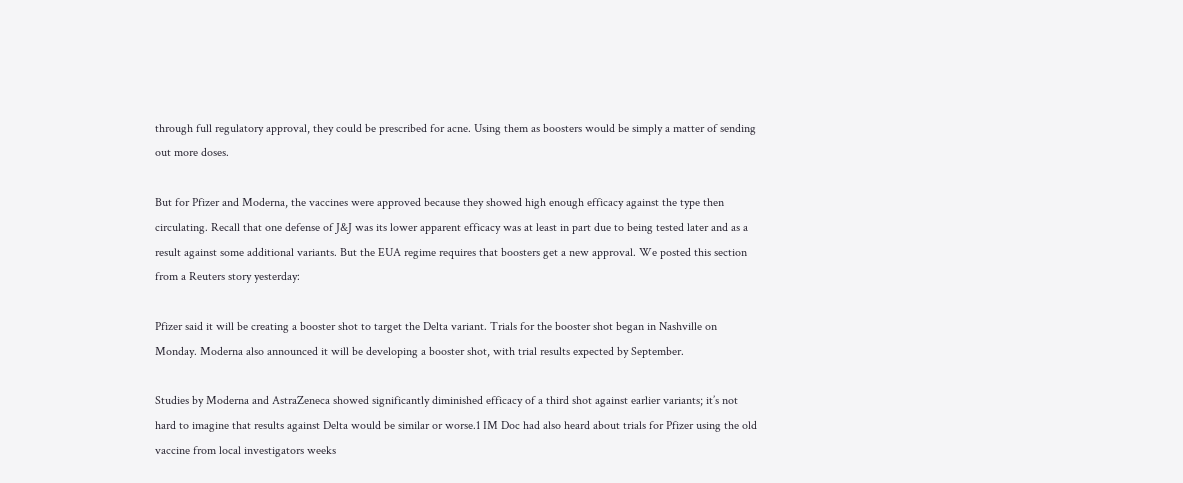through full regulatory approval, they could be prescribed for acne. Using them as boosters would be simply a matter of sending out more doses.

But for Pfizer and Moderna, the vaccines were approved because they showed high enough efficacy against the type then circulating. Recall that one defense of J&J was its lower apparent efficacy was at least in part due to being tested later and as a result against some additional variants. But the EUA regime requires that boosters get a new approval. We posted this section from a Reuters story yesterday:

Pfizer said it will be creating a booster shot to target the Delta variant. Trials for the booster shot began in Nashville on Monday. Moderna also announced it will be developing a booster shot, with trial results expected by September.

Studies by Moderna and AstraZeneca showed significantly diminished efficacy of a third shot against earlier variants; it’s not hard to imagine that results against Delta would be similar or worse.1 IM Doc had also heard about trials for Pfizer using the old vaccine from local investigators weeks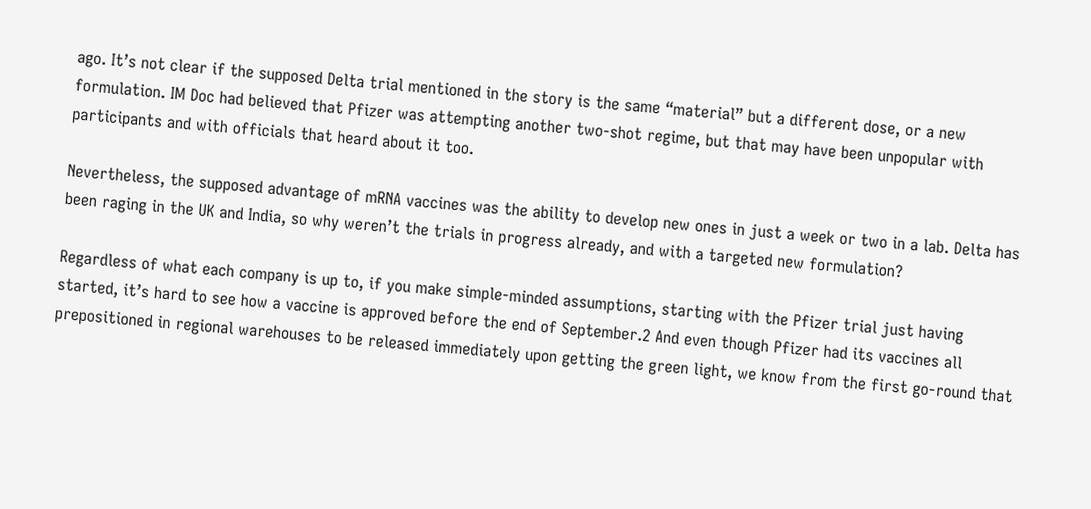ago. It’s not clear if the supposed Delta trial mentioned in the story is the same “material” but a different dose, or a new formulation. IM Doc had believed that Pfizer was attempting another two-shot regime, but that may have been unpopular with participants and with officials that heard about it too.

Nevertheless, the supposed advantage of mRNA vaccines was the ability to develop new ones in just a week or two in a lab. Delta has been raging in the UK and India, so why weren’t the trials in progress already, and with a targeted new formulation?

Regardless of what each company is up to, if you make simple-minded assumptions, starting with the Pfizer trial just having started, it’s hard to see how a vaccine is approved before the end of September.2 And even though Pfizer had its vaccines all prepositioned in regional warehouses to be released immediately upon getting the green light, we know from the first go-round that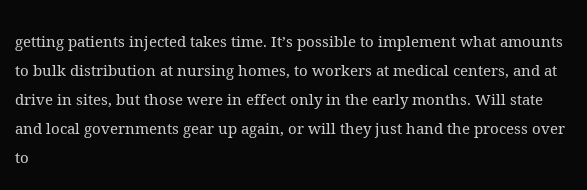getting patients injected takes time. It’s possible to implement what amounts to bulk distribution at nursing homes, to workers at medical centers, and at drive in sites, but those were in effect only in the early months. Will state and local governments gear up again, or will they just hand the process over to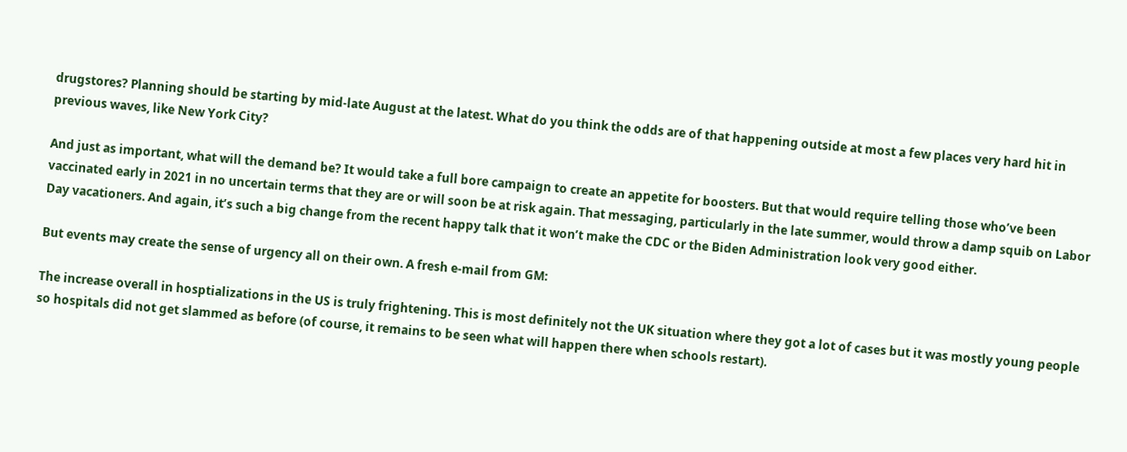drugstores? Planning should be starting by mid-late August at the latest. What do you think the odds are of that happening outside at most a few places very hard hit in previous waves, like New York City?

And just as important, what will the demand be? It would take a full bore campaign to create an appetite for boosters. But that would require telling those who’ve been vaccinated early in 2021 in no uncertain terms that they are or will soon be at risk again. That messaging, particularly in the late summer, would throw a damp squib on Labor Day vacationers. And again, it’s such a big change from the recent happy talk that it won’t make the CDC or the Biden Administration look very good either.

But events may create the sense of urgency all on their own. A fresh e-mail from GM:

The increase overall in hosptializations in the US is truly frightening. This is most definitely not the UK situation where they got a lot of cases but it was mostly young people so hospitals did not get slammed as before (of course, it remains to be seen what will happen there when schools restart).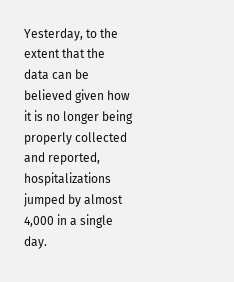Yesterday, to the extent that the data can be believed given how it is no longer being properly collected and reported, hospitalizations jumped by almost 4,000 in a single day.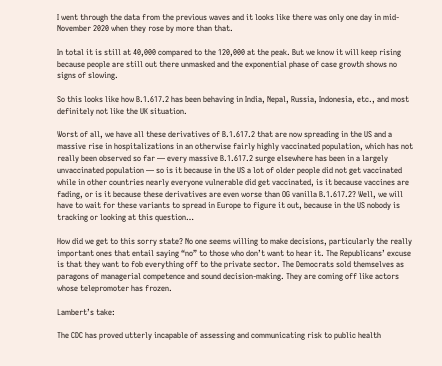I went through the data from the previous waves and it looks like there was only one day in mid-November 2020 when they rose by more than that.

In total it is still at 40,000 compared to the 120,000 at the peak. But we know it will keep rising because people are still out there unmasked and the exponential phase of case growth shows no signs of slowing.

So this looks like how B.1.617.2 has been behaving in India, Nepal, Russia, Indonesia, etc., and most definitely not like the UK situation.

Worst of all, we have all these derivatives of B.1.617.2 that are now spreading in the US and a massive rise in hospitalizations in an otherwise fairly highly vaccinated population, which has not really been observed so far — every massive B.1.617.2 surge elsewhere has been in a largely unvaccinated population — so is it because in the US a lot of older people did not get vaccinated while in other countries nearly everyone vulnerable did get vaccinated, is it because vaccines are fading, or is it because these derivatives are even worse than OG vanilla B.1.617.2? Well, we will have to wait for these variants to spread in Europe to figure it out, because in the US nobody is tracking or looking at this question…

How did we get to this sorry state? No one seems willing to make decisions, particularly the really important ones that entail saying “no” to those who don’t want to hear it. The Republicans’ excuse is that they want to fob everything off to the private sector. The Democrats sold themselves as paragons of managerial competence and sound decision-making. They are coming off like actors whose telepromoter has frozen.

Lambert’s take:

The CDC has proved utterly incapable of assessing and communicating risk to public health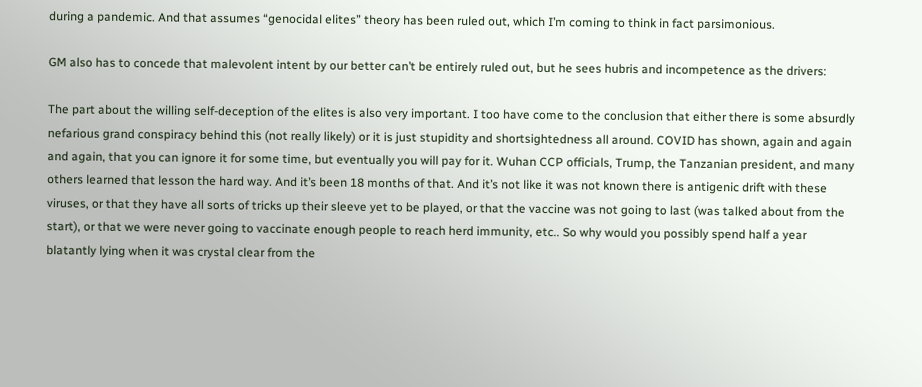during a pandemic. And that assumes “genocidal elites” theory has been ruled out, which I’m coming to think in fact parsimonious.

GM also has to concede that malevolent intent by our better can’t be entirely ruled out, but he sees hubris and incompetence as the drivers:

The part about the willing self-deception of the elites is also very important. I too have come to the conclusion that either there is some absurdly nefarious grand conspiracy behind this (not really likely) or it is just stupidity and shortsightedness all around. COVID has shown, again and again and again, that you can ignore it for some time, but eventually you will pay for it. Wuhan CCP officials, Trump, the Tanzanian president, and many others learned that lesson the hard way. And it’s been 18 months of that. And it’s not like it was not known there is antigenic drift with these viruses, or that they have all sorts of tricks up their sleeve yet to be played, or that the vaccine was not going to last (was talked about from the start), or that we were never going to vaccinate enough people to reach herd immunity, etc.. So why would you possibly spend half a year blatantly lying when it was crystal clear from the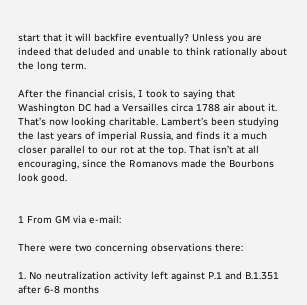start that it will backfire eventually? Unless you are indeed that deluded and unable to think rationally about the long term.

After the financial crisis, I took to saying that Washington DC had a Versailles circa 1788 air about it. That’s now looking charitable. Lambert’s been studying the last years of imperial Russia, and finds it a much closer parallel to our rot at the top. That isn’t at all encouraging, since the Romanovs made the Bourbons look good.


1 From GM via e-mail:

There were two concerning observations there:

1. No neutralization activity left against P.1 and B.1.351 after 6-8 months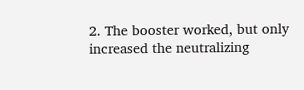2. The booster worked, but only increased the neutralizing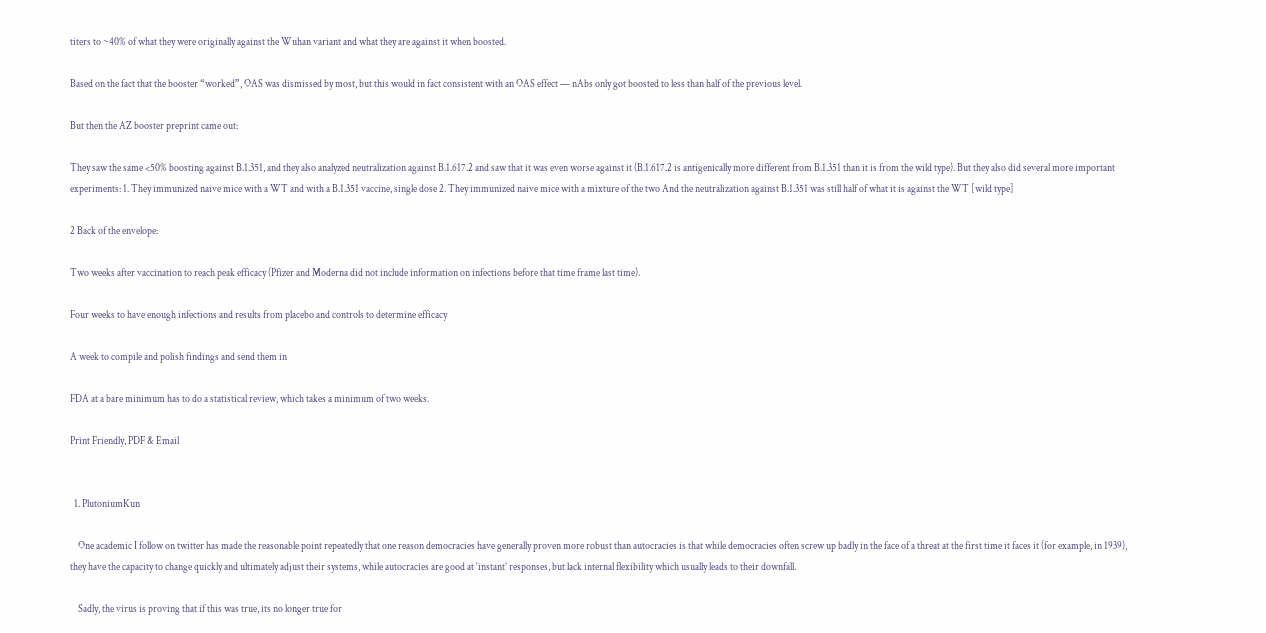titers to ~40% of what they were originally against the Wuhan variant and what they are against it when boosted.

Based on the fact that the booster “worked”, OAS was dismissed by most, but this would in fact consistent with an OAS effect — nAbs only got boosted to less than half of the previous level.

But then the AZ booster preprint came out:

They saw the same <50% boosting against B.1.351, and they also analyzed neutralization against B.1.617.2 and saw that it was even worse against it (B.1.617.2 is antigenically more different from B.1.351 than it is from the wild type). But they also did several more important experiments: 1. They immunized naive mice with a WT and with a B.1.351 vaccine, single dose 2. They immunized naive mice with a mixture of the two And the neutralization against B.1.351 was still half of what it is against the WT [wild type]

2 Back of the envelope:

Two weeks after vaccination to reach peak efficacy (Pfizer and Moderna did not include information on infections before that time frame last time).

Four weeks to have enough infections and results from placebo and controls to determine efficacy

A week to compile and polish findings and send them in

FDA at a bare minimum has to do a statistical review, which takes a minimum of two weeks.

Print Friendly, PDF & Email


  1. PlutoniumKun

    One academic I follow on twitter has made the reasonable point repeatedly that one reason democracies have generally proven more robust than autocracies is that while democracies often screw up badly in the face of a threat at the first time it faces it (for example, in 1939), they have the capacity to change quickly and ultimately adjust their systems, while autocracies are good at ‘instant’ responses, but lack internal flexibility which usually leads to their downfall.

    Sadly, the virus is proving that if this was true, its no longer true for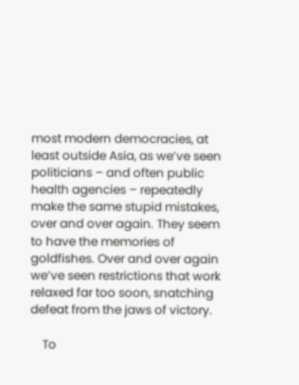most modern democracies, at least outside Asia, as we’ve seen politicians – and often public health agencies – repeatedly make the same stupid mistakes, over and over again. They seem to have the memories of goldfishes. Over and over again we’ve seen restrictions that work relaxed far too soon, snatching defeat from the jaws of victory.

    To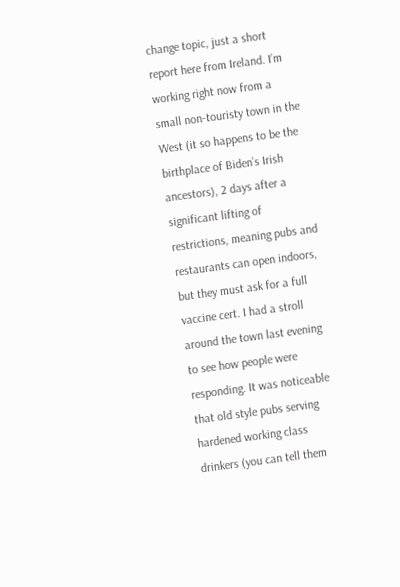change topic, just a short report here from Ireland. I’m working right now from a small non-touristy town in the West (it so happens to be the birthplace of Biden’s Irish ancestors), 2 days after a significant lifting of restrictions, meaning pubs and restaurants can open indoors, but they must ask for a full vaccine cert. I had a stroll around the town last evening to see how people were responding. It was noticeable that old style pubs serving hardened working class drinkers (you can tell them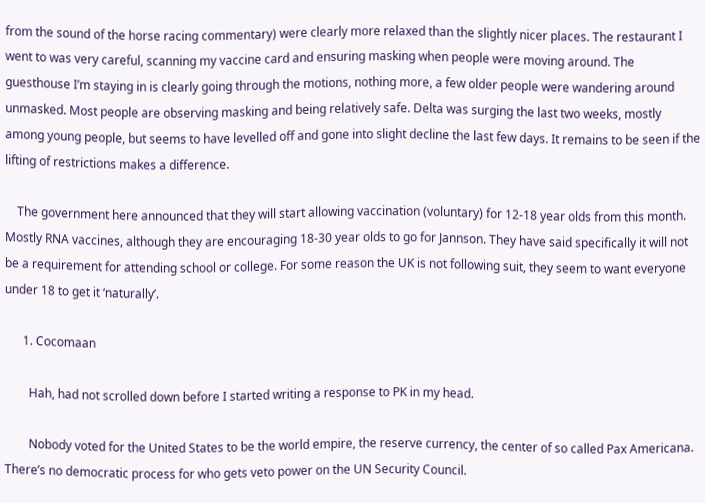from the sound of the horse racing commentary) were clearly more relaxed than the slightly nicer places. The restaurant I went to was very careful, scanning my vaccine card and ensuring masking when people were moving around. The guesthouse I’m staying in is clearly going through the motions, nothing more, a few older people were wandering around unmasked. Most people are observing masking and being relatively safe. Delta was surging the last two weeks, mostly among young people, but seems to have levelled off and gone into slight decline the last few days. It remains to be seen if the lifting of restrictions makes a difference.

    The government here announced that they will start allowing vaccination (voluntary) for 12-18 year olds from this month. Mostly RNA vaccines, although they are encouraging 18-30 year olds to go for Jannson. They have said specifically it will not be a requirement for attending school or college. For some reason the UK is not following suit, they seem to want everyone under 18 to get it ‘naturally’.

      1. Cocomaan

        Hah, had not scrolled down before I started writing a response to PK in my head.

        Nobody voted for the United States to be the world empire, the reserve currency, the center of so called Pax Americana. There’s no democratic process for who gets veto power on the UN Security Council.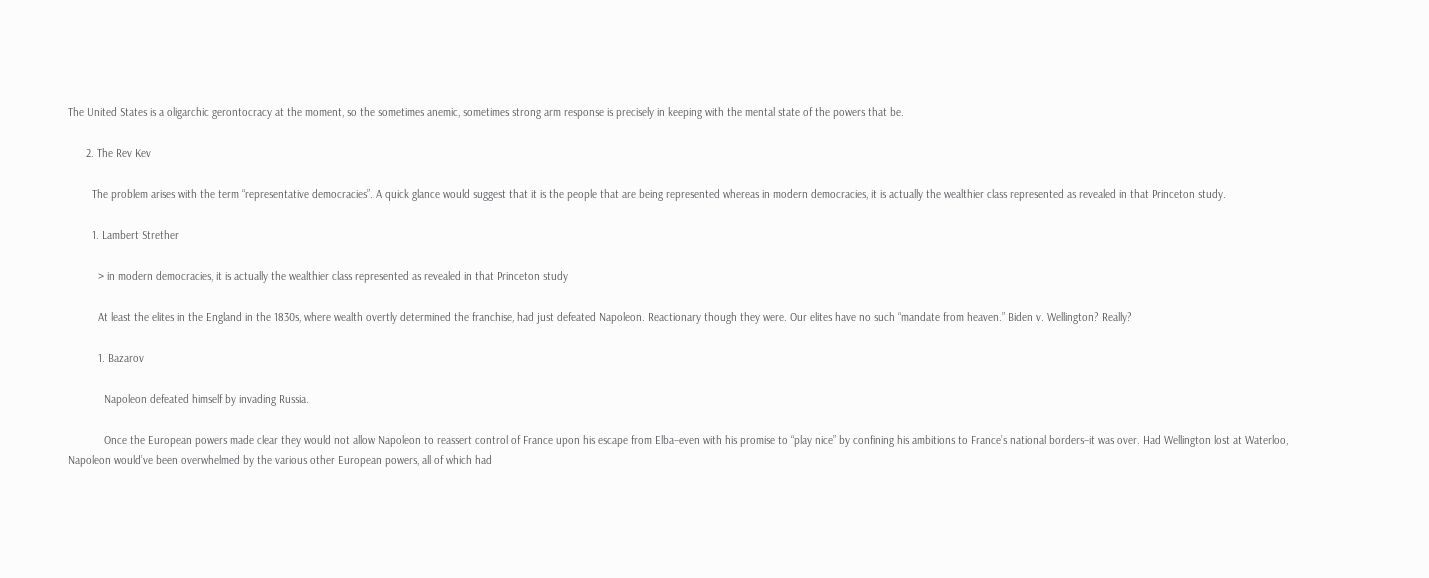The United States is a oligarchic gerontocracy at the moment, so the sometimes anemic, sometimes strong arm response is precisely in keeping with the mental state of the powers that be.

      2. The Rev Kev

        The problem arises with the term “representative democracies”. A quick glance would suggest that it is the people that are being represented whereas in modern democracies, it is actually the wealthier class represented as revealed in that Princeton study.

        1. Lambert Strether

          > in modern democracies, it is actually the wealthier class represented as revealed in that Princeton study

          At least the elites in the England in the 1830s, where wealth overtly determined the franchise, had just defeated Napoleon. Reactionary though they were. Our elites have no such “mandate from heaven.” Biden v. Wellington? Really?

          1. Bazarov

            Napoleon defeated himself by invading Russia.

            Once the European powers made clear they would not allow Napoleon to reassert control of France upon his escape from Elba–even with his promise to “play nice” by confining his ambitions to France’s national borders–it was over. Had Wellington lost at Waterloo, Napoleon would’ve been overwhelmed by the various other European powers, all of which had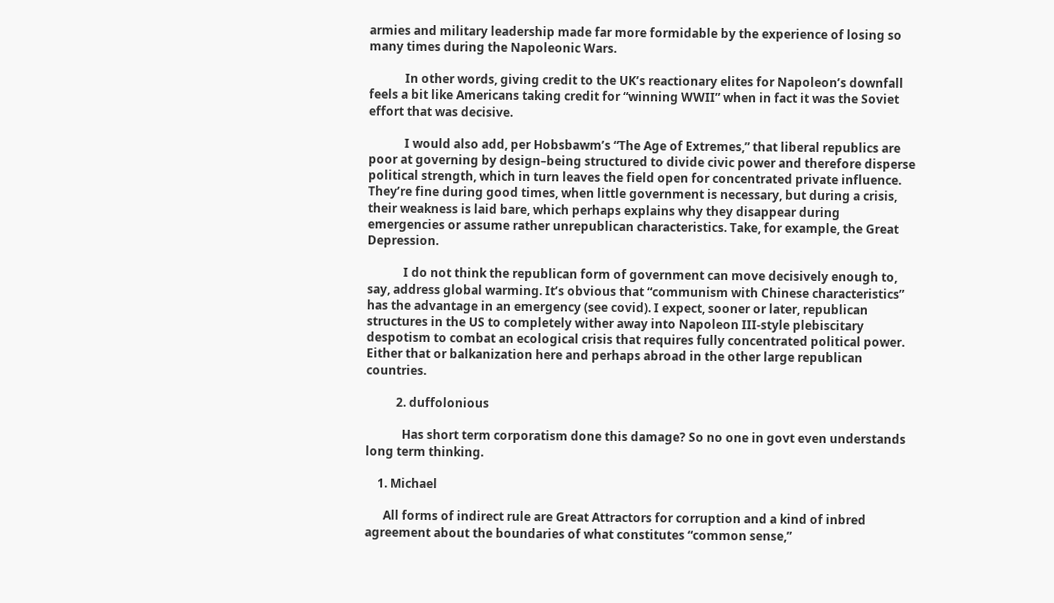armies and military leadership made far more formidable by the experience of losing so many times during the Napoleonic Wars.

            In other words, giving credit to the UK’s reactionary elites for Napoleon’s downfall feels a bit like Americans taking credit for “winning WWII” when in fact it was the Soviet effort that was decisive.

            I would also add, per Hobsbawm’s “The Age of Extremes,” that liberal republics are poor at governing by design–being structured to divide civic power and therefore disperse political strength, which in turn leaves the field open for concentrated private influence. They’re fine during good times, when little government is necessary, but during a crisis, their weakness is laid bare, which perhaps explains why they disappear during emergencies or assume rather unrepublican characteristics. Take, for example, the Great Depression.

            I do not think the republican form of government can move decisively enough to, say, address global warming. It’s obvious that “communism with Chinese characteristics” has the advantage in an emergency (see covid). I expect, sooner or later, republican structures in the US to completely wither away into Napoleon III-style plebiscitary despotism to combat an ecological crisis that requires fully concentrated political power. Either that or balkanization here and perhaps abroad in the other large republican countries.

          2. duffolonious

            Has short term corporatism done this damage? So no one in govt even understands long term thinking.

    1. Michael

      All forms of indirect rule are Great Attractors for corruption and a kind of inbred agreement about the boundaries of what constitutes “common sense,”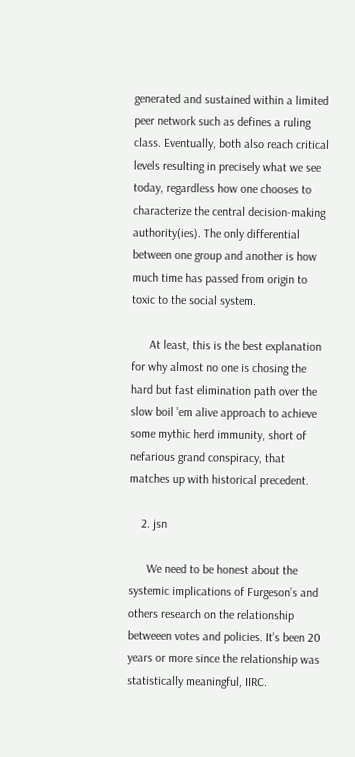generated and sustained within a limited peer network such as defines a ruling class. Eventually, both also reach critical levels resulting in precisely what we see today, regardless how one chooses to characterize the central decision-making authority(ies). The only differential between one group and another is how much time has passed from origin to toxic to the social system.

      At least, this is the best explanation for why almost no one is chosing the hard but fast elimination path over the slow boil ’em alive approach to achieve some mythic herd immunity, short of nefarious grand conspiracy, that matches up with historical precedent.

    2. jsn

      We need to be honest about the systemic implications of Furgeson’s and others research on the relationship betweeen votes and policies. It’s been 20 years or more since the relationship was statistically meaningful, IIRC.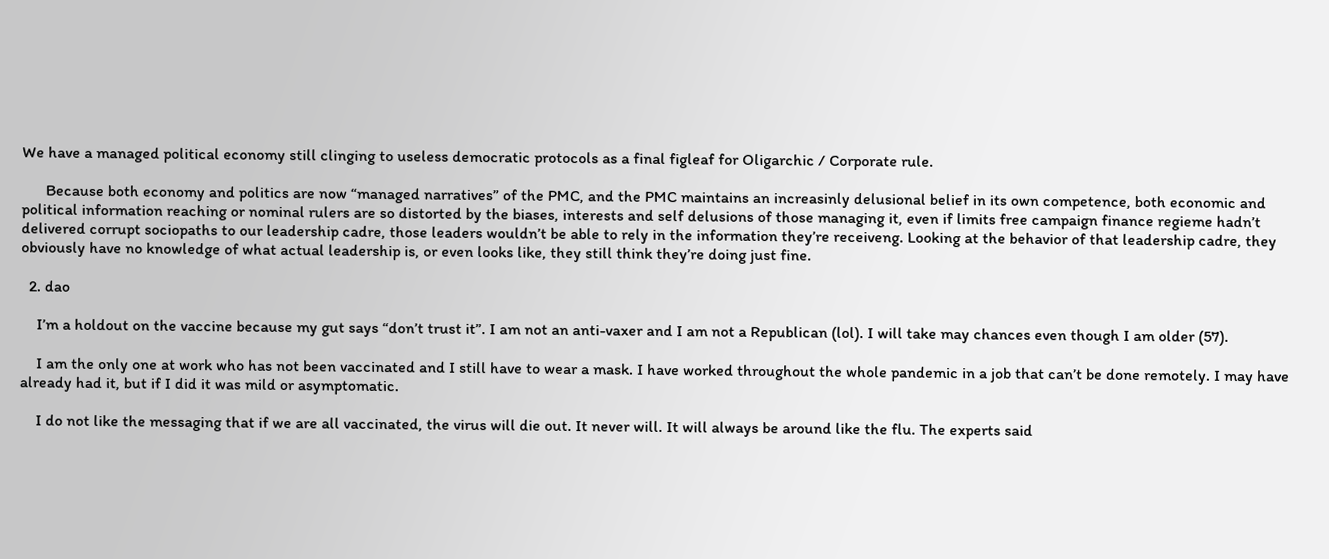We have a managed political economy still clinging to useless democratic protocols as a final figleaf for Oligarchic / Corporate rule.

      Because both economy and politics are now “managed narratives” of the PMC, and the PMC maintains an increasinly delusional belief in its own competence, both economic and political information reaching or nominal rulers are so distorted by the biases, interests and self delusions of those managing it, even if limits free campaign finance regieme hadn’t delivered corrupt sociopaths to our leadership cadre, those leaders wouldn’t be able to rely in the information they’re receiveng. Looking at the behavior of that leadership cadre, they obviously have no knowledge of what actual leadership is, or even looks like, they still think they’re doing just fine.

  2. dao

    I’m a holdout on the vaccine because my gut says “don’t trust it”. I am not an anti-vaxer and I am not a Republican (lol). I will take may chances even though I am older (57).

    I am the only one at work who has not been vaccinated and I still have to wear a mask. I have worked throughout the whole pandemic in a job that can’t be done remotely. I may have already had it, but if I did it was mild or asymptomatic.

    I do not like the messaging that if we are all vaccinated, the virus will die out. It never will. It will always be around like the flu. The experts said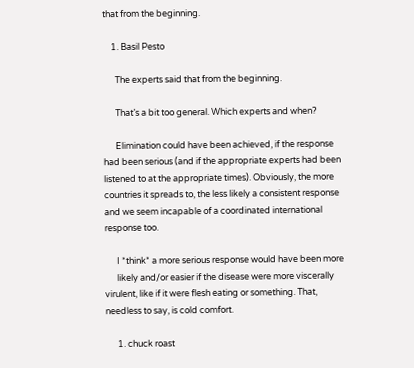that from the beginning.

    1. Basil Pesto

      The experts said that from the beginning.

      That’s a bit too general. Which experts and when?

      Elimination could have been achieved, if the response had been serious (and if the appropriate experts had been listened to at the appropriate times). Obviously, the more countries it spreads to, the less likely a consistent response and we seem incapable of a coordinated international response too.

      I *think* a more serious response would have been more
      likely and/or easier if the disease were more viscerally virulent, like if it were flesh eating or something. That, needless to say, is cold comfort.

      1. chuck roast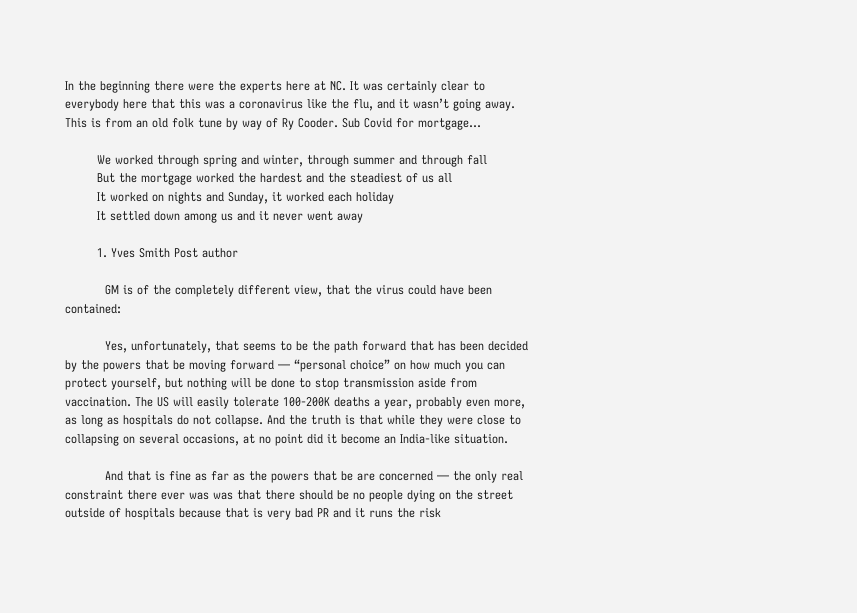In the beginning there were the experts here at NC. It was certainly clear to everybody here that this was a coronavirus like the flu, and it wasn’t going away. This is from an old folk tune by way of Ry Cooder. Sub Covid for mortgage…

        We worked through spring and winter, through summer and through fall
        But the mortgage worked the hardest and the steadiest of us all
        It worked on nights and Sunday, it worked each holiday
        It settled down among us and it never went away

        1. Yves Smith Post author

          GM is of the completely different view, that the virus could have been contained:

          Yes, unfortunately, that seems to be the path forward that has been decided by the powers that be moving forward — “personal choice” on how much you can protect yourself, but nothing will be done to stop transmission aside from vaccination. The US will easily tolerate 100-200K deaths a year, probably even more, as long as hospitals do not collapse. And the truth is that while they were close to collapsing on several occasions, at no point did it become an India-like situation.

          And that is fine as far as the powers that be are concerned — the only real constraint there ever was was that there should be no people dying on the street outside of hospitals because that is very bad PR and it runs the risk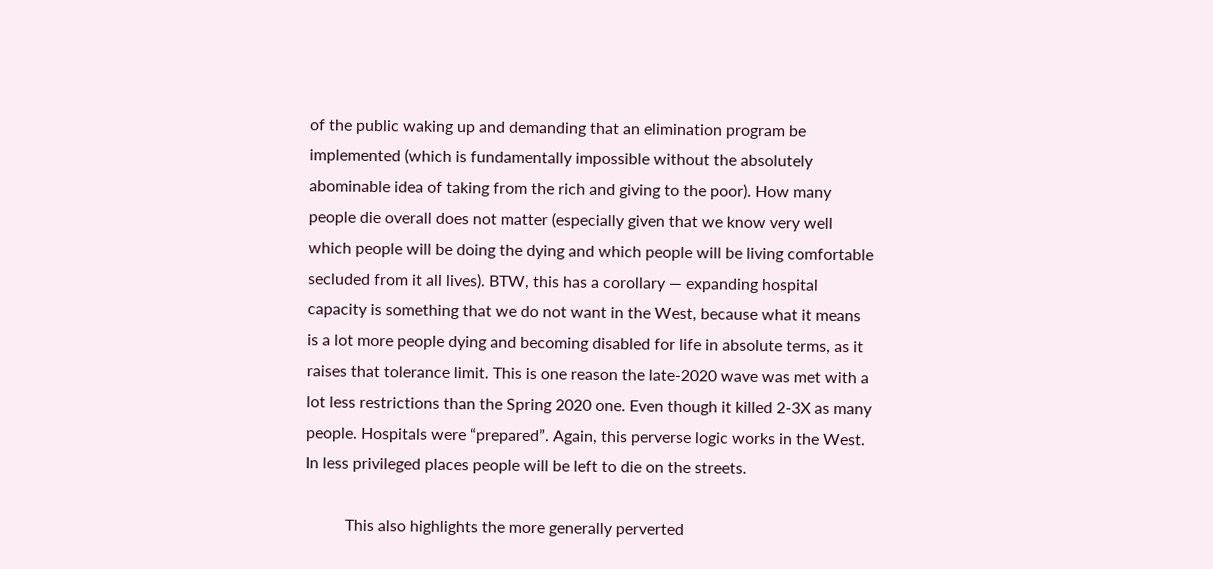of the public waking up and demanding that an elimination program be implemented (which is fundamentally impossible without the absolutely abominable idea of taking from the rich and giving to the poor). How many people die overall does not matter (especially given that we know very well which people will be doing the dying and which people will be living comfortable secluded from it all lives). BTW, this has a corollary — expanding hospital capacity is something that we do not want in the West, because what it means is a lot more people dying and becoming disabled for life in absolute terms, as it raises that tolerance limit. This is one reason the late-2020 wave was met with a lot less restrictions than the Spring 2020 one. Even though it killed 2-3X as many people. Hospitals were “prepared”. Again, this perverse logic works in the West. In less privileged places people will be left to die on the streets.

          This also highlights the more generally perverted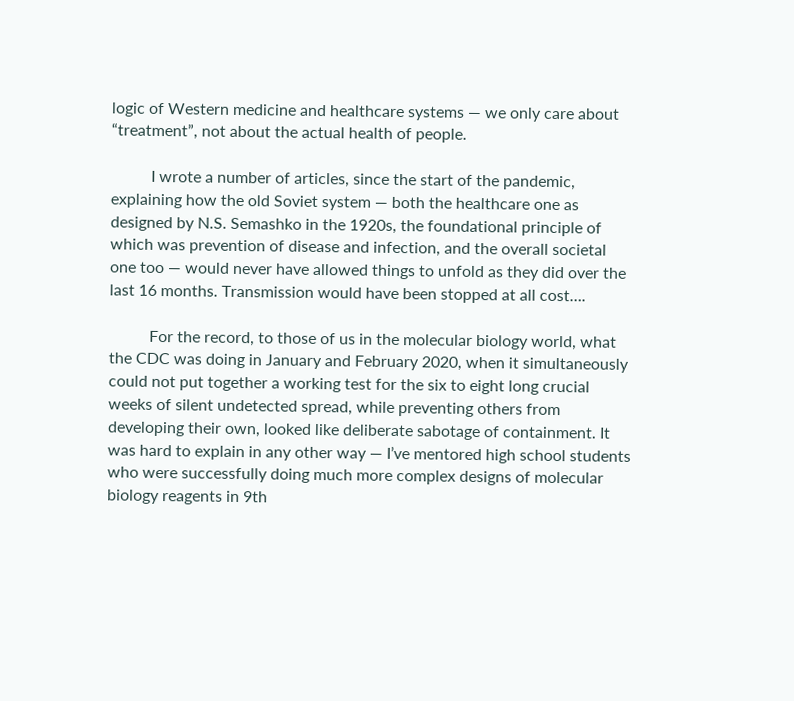logic of Western medicine and healthcare systems — we only care about “treatment”, not about the actual health of people.

          I wrote a number of articles, since the start of the pandemic, explaining how the old Soviet system — both the healthcare one as designed by N.S. Semashko in the 1920s, the foundational principle of which was prevention of disease and infection, and the overall societal one too — would never have allowed things to unfold as they did over the last 16 months. Transmission would have been stopped at all cost….

          For the record, to those of us in the molecular biology world, what the CDC was doing in January and February 2020, when it simultaneously could not put together a working test for the six to eight long crucial weeks of silent undetected spread, while preventing others from developing their own, looked like deliberate sabotage of containment. It was hard to explain in any other way — I’ve mentored high school students who were successfully doing much more complex designs of molecular biology reagents in 9th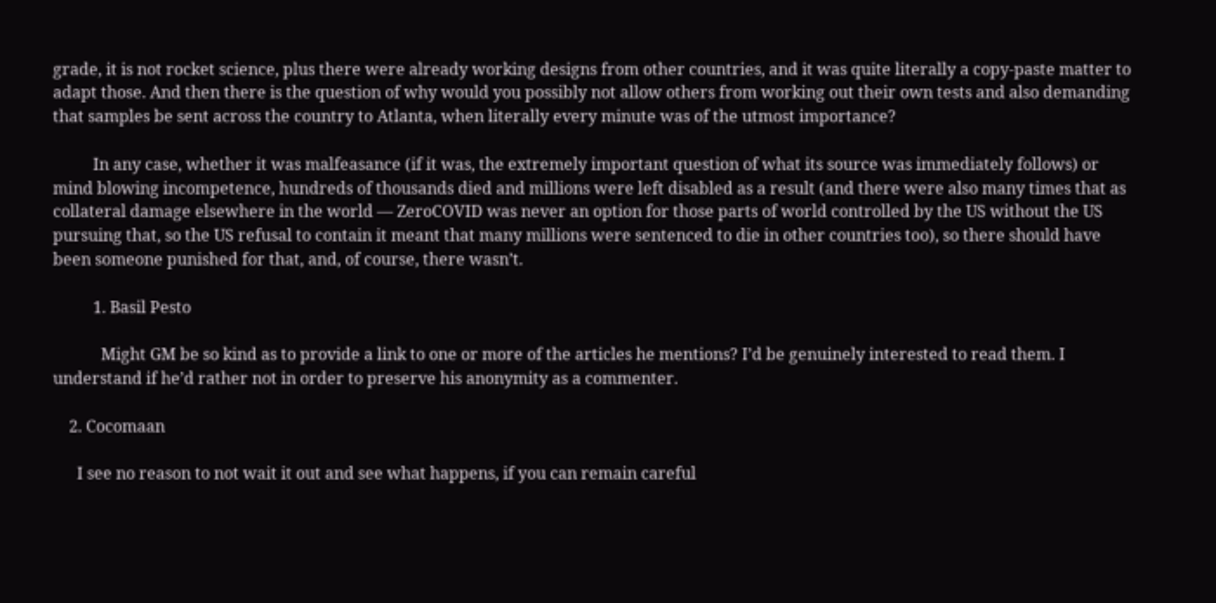grade, it is not rocket science, plus there were already working designs from other countries, and it was quite literally a copy-paste matter to adapt those. And then there is the question of why would you possibly not allow others from working out their own tests and also demanding that samples be sent across the country to Atlanta, when literally every minute was of the utmost importance?

          In any case, whether it was malfeasance (if it was, the extremely important question of what its source was immediately follows) or mind blowing incompetence, hundreds of thousands died and millions were left disabled as a result (and there were also many times that as collateral damage elsewhere in the world — ZeroCOVID was never an option for those parts of world controlled by the US without the US pursuing that, so the US refusal to contain it meant that many millions were sentenced to die in other countries too), so there should have been someone punished for that, and, of course, there wasn’t.

          1. Basil Pesto

            Might GM be so kind as to provide a link to one or more of the articles he mentions? I’d be genuinely interested to read them. I understand if he’d rather not in order to preserve his anonymity as a commenter.

    2. Cocomaan

      I see no reason to not wait it out and see what happens, if you can remain careful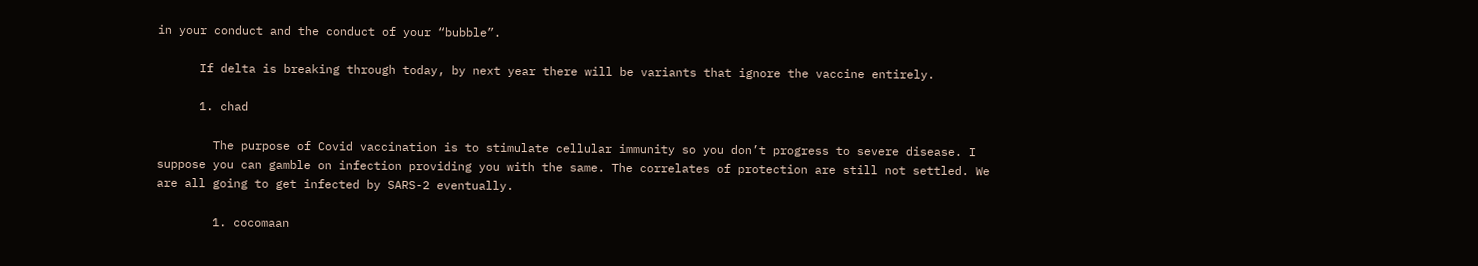in your conduct and the conduct of your “bubble”.

      If delta is breaking through today, by next year there will be variants that ignore the vaccine entirely.

      1. chad

        The purpose of Covid vaccination is to stimulate cellular immunity so you don’t progress to severe disease. I suppose you can gamble on infection providing you with the same. The correlates of protection are still not settled. We are all going to get infected by SARS-2 eventually.

        1. cocomaan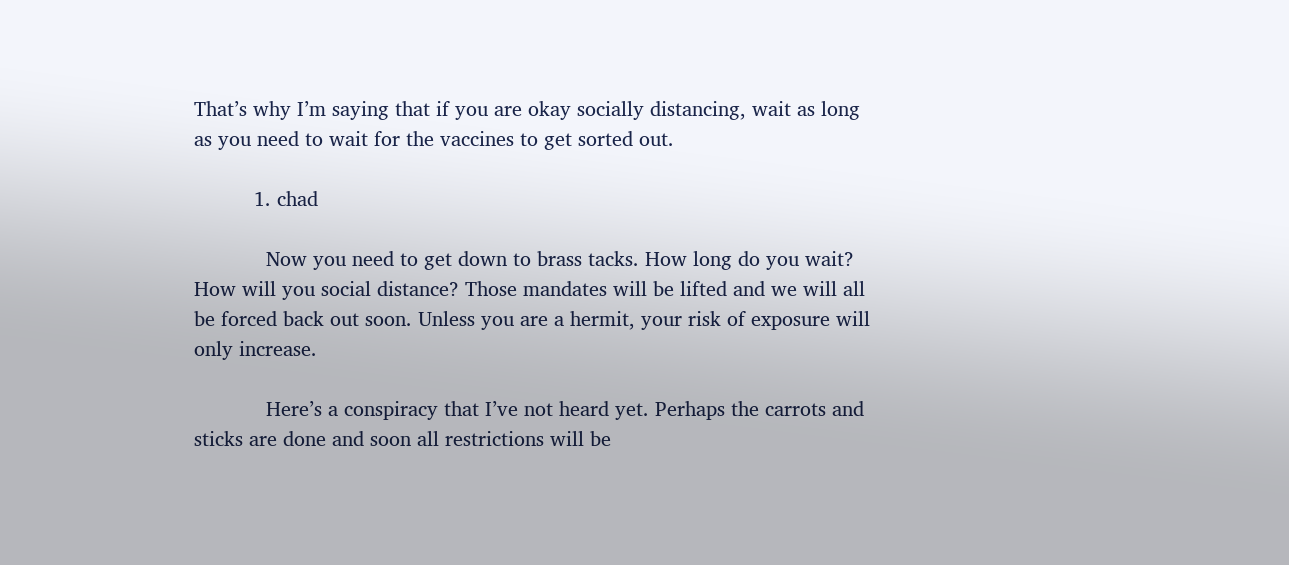That’s why I’m saying that if you are okay socially distancing, wait as long as you need to wait for the vaccines to get sorted out.

          1. chad

            Now you need to get down to brass tacks. How long do you wait? How will you social distance? Those mandates will be lifted and we will all be forced back out soon. Unless you are a hermit, your risk of exposure will only increase.

            Here’s a conspiracy that I’ve not heard yet. Perhaps the carrots and sticks are done and soon all restrictions will be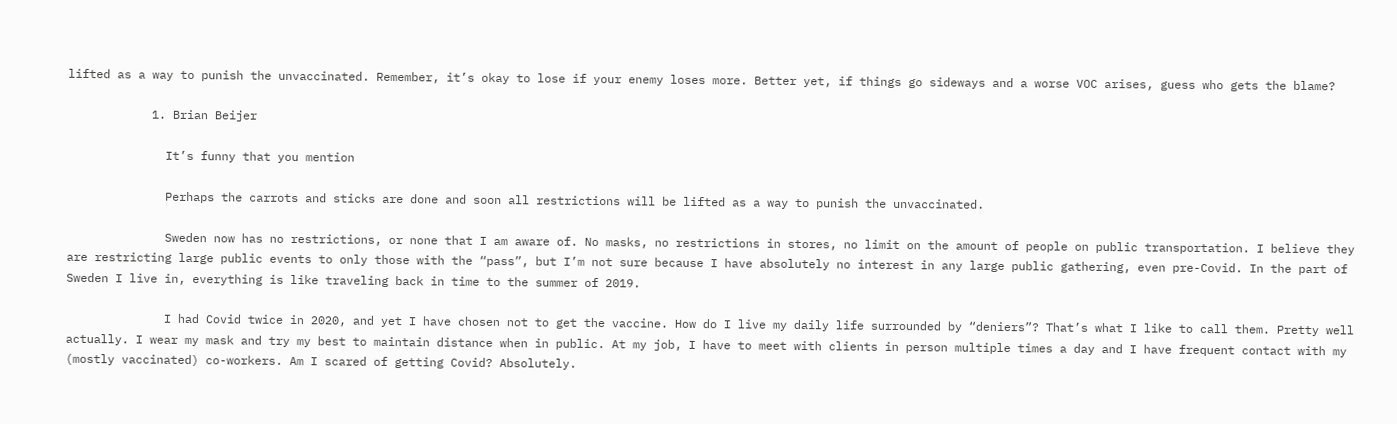lifted as a way to punish the unvaccinated. Remember, it’s okay to lose if your enemy loses more. Better yet, if things go sideways and a worse VOC arises, guess who gets the blame?

            1. Brian Beijer

              It’s funny that you mention

              Perhaps the carrots and sticks are done and soon all restrictions will be lifted as a way to punish the unvaccinated.

              Sweden now has no restrictions, or none that I am aware of. No masks, no restrictions in stores, no limit on the amount of people on public transportation. I believe they are restricting large public events to only those with the “pass”, but I’m not sure because I have absolutely no interest in any large public gathering, even pre-Covid. In the part of Sweden I live in, everything is like traveling back in time to the summer of 2019.

              I had Covid twice in 2020, and yet I have chosen not to get the vaccine. How do I live my daily life surrounded by “deniers”? That’s what I like to call them. Pretty well actually. I wear my mask and try my best to maintain distance when in public. At my job, I have to meet with clients in person multiple times a day and I have frequent contact with my (mostly vaccinated) co-workers. Am I scared of getting Covid? Absolutely.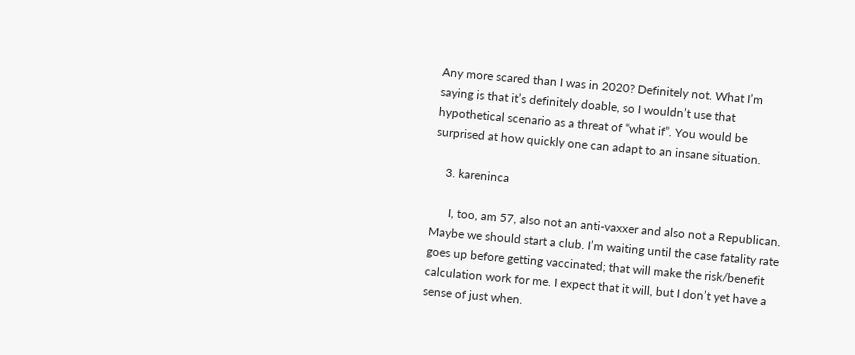Any more scared than I was in 2020? Definitely not. What I’m saying is that it’s definitely doable, so I wouldn’t use that hypothetical scenario as a threat of “what if”. You would be surprised at how quickly one can adapt to an insane situation.

    3. kareninca

      I, too, am 57, also not an anti-vaxxer and also not a Republican. Maybe we should start a club. I’m waiting until the case fatality rate goes up before getting vaccinated; that will make the risk/benefit calculation work for me. I expect that it will, but I don’t yet have a sense of just when.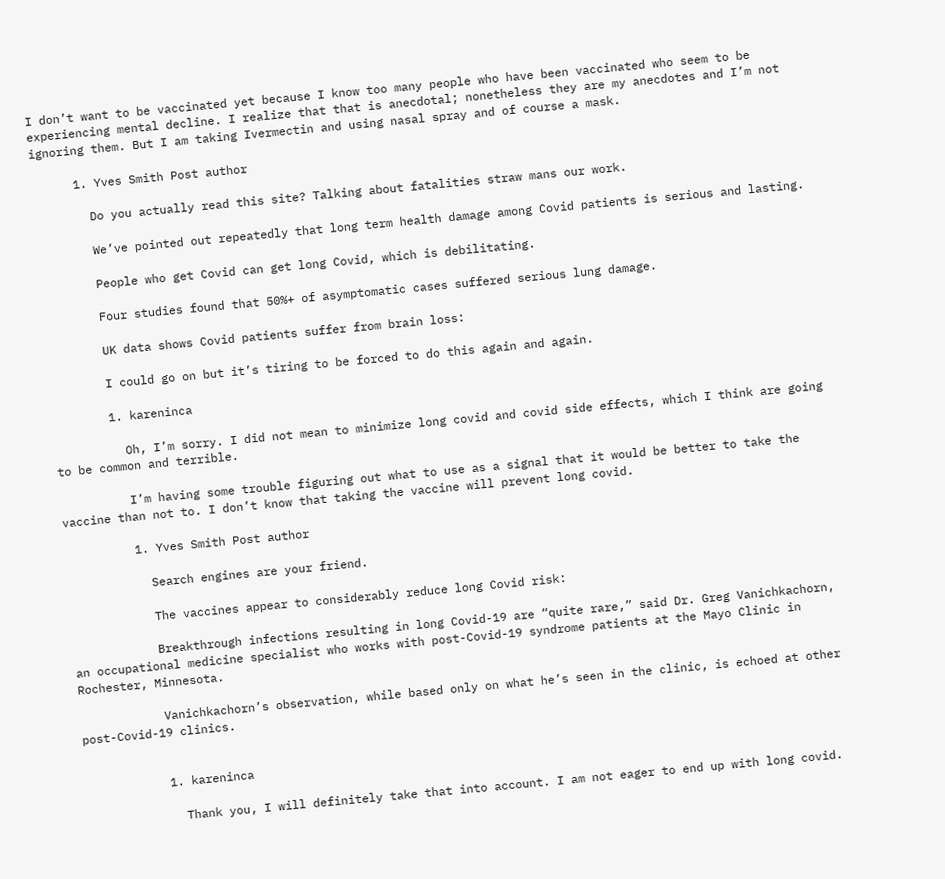I don’t want to be vaccinated yet because I know too many people who have been vaccinated who seem to be experiencing mental decline. I realize that that is anecdotal; nonetheless they are my anecdotes and I’m not ignoring them. But I am taking Ivermectin and using nasal spray and of course a mask.

      1. Yves Smith Post author

        Do you actually read this site? Talking about fatalities straw mans our work.

        We’ve pointed out repeatedly that long term health damage among Covid patients is serious and lasting.

        People who get Covid can get long Covid, which is debilitating.

        Four studies found that 50%+ of asymptomatic cases suffered serious lung damage.

        UK data shows Covid patients suffer from brain loss:

        I could go on but it’s tiring to be forced to do this again and again.

        1. kareninca

          Oh, I’m sorry. I did not mean to minimize long covid and covid side effects, which I think are going to be common and terrible.

          I’m having some trouble figuring out what to use as a signal that it would be better to take the vaccine than not to. I don’t know that taking the vaccine will prevent long covid.

          1. Yves Smith Post author

            Search engines are your friend.

            The vaccines appear to considerably reduce long Covid risk:

            Breakthrough infections resulting in long Covid-19 are “quite rare,” said Dr. Greg Vanichkachorn, an occupational medicine specialist who works with post-Covid-19 syndrome patients at the Mayo Clinic in Rochester, Minnesota.

            Vanichkachorn’s observation, while based only on what he’s seen in the clinic, is echoed at other post-Covid-19 clinics.


            1. kareninca

              Thank you, I will definitely take that into account. I am not eager to end up with long covid.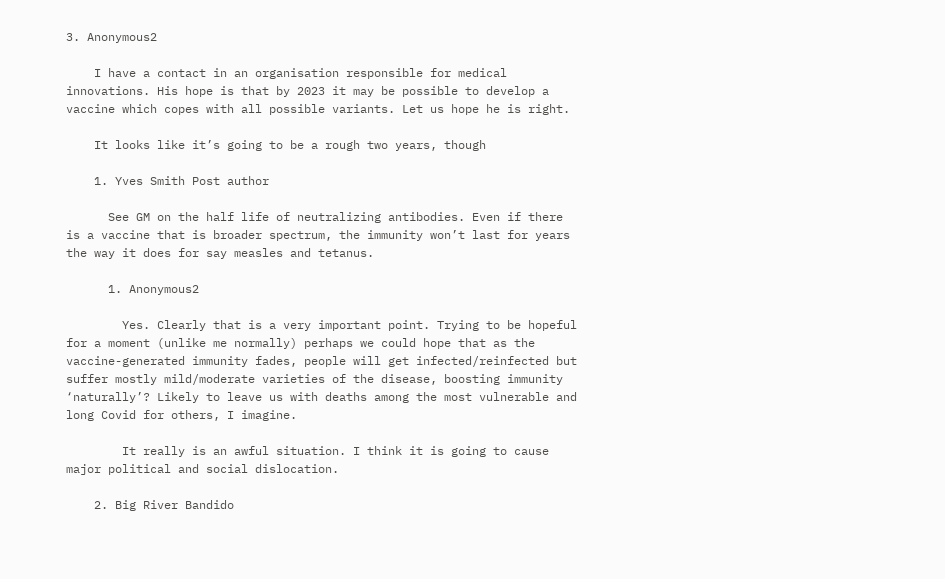3. Anonymous2

    I have a contact in an organisation responsible for medical innovations. His hope is that by 2023 it may be possible to develop a vaccine which copes with all possible variants. Let us hope he is right.

    It looks like it’s going to be a rough two years, though

    1. Yves Smith Post author

      See GM on the half life of neutralizing antibodies. Even if there is a vaccine that is broader spectrum, the immunity won’t last for years the way it does for say measles and tetanus.

      1. Anonymous2

        Yes. Clearly that is a very important point. Trying to be hopeful for a moment (unlike me normally) perhaps we could hope that as the vaccine-generated immunity fades, people will get infected/reinfected but suffer mostly mild/moderate varieties of the disease, boosting immunity ‘naturally’? Likely to leave us with deaths among the most vulnerable and long Covid for others, I imagine.

        It really is an awful situation. I think it is going to cause major political and social dislocation.

    2. Big River Bandido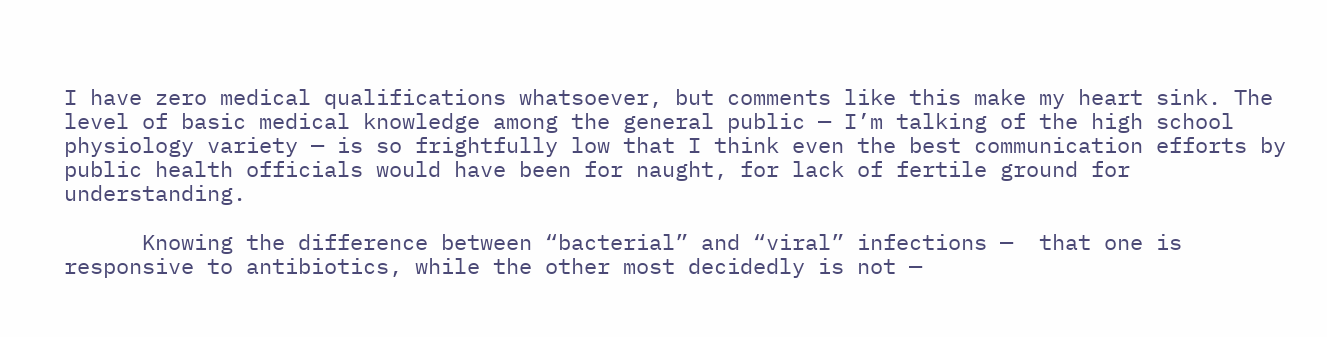I have zero medical qualifications whatsoever, but comments like this make my heart sink. The level of basic medical knowledge among the general public — I’m talking of the high school physiology variety — is so frightfully low that I think even the best communication efforts by public health officials would have been for naught, for lack of fertile ground for understanding.

      Knowing the difference between “bacterial” and “viral” infections —  that one is responsive to antibiotics, while the other most decidedly is not —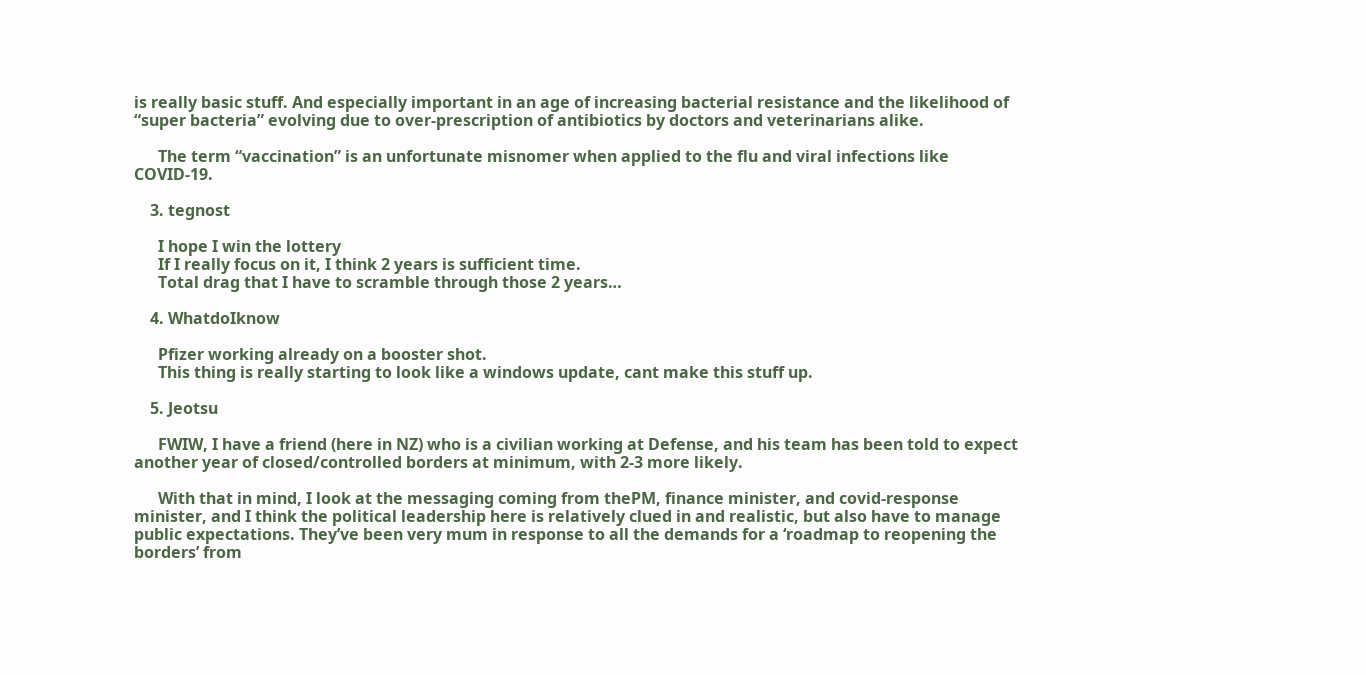is really basic stuff. And especially important in an age of increasing bacterial resistance and the likelihood of “super bacteria” evolving due to over-prescription of antibiotics by doctors and veterinarians alike.

      The term “vaccination” is an unfortunate misnomer when applied to the flu and viral infections like COVID-19.

    3. tegnost

      I hope I win the lottery
      If I really focus on it, I think 2 years is sufficient time.
      Total drag that I have to scramble through those 2 years…

    4. WhatdoIknow

      Pfizer working already on a booster shot.
      This thing is really starting to look like a windows update, cant make this stuff up.

    5. Jeotsu

      FWIW, I have a friend (here in NZ) who is a civilian working at Defense, and his team has been told to expect another year of closed/controlled borders at minimum, with 2-3 more likely.

      With that in mind, I look at the messaging coming from thePM, finance minister, and covid-response minister, and I think the political leadership here is relatively clued in and realistic, but also have to manage public expectations. They’ve been very mum in response to all the demands for a ‘roadmap to reopening the borders’ from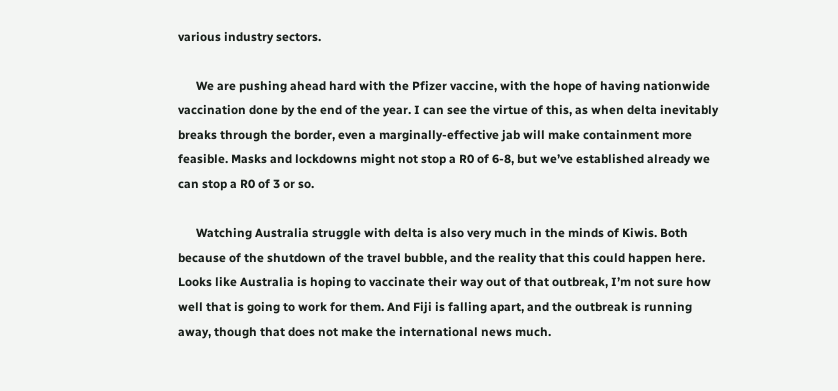various industry sectors.

      We are pushing ahead hard with the Pfizer vaccine, with the hope of having nationwide vaccination done by the end of the year. I can see the virtue of this, as when delta inevitably breaks through the border, even a marginally-effective jab will make containment more feasible. Masks and lockdowns might not stop a R0 of 6-8, but we’ve established already we can stop a R0 of 3 or so.

      Watching Australia struggle with delta is also very much in the minds of Kiwis. Both because of the shutdown of the travel bubble, and the reality that this could happen here. Looks like Australia is hoping to vaccinate their way out of that outbreak, I’m not sure how well that is going to work for them. And Fiji is falling apart, and the outbreak is running away, though that does not make the international news much.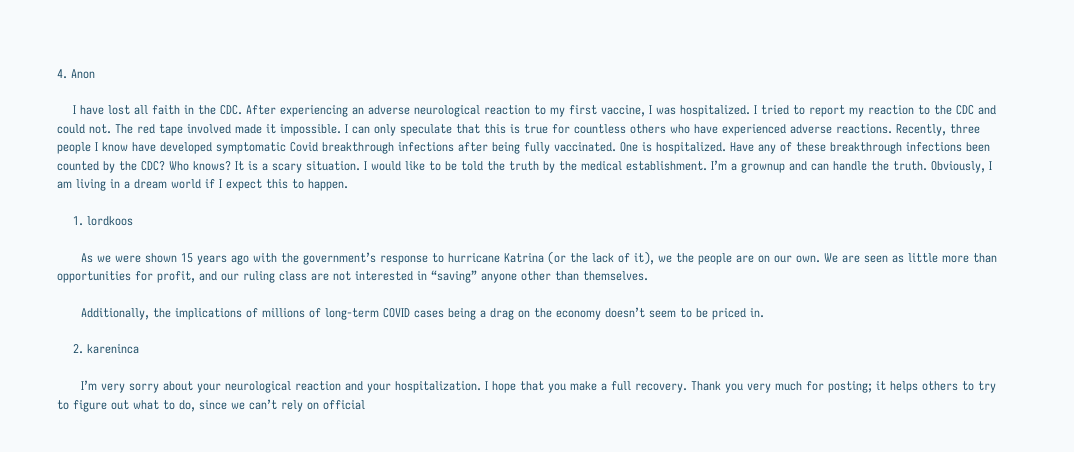4. Anon

    I have lost all faith in the CDC. After experiencing an adverse neurological reaction to my first vaccine, I was hospitalized. I tried to report my reaction to the CDC and could not. The red tape involved made it impossible. I can only speculate that this is true for countless others who have experienced adverse reactions. Recently, three people I know have developed symptomatic Covid breakthrough infections after being fully vaccinated. One is hospitalized. Have any of these breakthrough infections been counted by the CDC? Who knows? It is a scary situation. I would like to be told the truth by the medical establishment. I’m a grownup and can handle the truth. Obviously, I am living in a dream world if I expect this to happen.

    1. lordkoos

      As we were shown 15 years ago with the government’s response to hurricane Katrina (or the lack of it), we the people are on our own. We are seen as little more than opportunities for profit, and our ruling class are not interested in “saving” anyone other than themselves.

      Additionally, the implications of millions of long-term COVID cases being a drag on the economy doesn’t seem to be priced in.

    2. kareninca

      I’m very sorry about your neurological reaction and your hospitalization. I hope that you make a full recovery. Thank you very much for posting; it helps others to try to figure out what to do, since we can’t rely on official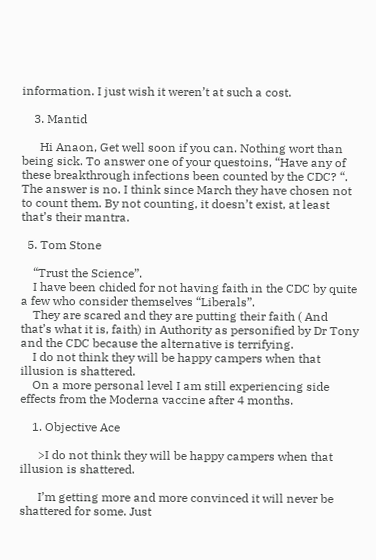information. I just wish it weren’t at such a cost.

    3. Mantid

      Hi Anaon, Get well soon if you can. Nothing wort than being sick. To answer one of your questoins, “Have any of these breakthrough infections been counted by the CDC? “. The answer is no. I think since March they have chosen not to count them. By not counting, it doesn’t exist, at least that’s their mantra.

  5. Tom Stone

    “Trust the Science”.
    I have been chided for not having faith in the CDC by quite a few who consider themselves “Liberals”.
    They are scared and they are putting their faith ( And that’s what it is, faith) in Authority as personified by Dr Tony and the CDC because the alternative is terrifying.
    I do not think they will be happy campers when that illusion is shattered.
    On a more personal level I am still experiencing side effects from the Moderna vaccine after 4 months.

    1. Objective Ace

      >I do not think they will be happy campers when that illusion is shattered.

      I’m getting more and more convinced it will never be shattered for some. Just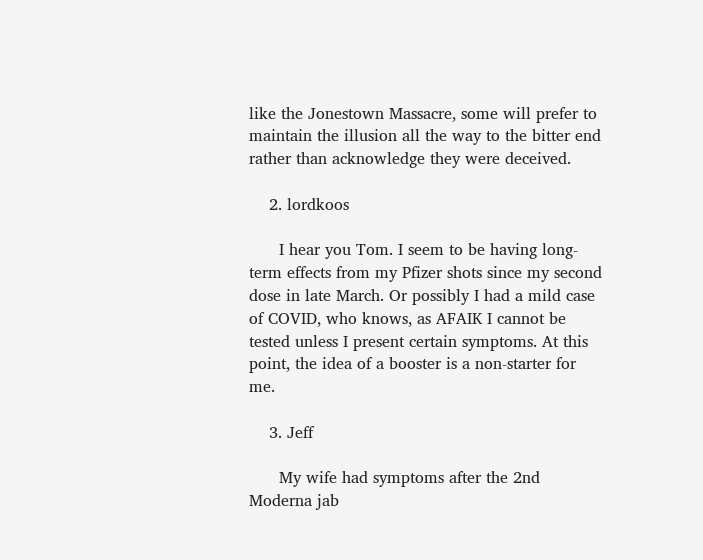like the Jonestown Massacre, some will prefer to maintain the illusion all the way to the bitter end rather than acknowledge they were deceived.

    2. lordkoos

      I hear you Tom. I seem to be having long-term effects from my Pfizer shots since my second dose in late March. Or possibly I had a mild case of COVID, who knows, as AFAIK I cannot be tested unless I present certain symptoms. At this point, the idea of a booster is a non-starter for me.

    3. Jeff

      My wife had symptoms after the 2nd Moderna jab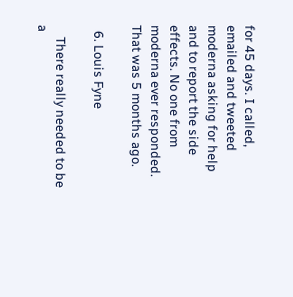for 45 days. I called, emailed and tweeted moderna asking for help and to report the side effects. No one from moderna ever responded. That was 5 months ago.

  6. Louis Fyne

    There really needed to be a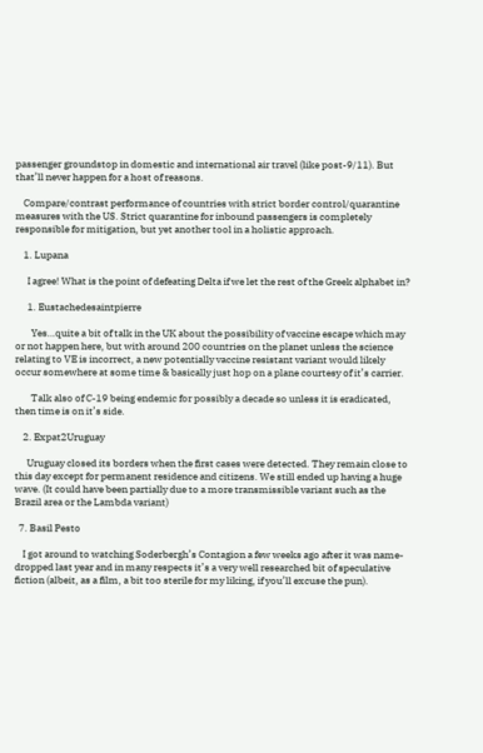passenger groundstop in domestic and international air travel (like post-9/11). But that’ll never happen for a host of reasons.

    Compare/contrast performance of countries with strict border control/quarantine measures with the US. Strict quarantine for inbound passengers is completely responsible for mitigation, but yet another tool in a holistic approach.

    1. Lupana

      I agree! What is the point of defeating Delta if we let the rest of the Greek alphabet in?

      1. Eustachedesaintpierre

        Yes…quite a bit of talk in the UK about the possibility of vaccine escape which may or not happen here, but with around 200 countries on the planet unless the science relating to VE is incorrect, a new potentially vaccine resistant variant would likely occur somewhere at some time & basically just hop on a plane courtesy of it’s carrier.

        Talk also of C-19 being endemic for possibly a decade so unless it is eradicated, then time is on it’s side.

    2. Expat2Uruguay

      Uruguay closed its borders when the first cases were detected. They remain close to this day except for permanent residence and citizens. We still ended up having a huge wave. (It could have been partially due to a more transmissible variant such as the Brazil area or the Lambda variant)

  7. Basil Pesto

    I got around to watching Soderbergh’s Contagion a few weeks ago after it was name-dropped last year and in many respects it’s a very well researched bit of speculative fiction (albeit, as a film, a bit too sterile for my liking, if you’ll excuse the pun).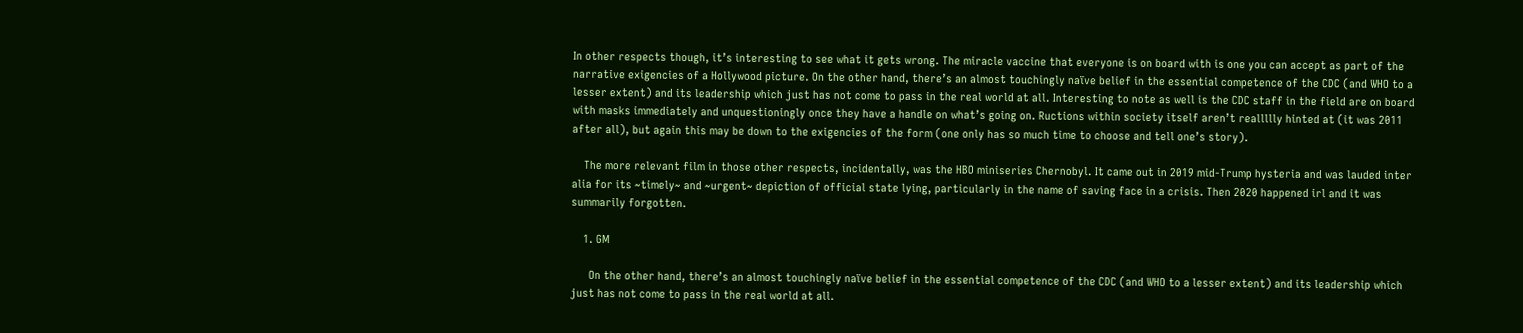In other respects though, it’s interesting to see what it gets wrong. The miracle vaccine that everyone is on board with is one you can accept as part of the narrative exigencies of a Hollywood picture. On the other hand, there’s an almost touchingly naïve belief in the essential competence of the CDC (and WHO to a lesser extent) and its leadership which just has not come to pass in the real world at all. Interesting to note as well is the CDC staff in the field are on board with masks immediately and unquestioningly once they have a handle on what’s going on. Ructions within society itself aren’t reallllly hinted at (it was 2011 after all), but again this may be down to the exigencies of the form (one only has so much time to choose and tell one’s story).

    The more relevant film in those other respects, incidentally, was the HBO miniseries Chernobyl. It came out in 2019 mid-Trump hysteria and was lauded inter alia for its ~timely~ and ~urgent~ depiction of official state lying, particularly in the name of saving face in a crisis. Then 2020 happened irl and it was summarily forgotten.

    1. GM

      On the other hand, there’s an almost touchingly naïve belief in the essential competence of the CDC (and WHO to a lesser extent) and its leadership which just has not come to pass in the real world at all.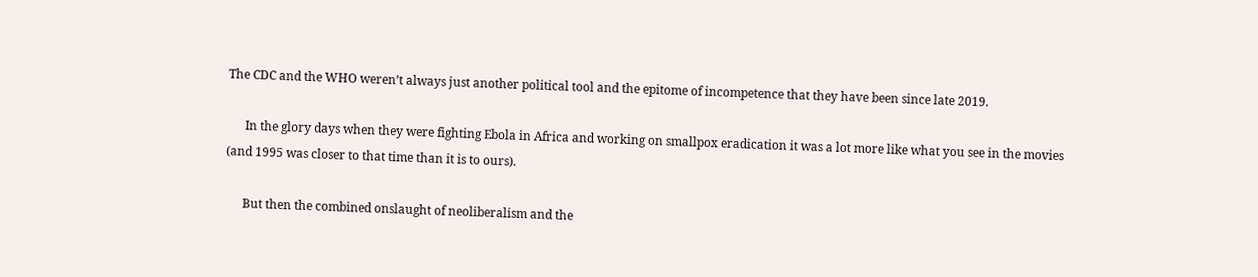The CDC and the WHO weren’t always just another political tool and the epitome of incompetence that they have been since late 2019.

      In the glory days when they were fighting Ebola in Africa and working on smallpox eradication it was a lot more like what you see in the movies (and 1995 was closer to that time than it is to ours).

      But then the combined onslaught of neoliberalism and the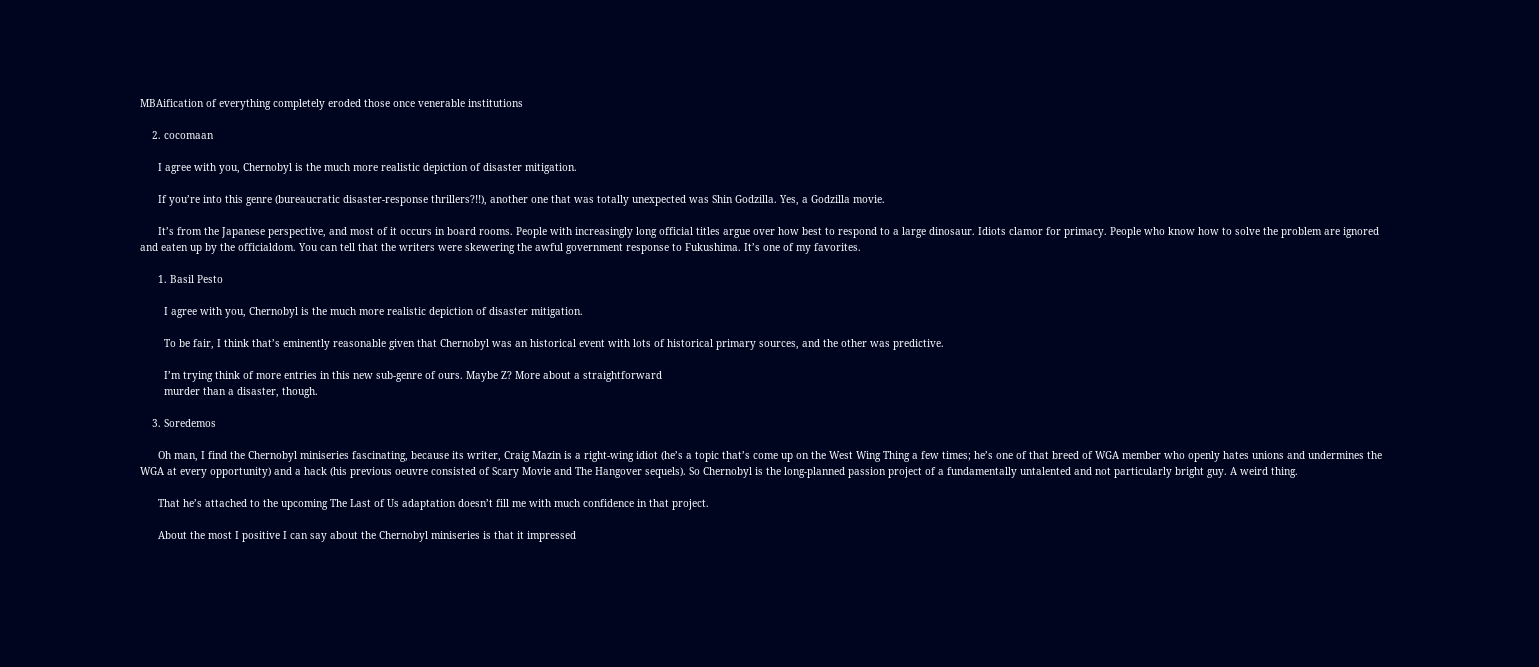MBAification of everything completely eroded those once venerable institutions

    2. cocomaan

      I agree with you, Chernobyl is the much more realistic depiction of disaster mitigation.

      If you’re into this genre (bureaucratic disaster-response thrillers?!!), another one that was totally unexpected was Shin Godzilla. Yes, a Godzilla movie.

      It’s from the Japanese perspective, and most of it occurs in board rooms. People with increasingly long official titles argue over how best to respond to a large dinosaur. Idiots clamor for primacy. People who know how to solve the problem are ignored and eaten up by the officialdom. You can tell that the writers were skewering the awful government response to Fukushima. It’s one of my favorites.

      1. Basil Pesto

        I agree with you, Chernobyl is the much more realistic depiction of disaster mitigation.

        To be fair, I think that’s eminently reasonable given that Chernobyl was an historical event with lots of historical primary sources, and the other was predictive.

        I’m trying think of more entries in this new sub-genre of ours. Maybe Z? More about a straightforward
        murder than a disaster, though.

    3. Soredemos

      Oh man, I find the Chernobyl miniseries fascinating, because its writer, Craig Mazin is a right-wing idiot (he’s a topic that’s come up on the West Wing Thing a few times; he’s one of that breed of WGA member who openly hates unions and undermines the WGA at every opportunity) and a hack (his previous oeuvre consisted of Scary Movie and The Hangover sequels). So Chernobyl is the long-planned passion project of a fundamentally untalented and not particularly bright guy. A weird thing.

      That he’s attached to the upcoming The Last of Us adaptation doesn’t fill me with much confidence in that project.

      About the most I positive I can say about the Chernobyl miniseries is that it impressed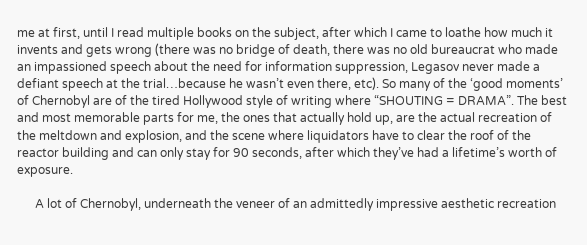me at first, until I read multiple books on the subject, after which I came to loathe how much it invents and gets wrong (there was no bridge of death, there was no old bureaucrat who made an impassioned speech about the need for information suppression, Legasov never made a defiant speech at the trial…because he wasn’t even there, etc). So many of the ‘good moments’ of Chernobyl are of the tired Hollywood style of writing where “SHOUTING = DRAMA”. The best and most memorable parts for me, the ones that actually hold up, are the actual recreation of the meltdown and explosion, and the scene where liquidators have to clear the roof of the reactor building and can only stay for 90 seconds, after which they’ve had a lifetime’s worth of exposure.

      A lot of Chernobyl, underneath the veneer of an admittedly impressive aesthetic recreation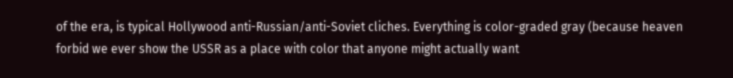of the era, is typical Hollywood anti-Russian/anti-Soviet cliches. Everything is color-graded gray (because heaven forbid we ever show the USSR as a place with color that anyone might actually want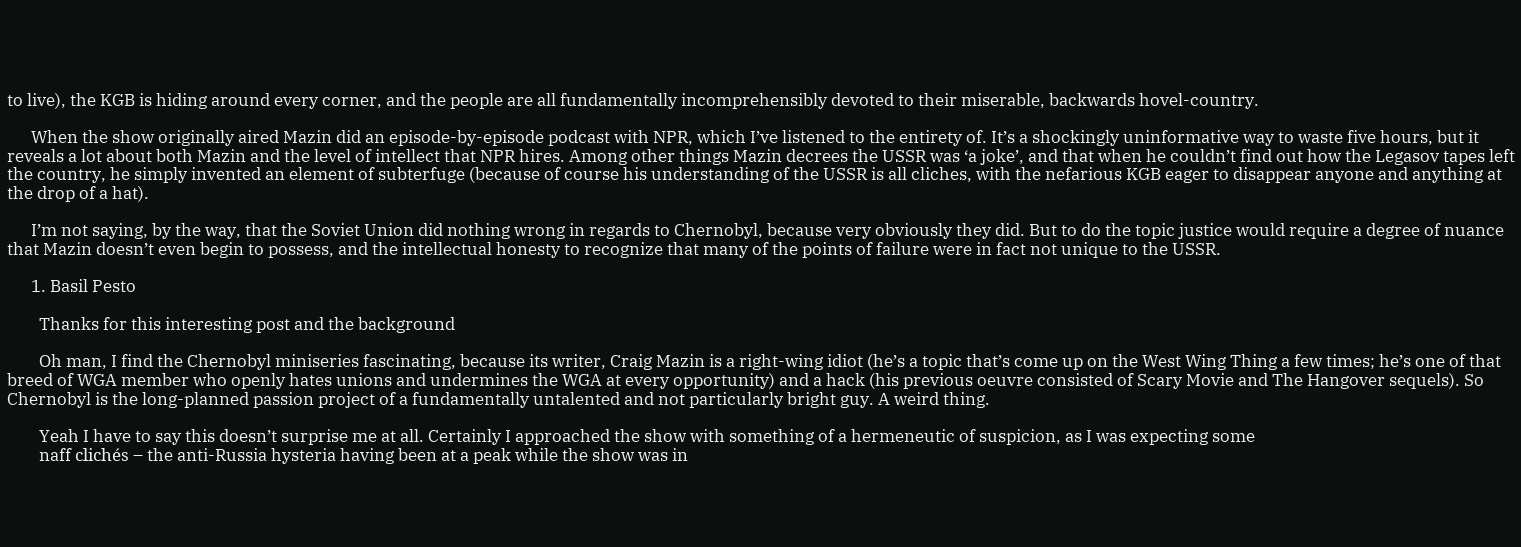to live), the KGB is hiding around every corner, and the people are all fundamentally incomprehensibly devoted to their miserable, backwards hovel-country.

      When the show originally aired Mazin did an episode-by-episode podcast with NPR, which I’ve listened to the entirety of. It’s a shockingly uninformative way to waste five hours, but it reveals a lot about both Mazin and the level of intellect that NPR hires. Among other things Mazin decrees the USSR was ‘a joke’, and that when he couldn’t find out how the Legasov tapes left the country, he simply invented an element of subterfuge (because of course his understanding of the USSR is all cliches, with the nefarious KGB eager to disappear anyone and anything at the drop of a hat).

      I’m not saying, by the way, that the Soviet Union did nothing wrong in regards to Chernobyl, because very obviously they did. But to do the topic justice would require a degree of nuance that Mazin doesn’t even begin to possess, and the intellectual honesty to recognize that many of the points of failure were in fact not unique to the USSR.

      1. Basil Pesto

        Thanks for this interesting post and the background

        Oh man, I find the Chernobyl miniseries fascinating, because its writer, Craig Mazin is a right-wing idiot (he’s a topic that’s come up on the West Wing Thing a few times; he’s one of that breed of WGA member who openly hates unions and undermines the WGA at every opportunity) and a hack (his previous oeuvre consisted of Scary Movie and The Hangover sequels). So Chernobyl is the long-planned passion project of a fundamentally untalented and not particularly bright guy. A weird thing.

        Yeah I have to say this doesn’t surprise me at all. Certainly I approached the show with something of a hermeneutic of suspicion, as I was expecting some
        naff clichés – the anti-Russia hysteria having been at a peak while the show was in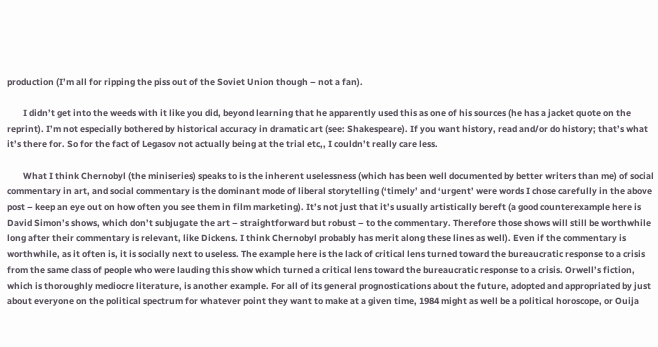production (I’m all for ripping the piss out of the Soviet Union though – not a fan).

        I didn’t get into the weeds with it like you did, beyond learning that he apparently used this as one of his sources (he has a jacket quote on the reprint). I’m not especially bothered by historical accuracy in dramatic art (see: Shakespeare). If you want history, read and/or do history; that’s what it’s there for. So for the fact of Legasov not actually being at the trial etc,, I couldn’t really care less.

        What I think Chernobyl (the miniseries) speaks to is the inherent uselessness (which has been well documented by better writers than me) of social commentary in art, and social commentary is the dominant mode of liberal storytelling (‘timely’ and ‘urgent’ were words I chose carefully in the above post – keep an eye out on how often you see them in film marketing). It’s not just that it’s usually artistically bereft (a good counterexample here is David Simon’s shows, which don’t subjugate the art – straightforward but robust – to the commentary. Therefore those shows will still be worthwhile long after their commentary is relevant, like Dickens. I think Chernobyl probably has merit along these lines as well). Even if the commentary is worthwhile, as it often is, it is socially next to useless. The example here is the lack of critical lens turned toward the bureaucratic response to a crisis from the same class of people who were lauding this show which turned a critical lens toward the bureaucratic response to a crisis. Orwell’s fiction, which is thoroughly mediocre literature, is another example. For all of its general prognostications about the future, adopted and appropriated by just about everyone on the political spectrum for whatever point they want to make at a given time, 1984 might as well be a political horoscope, or Ouija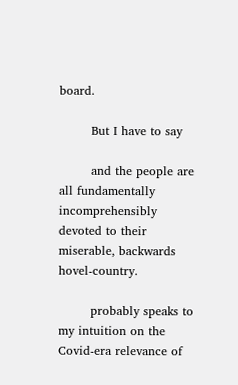board.

        But I have to say

        and the people are all fundamentally incomprehensibly devoted to their miserable, backwards hovel-country.

        probably speaks to my intuition on the Covid-era relevance of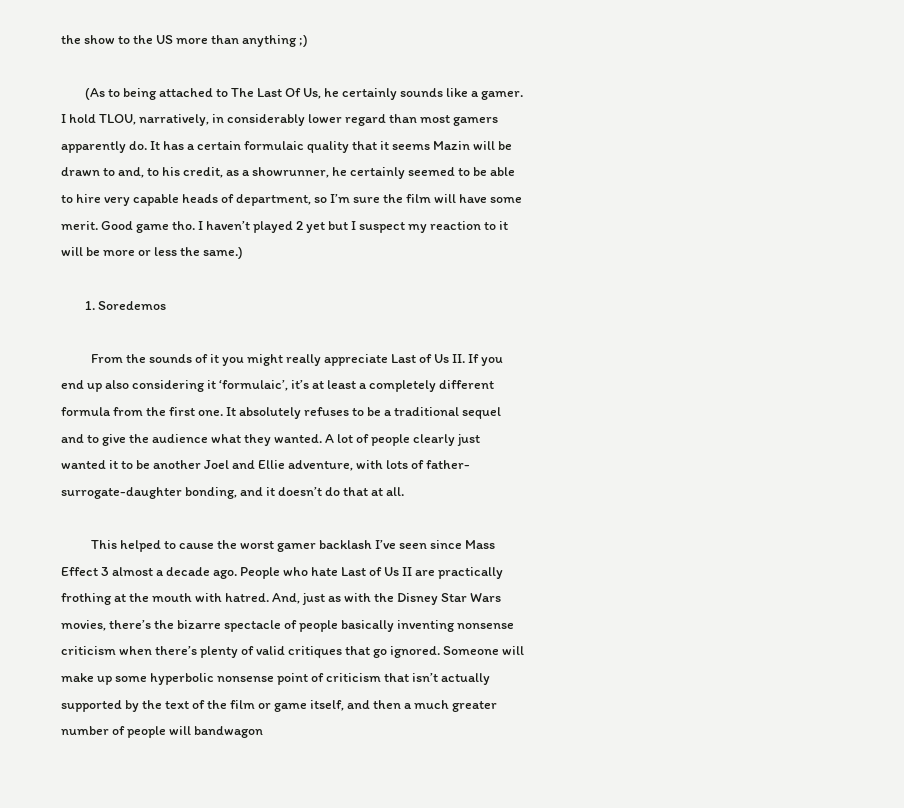the show to the US more than anything ;)

        (As to being attached to The Last Of Us, he certainly sounds like a gamer. I hold TLOU, narratively, in considerably lower regard than most gamers apparently do. It has a certain formulaic quality that it seems Mazin will be drawn to and, to his credit, as a showrunner, he certainly seemed to be able to hire very capable heads of department, so I’m sure the film will have some merit. Good game tho. I haven’t played 2 yet but I suspect my reaction to it will be more or less the same.)

        1. Soredemos

          From the sounds of it you might really appreciate Last of Us II. If you end up also considering it ‘formulaic’, it’s at least a completely different formula from the first one. It absolutely refuses to be a traditional sequel and to give the audience what they wanted. A lot of people clearly just wanted it to be another Joel and Ellie adventure, with lots of father-surrogate-daughter bonding, and it doesn’t do that at all.

          This helped to cause the worst gamer backlash I’ve seen since Mass Effect 3 almost a decade ago. People who hate Last of Us II are practically frothing at the mouth with hatred. And, just as with the Disney Star Wars movies, there’s the bizarre spectacle of people basically inventing nonsense criticism when there’s plenty of valid critiques that go ignored. Someone will make up some hyperbolic nonsense point of criticism that isn’t actually supported by the text of the film or game itself, and then a much greater number of people will bandwagon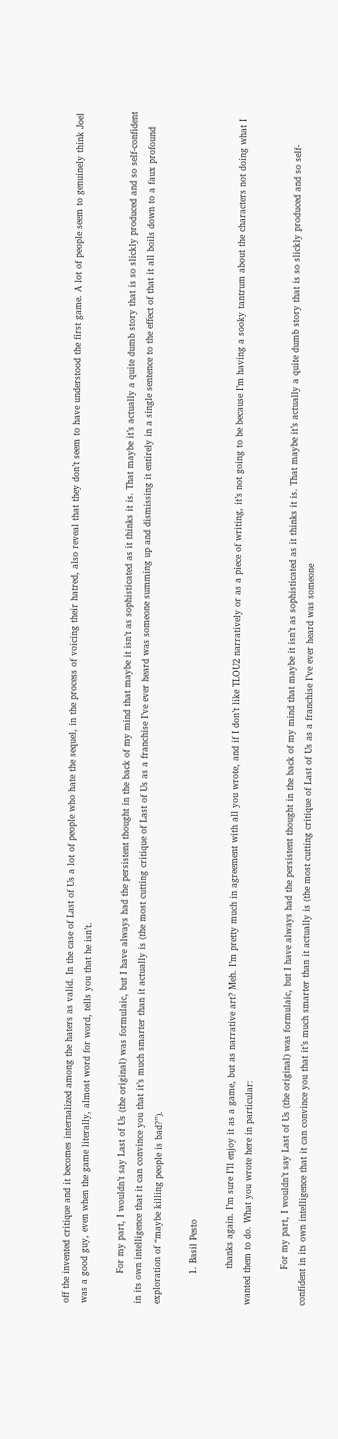off the invented critique and it becomes internalized among the haters as valid. In the case of Last of Us a lot of people who hate the sequel, in the process of voicing their hatred, also reveal that they don’t seem to have understood the first game. A lot of people seem to genuinely think Joel was a good guy, even when the game literally, almost word for word, tells you that he isn’t.

          For my part, I wouldn’t say Last of Us (the original) was formulaic, but I have always had the persistent thought in the back of my mind that maybe it isn’t as sophisticated as it thinks it is. That maybe it’s actually a quite dumb story that is so slickly produced and so self-confident in its own intelligence that it can convince you that it’s much smarter than it actually is (the most cutting critique of Last of Us as a franchise I’ve ever heard was someone summing up and dismissing it entirely in a single sentence to the effect of that it all boils down to a faux profound exploration of “maybe killing people is bad?”).

          1. Basil Pesto

            thanks again. I’m sure I’ll enjoy it as a game, but as narrative art? Meh. I’m pretty much in agreement with all you wrote, and if I don’t like TLOU2 narratively or as a piece of writing, it’s not going to be because I’m having a sooky tantrum about the characters not doing what I wanted them to do. What you wrote here in particular:

            For my part, I wouldn’t say Last of Us (the original) was formulaic, but I have always had the persistent thought in the back of my mind that maybe it isn’t as sophisticated as it thinks it is. That maybe it’s actually a quite dumb story that is so slickly produced and so self-confident in its own intelligence that it can convince you that it’s much smarter than it actually is (the most cutting critique of Last of Us as a franchise I’ve ever heard was someone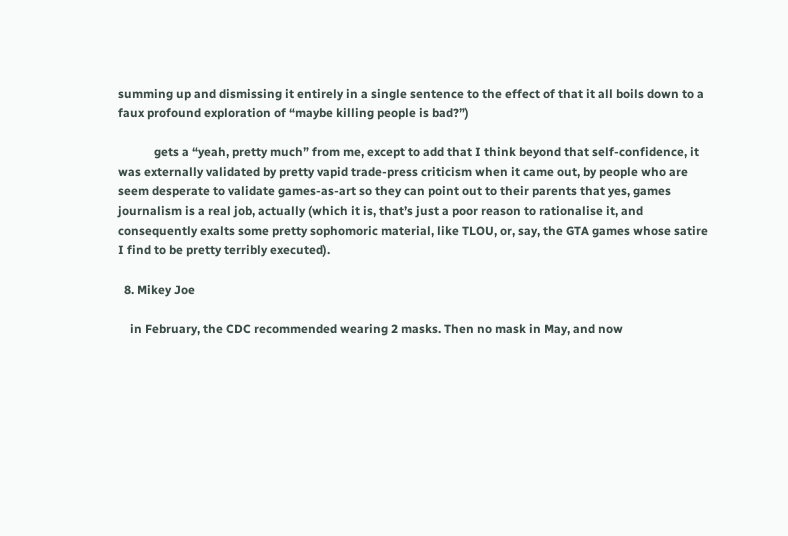summing up and dismissing it entirely in a single sentence to the effect of that it all boils down to a faux profound exploration of “maybe killing people is bad?”)

            gets a “yeah, pretty much” from me, except to add that I think beyond that self-confidence, it was externally validated by pretty vapid trade-press criticism when it came out, by people who are seem desperate to validate games-as-art so they can point out to their parents that yes, games journalism is a real job, actually (which it is, that’s just a poor reason to rationalise it, and consequently exalts some pretty sophomoric material, like TLOU, or, say, the GTA games whose satire I find to be pretty terribly executed).

  8. Mikey Joe

    in February, the CDC recommended wearing 2 masks. Then no mask in May, and now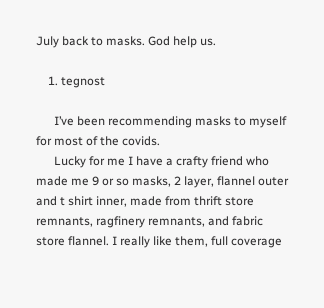July back to masks. God help us.

    1. tegnost

      I’ve been recommending masks to myself for most of the covids.
      Lucky for me I have a crafty friend who made me 9 or so masks, 2 layer, flannel outer and t shirt inner, made from thrift store remnants, ragfinery remnants, and fabric store flannel. I really like them, full coverage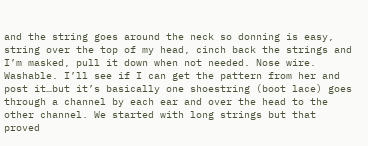and the string goes around the neck so donning is easy, string over the top of my head, cinch back the strings and I’m masked, pull it down when not needed. Nose wire. Washable. I’ll see if I can get the pattern from her and post it…but it’s basically one shoestring (boot lace) goes through a channel by each ear and over the head to the other channel. We started with long strings but that proved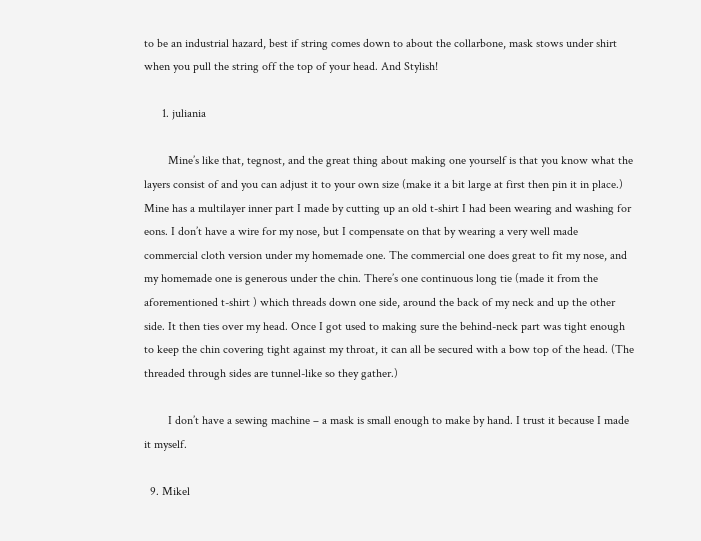to be an industrial hazard, best if string comes down to about the collarbone, mask stows under shirt when you pull the string off the top of your head. And Stylish!

      1. juliania

        Mine’s like that, tegnost, and the great thing about making one yourself is that you know what the layers consist of and you can adjust it to your own size (make it a bit large at first then pin it in place.) Mine has a multilayer inner part I made by cutting up an old t-shirt I had been wearing and washing for eons. I don’t have a wire for my nose, but I compensate on that by wearing a very well made commercial cloth version under my homemade one. The commercial one does great to fit my nose, and my homemade one is generous under the chin. There’s one continuous long tie (made it from the aforementioned t-shirt ) which threads down one side, around the back of my neck and up the other side. It then ties over my head. Once I got used to making sure the behind-neck part was tight enough to keep the chin covering tight against my throat, it can all be secured with a bow top of the head. (The threaded through sides are tunnel-like so they gather.)

        I don’t have a sewing machine – a mask is small enough to make by hand. I trust it because I made it myself.

  9. Mikel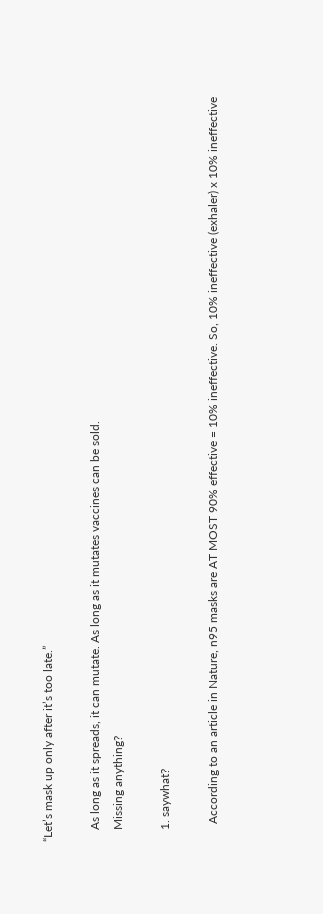“Let’s mask up only after it’s too late.”

    As long as it spreads, it can mutate. As long as it mutates vaccines can be sold.
    Missing anything?

    1. saywhat?

      According to an article in Nature, n95 masks are AT MOST 90% effective = 10% ineffective. So, 10% ineffective (exhaler) x 10% ineffective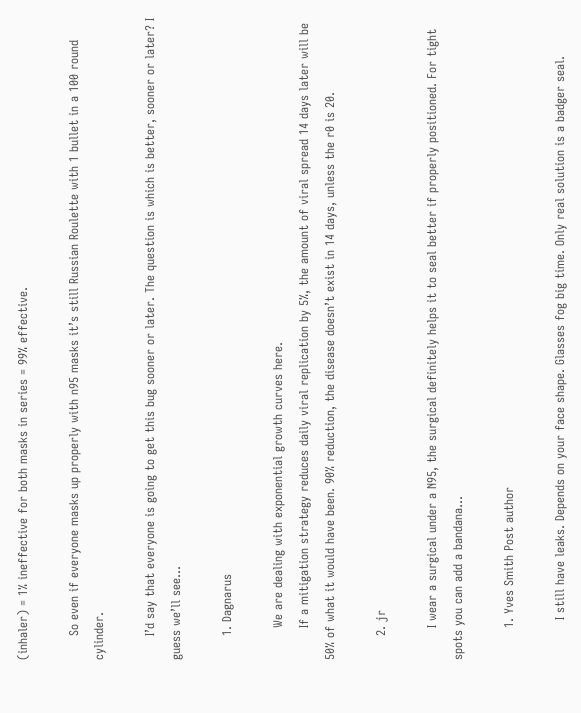(inhaler) = 1% ineffective for both masks in series = 99% effective.

      So even if everyone masks up properly with n95 masks it’s still Russian Roulette with 1 bullet in a 100 round cylinder.

      I’d say that everyone is going to get this bug sooner or later. The question is which is better, sooner or later? I guess we’ll see…

      1. Dagnarus

        We are dealing with exponential growth curves here.
        If a mitigation strategy reduces daily viral replication by 5%, the amount of viral spread 14 days later will be 50% of what it would have been. 90% reduction, the disease doesn’t exist in 14 days, unless the r0 is 20.

      2. jr

        I wear a surgical under a N95, the surgical definitely helps it to seal better if properly positioned. For tight spots you can add a bandana…

        1. Yves Smith Post author

          I still have leaks. Depends on your face shape. Glasses fog big time. Only real solution is a badger seal.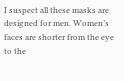I suspect all these masks are designed for men. Women’s faces are shorter from the eye to the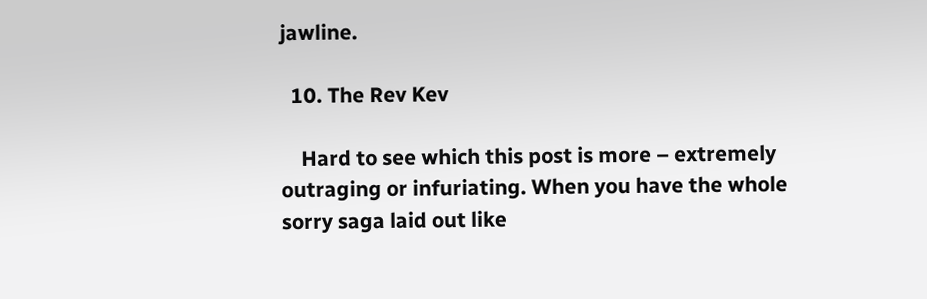jawline.

  10. The Rev Kev

    Hard to see which this post is more – extremely outraging or infuriating. When you have the whole sorry saga laid out like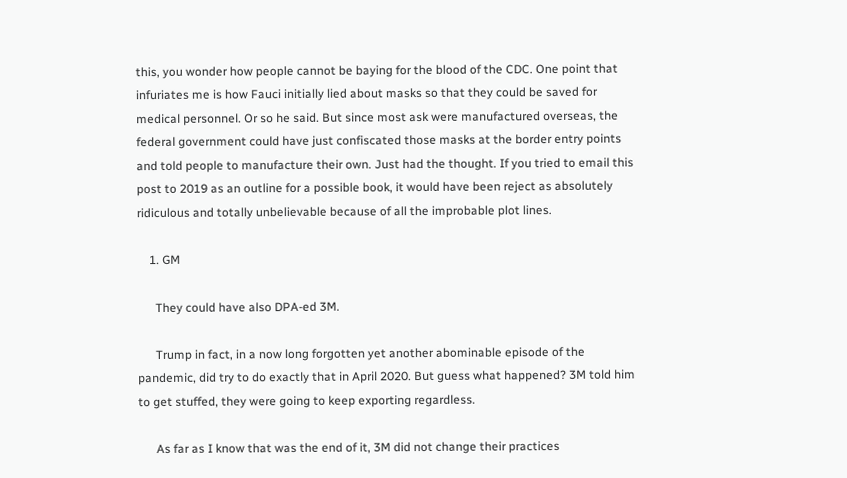this, you wonder how people cannot be baying for the blood of the CDC. One point that infuriates me is how Fauci initially lied about masks so that they could be saved for medical personnel. Or so he said. But since most ask were manufactured overseas, the federal government could have just confiscated those masks at the border entry points and told people to manufacture their own. Just had the thought. If you tried to email this post to 2019 as an outline for a possible book, it would have been reject as absolutely ridiculous and totally unbelievable because of all the improbable plot lines.

    1. GM

      They could have also DPA-ed 3M.

      Trump in fact, in a now long forgotten yet another abominable episode of the pandemic, did try to do exactly that in April 2020. But guess what happened? 3M told him to get stuffed, they were going to keep exporting regardless.

      As far as I know that was the end of it, 3M did not change their practices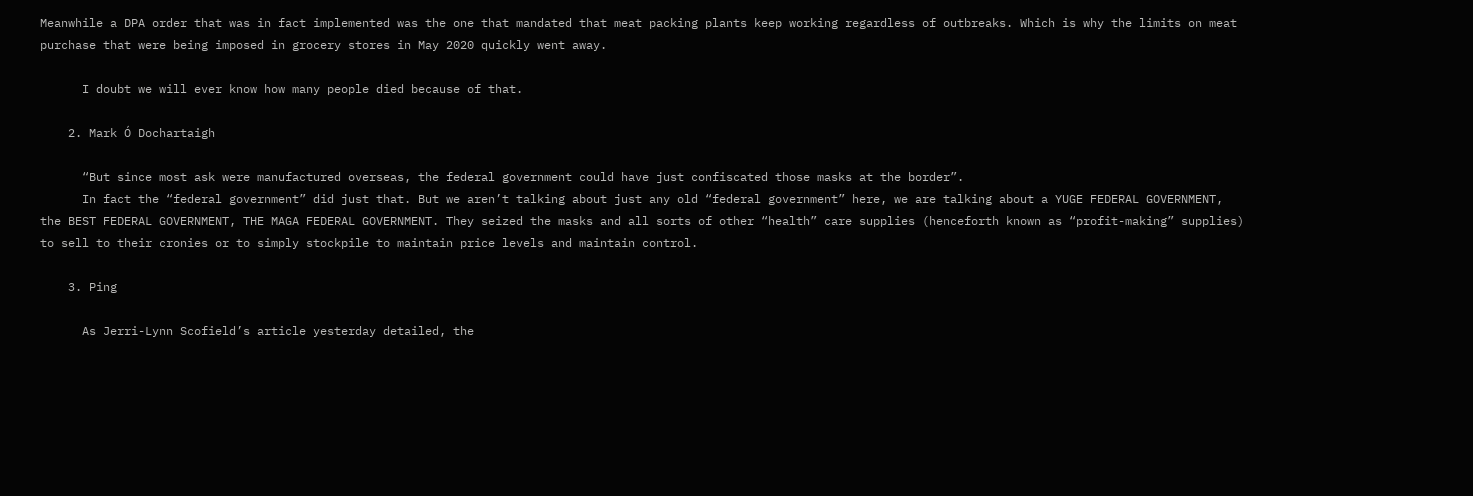Meanwhile a DPA order that was in fact implemented was the one that mandated that meat packing plants keep working regardless of outbreaks. Which is why the limits on meat purchase that were being imposed in grocery stores in May 2020 quickly went away.

      I doubt we will ever know how many people died because of that.

    2. Mark Ó Dochartaigh

      “But since most ask were manufactured overseas, the federal government could have just confiscated those masks at the border”.
      In fact the “federal government” did just that. But we aren’t talking about just any old “federal government” here, we are talking about a YUGE FEDERAL GOVERNMENT, the BEST FEDERAL GOVERNMENT, THE MAGA FEDERAL GOVERNMENT. They seized the masks and all sorts of other “health” care supplies (henceforth known as “profit-making” supplies) to sell to their cronies or to simply stockpile to maintain price levels and maintain control.

    3. Ping

      As Jerri-Lynn Scofield’s article yesterday detailed, the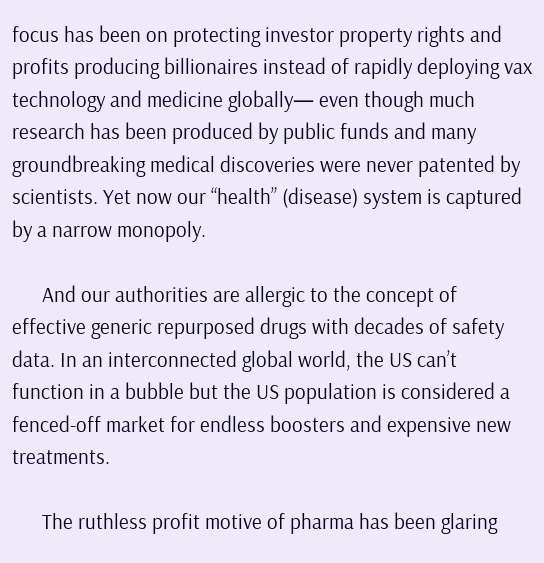focus has been on protecting investor property rights and profits producing billionaires instead of rapidly deploying vax technology and medicine globally— even though much research has been produced by public funds and many groundbreaking medical discoveries were never patented by scientists. Yet now our “health” (disease) system is captured by a narrow monopoly.

      And our authorities are allergic to the concept of effective generic repurposed drugs with decades of safety data. In an interconnected global world, the US can’t function in a bubble but the US population is considered a fenced-off market for endless boosters and expensive new treatments.

      The ruthless profit motive of pharma has been glaring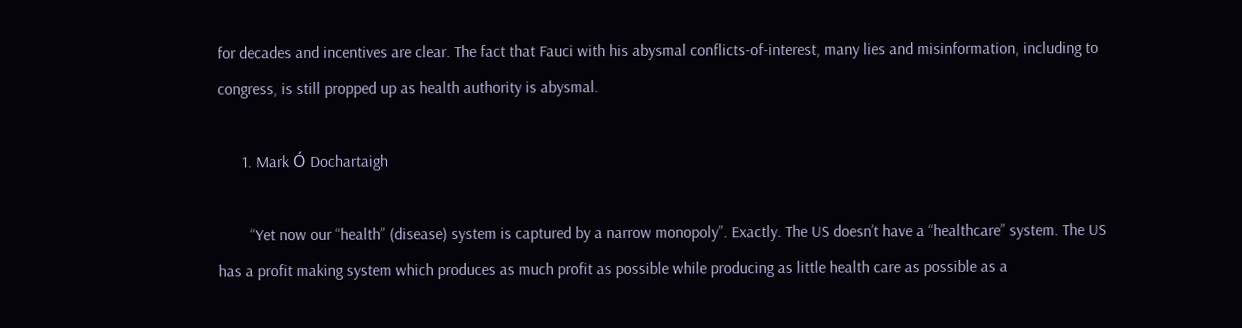for decades and incentives are clear. The fact that Fauci with his abysmal conflicts-of-interest, many lies and misinformation, including to congress, is still propped up as health authority is abysmal.

      1. Mark Ó Dochartaigh

        “Yet now our “health” (disease) system is captured by a narrow monopoly”. Exactly. The US doesn’t have a “healthcare” system. The US has a profit making system which produces as much profit as possible while producing as little health care as possible as a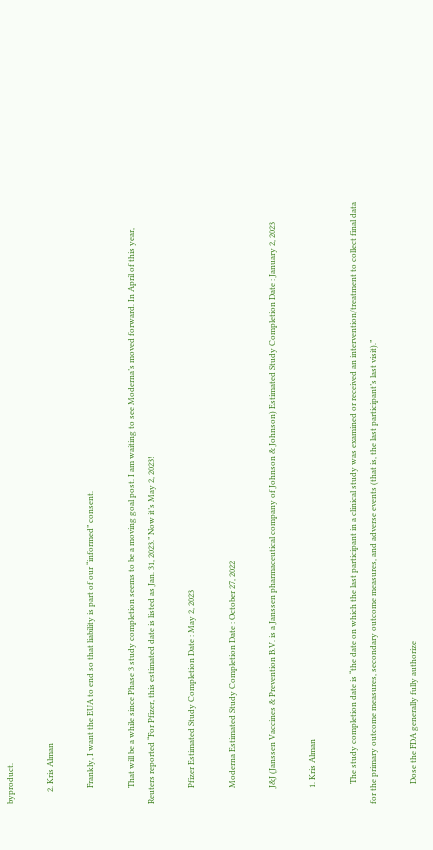byproduct.

      2. Kris Alman

        Frankly, I want the EUA to end so that liability is part of our “informed” consent.

        That will be a while since Phase 3 study completion seems to be a moving goal post. I am waiting to see Moderna’s moved forward. In April of this year, Reuters reported “For Pfizer, this estimated date is listed as Jan. 31, 2023.” Now it’s May 2, 2023!

        Pfizer Estimated Study Completion Date : May 2, 2023

        Moderna Estimated Study Completion Date : October 27, 2022

        J&J (Janssen Vaccines & Prevention B.V. is a Janssen pharmaceutical company of Johnson & Johnson) Estimated Study Completion Date : January 2, 2023

        1. Kris Alman

          The study completion date is “the date on which the last participant in a clinical study was examined or received an intervention/treatment to collect final data for the primary outcome measures, secondary outcome measures, and adverse events (that is, the last participant’s last visit).”

          Dose the FDA generally fully authorize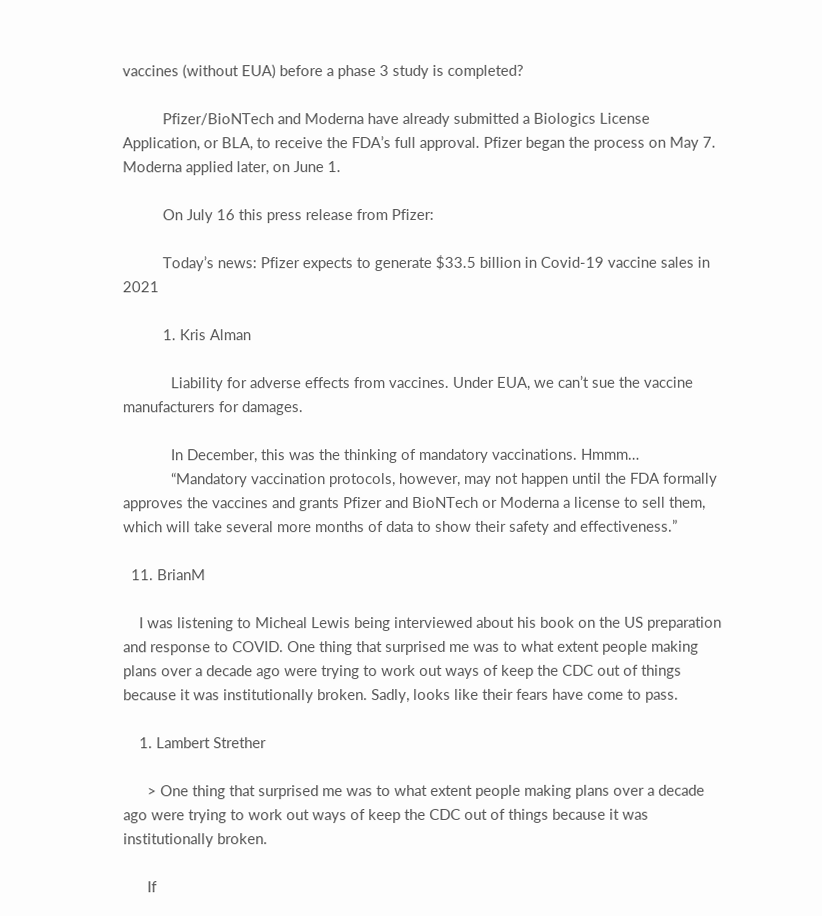vaccines (without EUA) before a phase 3 study is completed?

          Pfizer/BioNTech and Moderna have already submitted a Biologics License Application, or BLA, to receive the FDA’s full approval. Pfizer began the process on May 7. Moderna applied later, on June 1.

          On July 16 this press release from Pfizer:

          Today’s news: Pfizer expects to generate $33.5 billion in Covid-19 vaccine sales in 2021

          1. Kris Alman

            Liability for adverse effects from vaccines. Under EUA, we can’t sue the vaccine manufacturers for damages.

            In December, this was the thinking of mandatory vaccinations. Hmmm…
            “Mandatory vaccination protocols, however, may not happen until the FDA formally approves the vaccines and grants Pfizer and BioNTech or Moderna a license to sell them, which will take several more months of data to show their safety and effectiveness.”

  11. BrianM

    I was listening to Micheal Lewis being interviewed about his book on the US preparation and response to COVID. One thing that surprised me was to what extent people making plans over a decade ago were trying to work out ways of keep the CDC out of things because it was institutionally broken. Sadly, looks like their fears have come to pass.

    1. Lambert Strether

      > One thing that surprised me was to what extent people making plans over a decade ago were trying to work out ways of keep the CDC out of things because it was institutionally broken.

      If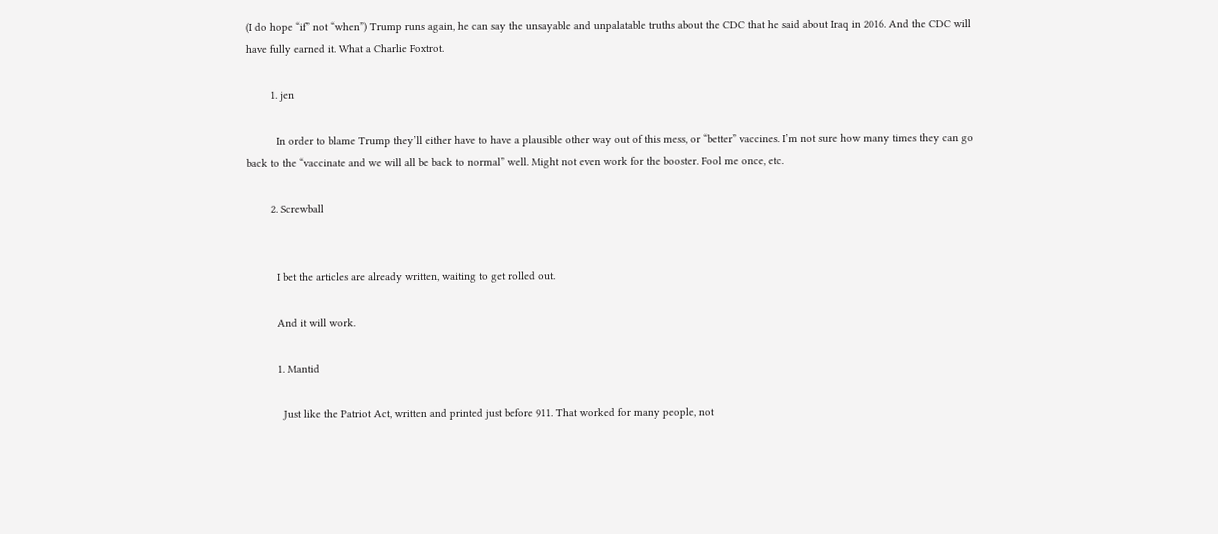(I do hope “if” not “when”) Trump runs again, he can say the unsayable and unpalatable truths about the CDC that he said about Iraq in 2016. And the CDC will have fully earned it. What a Charlie Foxtrot.

        1. jen

          In order to blame Trump they’ll either have to have a plausible other way out of this mess, or “better” vaccines. I’m not sure how many times they can go back to the “vaccinate and we will all be back to normal” well. Might not even work for the booster. Fool me once, etc.

        2. Screwball


          I bet the articles are already written, waiting to get rolled out.

          And it will work.

          1. Mantid

            Just like the Patriot Act, written and printed just before 911. That worked for many people, not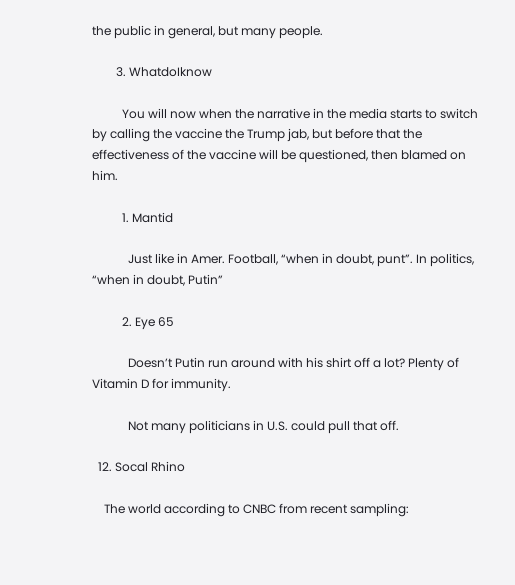the public in general, but many people.

        3. WhatdoIknow

          You will now when the narrative in the media starts to switch by calling the vaccine the Trump jab, but before that the effectiveness of the vaccine will be questioned, then blamed on him.

          1. Mantid

            Just like in Amer. Football, “when in doubt, punt”. In politics, “when in doubt, Putin”

          2. Eye 65

            Doesn’t Putin run around with his shirt off a lot? Plenty of Vitamin D for immunity.

            Not many politicians in U.S. could pull that off.

  12. Socal Rhino

    The world according to CNBC from recent sampling: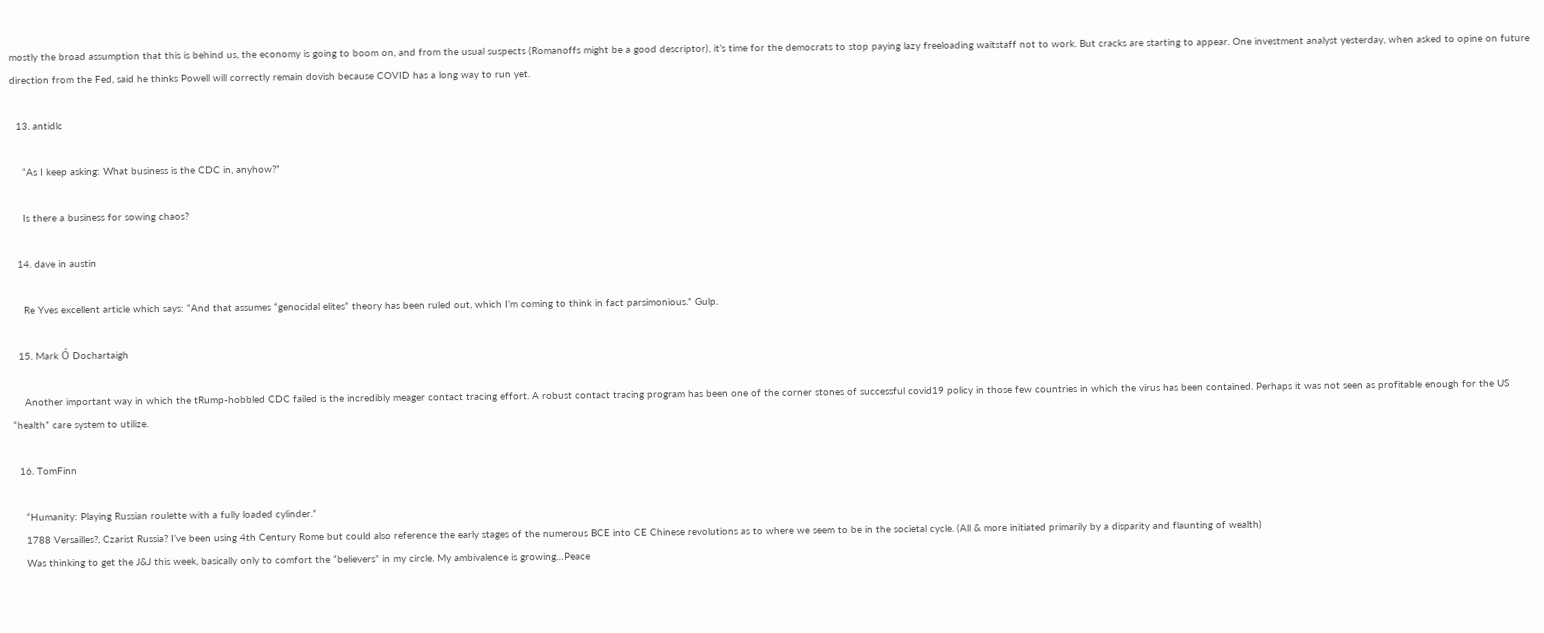mostly the broad assumption that this is behind us, the economy is going to boom on, and from the usual suspects (Romanoffs might be a good descriptor), it’s time for the democrats to stop paying lazy freeloading waitstaff not to work. But cracks are starting to appear. One investment analyst yesterday, when asked to opine on future direction from the Fed, said he thinks Powell will correctly remain dovish because COVID has a long way to run yet.

  13. antidlc

    “As I keep asking: What business is the CDC in, anyhow?”

    Is there a business for sowing chaos?

  14. dave in austin

    Re Yves excellent article which says: “And that assumes “genocidal elites” theory has been ruled out, which I’m coming to think in fact parsimonious.” Gulp.

  15. Mark Ó Dochartaigh

    Another important way in which the tRump-hobbled CDC failed is the incredibly meager contact tracing effort. A robust contact tracing program has been one of the corner stones of successful covid19 policy in those few countries in which the virus has been contained. Perhaps it was not seen as profitable enough for the US “health” care system to utilize.

  16. TomFinn

    “Humanity: Playing Russian roulette with a fully loaded cylinder.”
    1788 Versailles?, Czarist Russia? I’ve been using 4th Century Rome but could also reference the early stages of the numerous BCE into CE Chinese revolutions as to where we seem to be in the societal cycle. (All & more initiated primarily by a disparity and flaunting of wealth)
    Was thinking to get the J&J this week, basically only to comfort the “believers” in my circle. My ambivalence is growing…Peace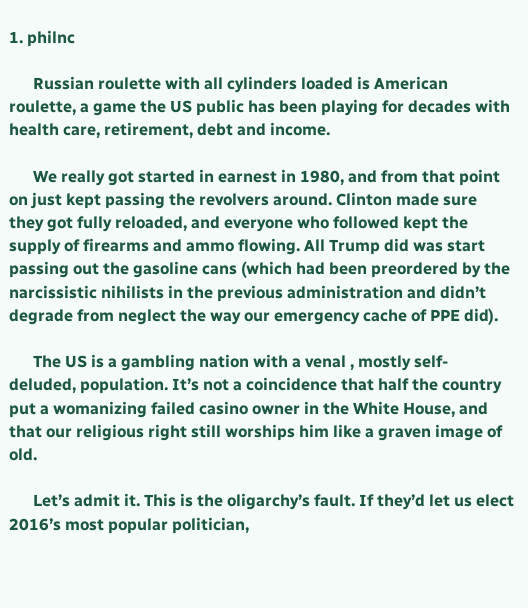1. philnc

      Russian roulette with all cylinders loaded is American roulette, a game the US public has been playing for decades with health care, retirement, debt and income.

      We really got started in earnest in 1980, and from that point on just kept passing the revolvers around. Clinton made sure they got fully reloaded, and everyone who followed kept the supply of firearms and ammo flowing. All Trump did was start passing out the gasoline cans (which had been preordered by the narcissistic nihilists in the previous administration and didn’t degrade from neglect the way our emergency cache of PPE did).

      The US is a gambling nation with a venal , mostly self-deluded, population. It’s not a coincidence that half the country put a womanizing failed casino owner in the White House, and that our religious right still worships him like a graven image of old.

      Let’s admit it. This is the oligarchy’s fault. If they’d let us elect 2016’s most popular politician,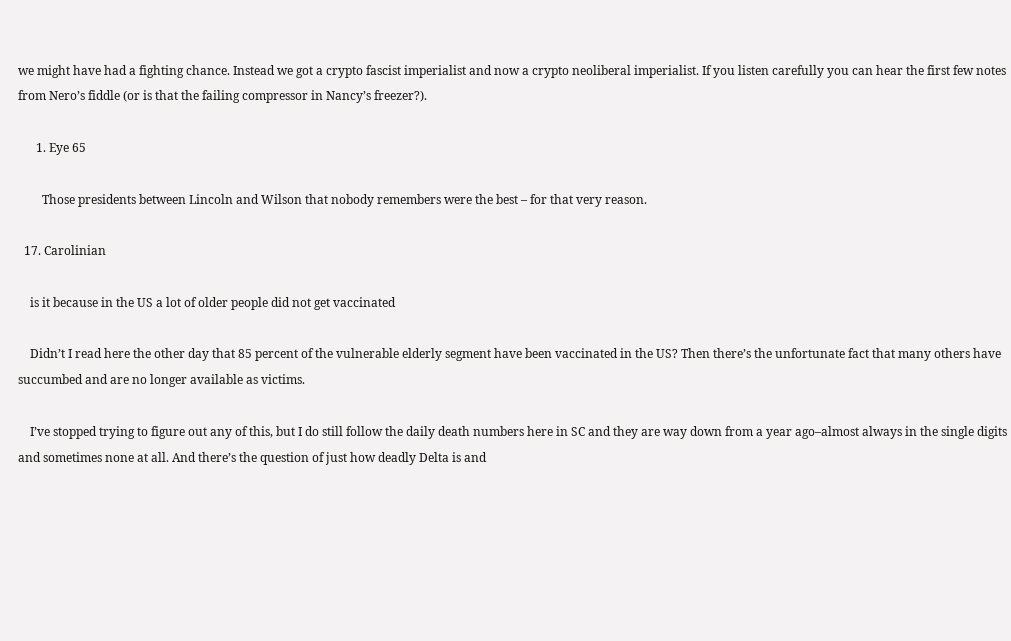we might have had a fighting chance. Instead we got a crypto fascist imperialist and now a crypto neoliberal imperialist. If you listen carefully you can hear the first few notes from Nero’s fiddle (or is that the failing compressor in Nancy’s freezer?).

      1. Eye 65

        Those presidents between Lincoln and Wilson that nobody remembers were the best – for that very reason.

  17. Carolinian

    is it because in the US a lot of older people did not get vaccinated

    Didn’t I read here the other day that 85 percent of the vulnerable elderly segment have been vaccinated in the US? Then there’s the unfortunate fact that many others have succumbed and are no longer available as victims.

    I’ve stopped trying to figure out any of this, but I do still follow the daily death numbers here in SC and they are way down from a year ago–almost always in the single digits and sometimes none at all. And there’s the question of just how deadly Delta is and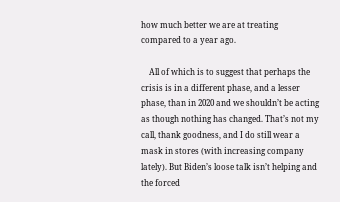how much better we are at treating compared to a year ago.

    All of which is to suggest that perhaps the crisis is in a different phase, and a lesser phase, than in 2020 and we shouldn’t be acting as though nothing has changed. That’s not my call, thank goodness, and I do still wear a mask in stores (with increasing company lately). But Biden’s loose talk isn’t helping and the forced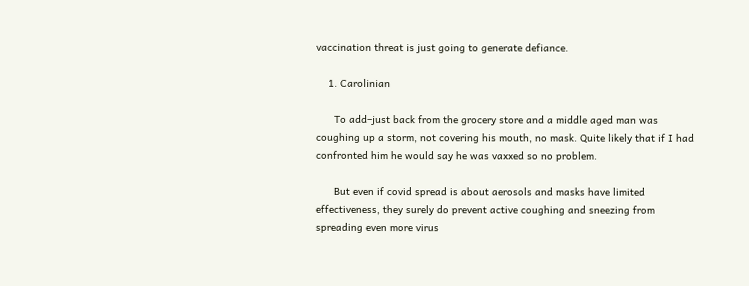vaccination threat is just going to generate defiance.

    1. Carolinian

      To add–just back from the grocery store and a middle aged man was coughing up a storm, not covering his mouth, no mask. Quite likely that if I had confronted him he would say he was vaxxed so no problem.

      But even if covid spread is about aerosols and masks have limited effectiveness, they surely do prevent active coughing and sneezing from spreading even more virus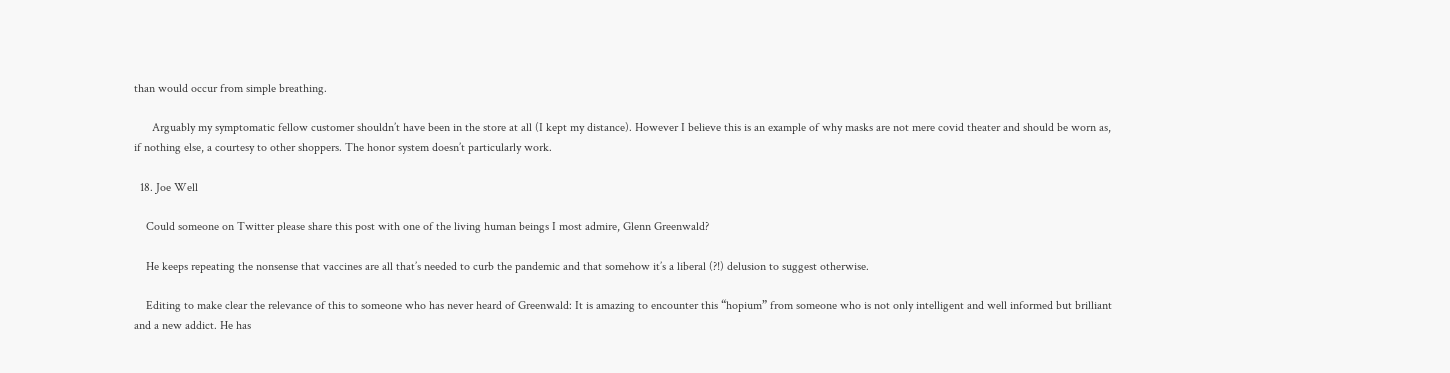than would occur from simple breathing.

      Arguably my symptomatic fellow customer shouldn’t have been in the store at all (I kept my distance). However I believe this is an example of why masks are not mere covid theater and should be worn as, if nothing else, a courtesy to other shoppers. The honor system doesn’t particularly work.

  18. Joe Well

    Could someone on Twitter please share this post with one of the living human beings I most admire, Glenn Greenwald?

    He keeps repeating the nonsense that vaccines are all that’s needed to curb the pandemic and that somehow it’s a liberal (?!) delusion to suggest otherwise.

    Editing to make clear the relevance of this to someone who has never heard of Greenwald: It is amazing to encounter this “hopium” from someone who is not only intelligent and well informed but brilliant and a new addict. He has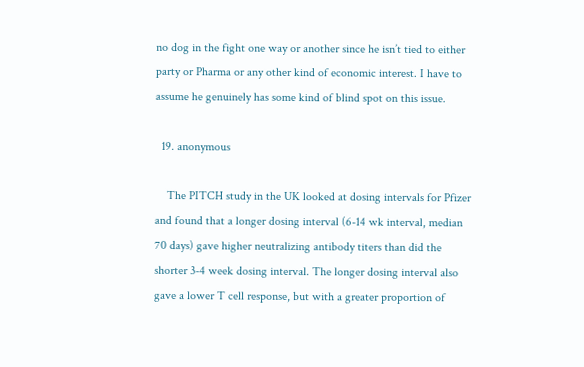no dog in the fight one way or another since he isn’t tied to either party or Pharma or any other kind of economic interest. I have to assume he genuinely has some kind of blind spot on this issue.

  19. anonymous

    The PITCH study in the UK looked at dosing intervals for Pfizer and found that a longer dosing interval (6-14 wk interval, median 70 days) gave higher neutralizing antibody titers than did the shorter 3-4 week dosing interval. The longer dosing interval also gave a lower T cell response, but with a greater proportion of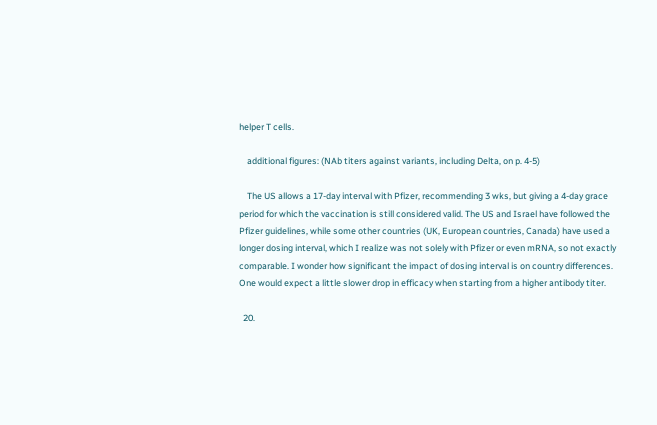helper T cells.

    additional figures: (NAb titers against variants, including Delta, on p. 4-5)

    The US allows a 17-day interval with Pfizer, recommending 3 wks, but giving a 4-day grace period for which the vaccination is still considered valid. The US and Israel have followed the Pfizer guidelines, while some other countries (UK, European countries, Canada) have used a longer dosing interval, which I realize was not solely with Pfizer or even mRNA, so not exactly comparable. I wonder how significant the impact of dosing interval is on country differences. One would expect a little slower drop in efficacy when starting from a higher antibody titer.

  20.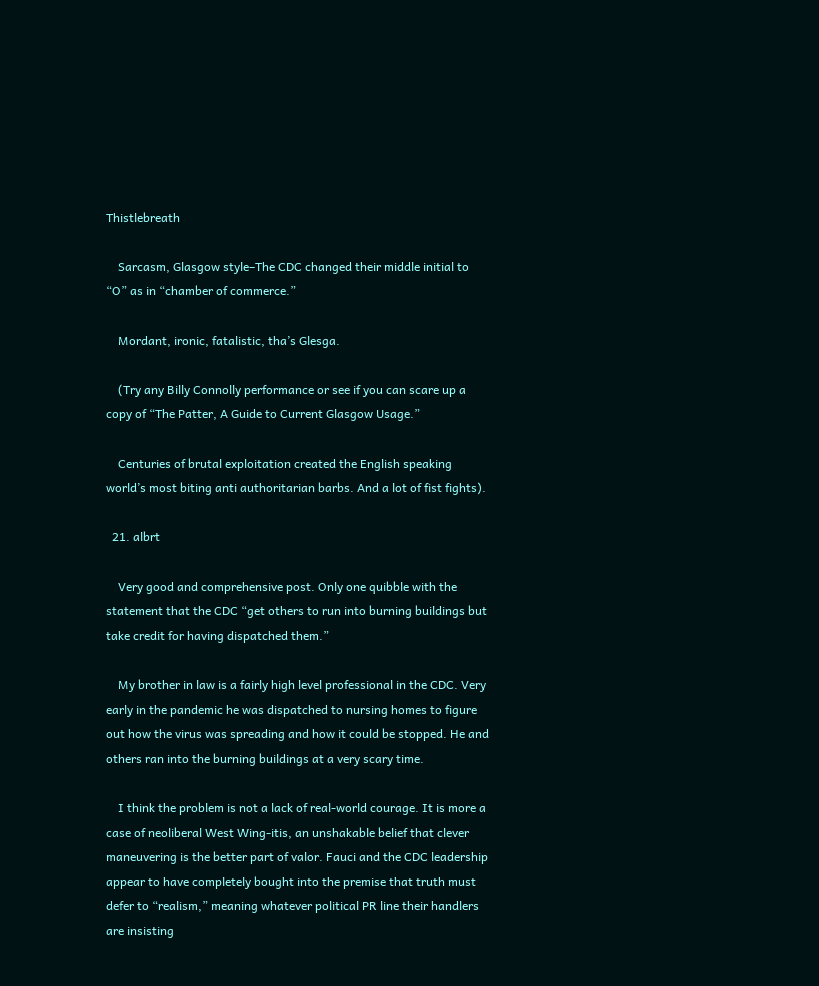Thistlebreath

    Sarcasm, Glasgow style–The CDC changed their middle initial to “O” as in “chamber of commerce.”

    Mordant, ironic, fatalistic, tha’s Glesga.

    (Try any Billy Connolly performance or see if you can scare up a copy of “The Patter, A Guide to Current Glasgow Usage.”

    Centuries of brutal exploitation created the English speaking world’s most biting anti authoritarian barbs. And a lot of fist fights).

  21. albrt

    Very good and comprehensive post. Only one quibble with the statement that the CDC “get others to run into burning buildings but take credit for having dispatched them.”

    My brother in law is a fairly high level professional in the CDC. Very early in the pandemic he was dispatched to nursing homes to figure out how the virus was spreading and how it could be stopped. He and others ran into the burning buildings at a very scary time.

    I think the problem is not a lack of real-world courage. It is more a case of neoliberal West Wing-itis, an unshakable belief that clever maneuvering is the better part of valor. Fauci and the CDC leadership appear to have completely bought into the premise that truth must defer to “realism,” meaning whatever political PR line their handlers are insisting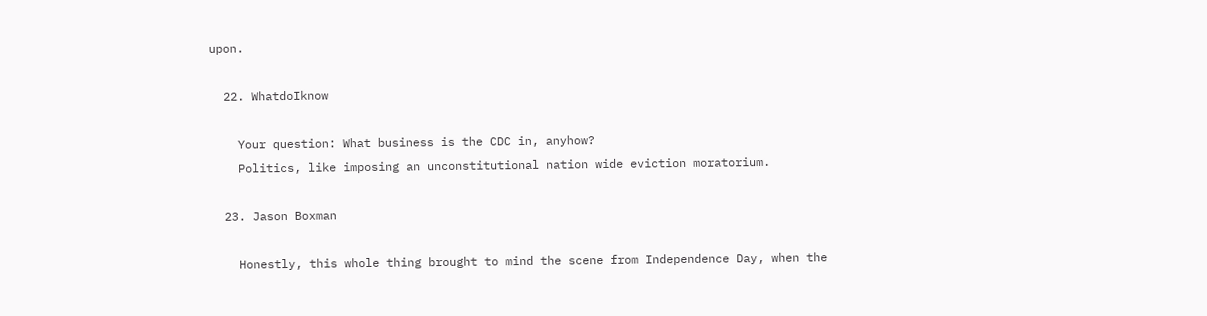upon.

  22. WhatdoIknow

    Your question: What business is the CDC in, anyhow?
    Politics, like imposing an unconstitutional nation wide eviction moratorium.

  23. Jason Boxman

    Honestly, this whole thing brought to mind the scene from Independence Day, when the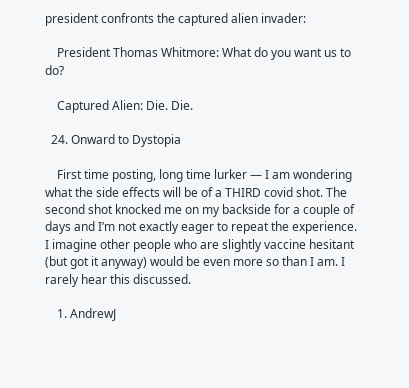president confronts the captured alien invader:

    President Thomas Whitmore: What do you want us to do?

    Captured Alien: Die. Die.

  24. Onward to Dystopia

    First time posting, long time lurker — I am wondering what the side effects will be of a THIRD covid shot. The second shot knocked me on my backside for a couple of days and I’m not exactly eager to repeat the experience. I imagine other people who are slightly vaccine hesitant (but got it anyway) would be even more so than I am. I rarely hear this discussed.

    1. AndrewJ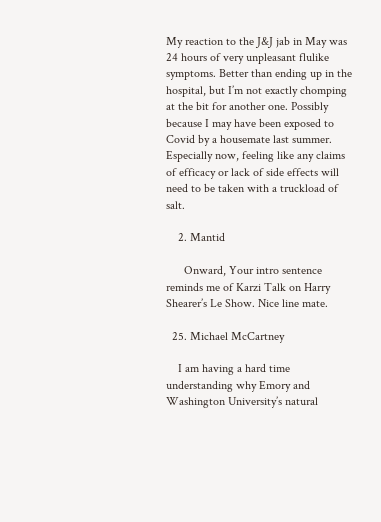My reaction to the J&J jab in May was 24 hours of very unpleasant flulike symptoms. Better than ending up in the hospital, but I’m not exactly chomping at the bit for another one. Possibly because I may have been exposed to Covid by a housemate last summer. Especially now, feeling like any claims of efficacy or lack of side effects will need to be taken with a truckload of salt.

    2. Mantid

      Onward, Your intro sentence reminds me of Karzi Talk on Harry Shearer’s Le Show. Nice line mate.

  25. Michael McCartney

    I am having a hard time understanding why Emory and Washington University’s natural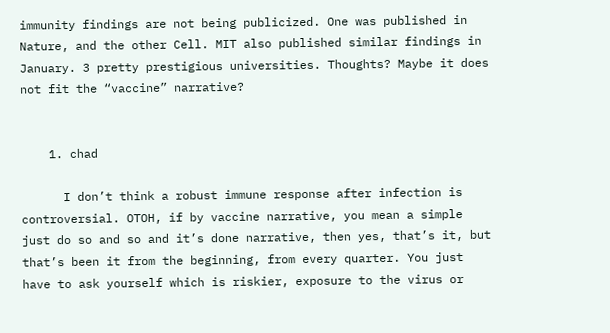immunity findings are not being publicized. One was published in Nature, and the other Cell. MIT also published similar findings in January. 3 pretty prestigious universities. Thoughts? Maybe it does not fit the “vaccine” narrative?


    1. chad

      I don’t think a robust immune response after infection is controversial. OTOH, if by vaccine narrative, you mean a simple just do so and so and it’s done narrative, then yes, that’s it, but that’s been it from the beginning, from every quarter. You just have to ask yourself which is riskier, exposure to the virus or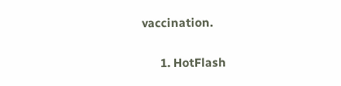vaccination.

      1. HotFlash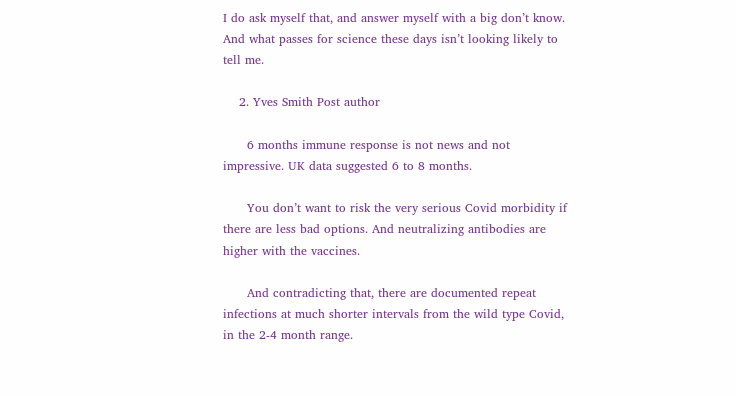I do ask myself that, and answer myself with a big don’t know. And what passes for science these days isn’t looking likely to tell me.

    2. Yves Smith Post author

      6 months immune response is not news and not impressive. UK data suggested 6 to 8 months.

      You don’t want to risk the very serious Covid morbidity if there are less bad options. And neutralizing antibodies are higher with the vaccines.

      And contradicting that, there are documented repeat infections at much shorter intervals from the wild type Covid, in the 2-4 month range.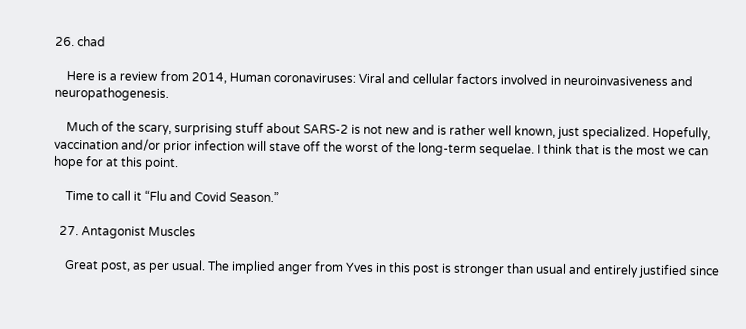26. chad

    Here is a review from 2014, Human coronaviruses: Viral and cellular factors involved in neuroinvasiveness and neuropathogenesis.

    Much of the scary, surprising stuff about SARS-2 is not new and is rather well known, just specialized. Hopefully, vaccination and/or prior infection will stave off the worst of the long-term sequelae. I think that is the most we can hope for at this point.

    Time to call it “Flu and Covid Season.”

  27. Antagonist Muscles

    Great post, as per usual. The implied anger from Yves in this post is stronger than usual and entirely justified since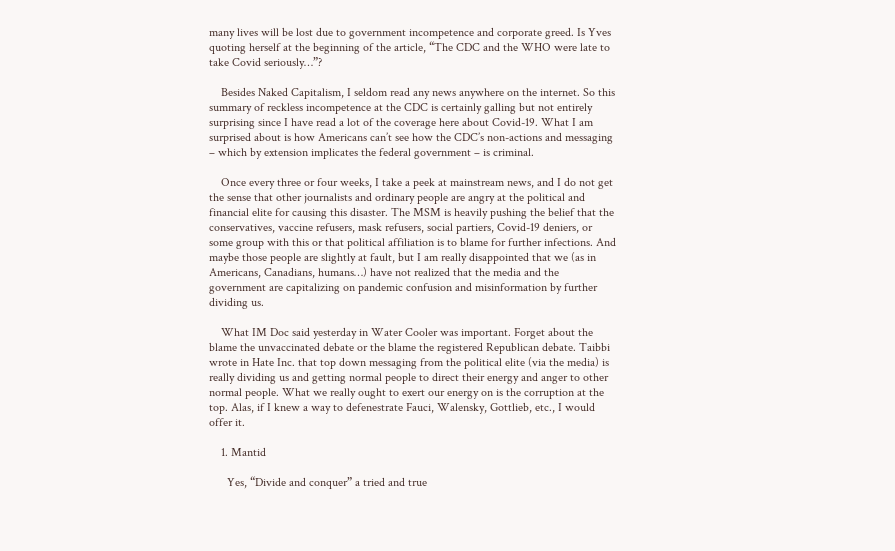many lives will be lost due to government incompetence and corporate greed. Is Yves quoting herself at the beginning of the article, “The CDC and the WHO were late to take Covid seriously…”?

    Besides Naked Capitalism, I seldom read any news anywhere on the internet. So this summary of reckless incompetence at the CDC is certainly galling but not entirely surprising since I have read a lot of the coverage here about Covid-19. What I am surprised about is how Americans can’t see how the CDC’s non-actions and messaging – which by extension implicates the federal government – is criminal.

    Once every three or four weeks, I take a peek at mainstream news, and I do not get the sense that other journalists and ordinary people are angry at the political and financial elite for causing this disaster. The MSM is heavily pushing the belief that the conservatives, vaccine refusers, mask refusers, social partiers, Covid-19 deniers, or some group with this or that political affiliation is to blame for further infections. And maybe those people are slightly at fault, but I am really disappointed that we (as in Americans, Canadians, humans…) have not realized that the media and the government are capitalizing on pandemic confusion and misinformation by further dividing us.

    What IM Doc said yesterday in Water Cooler was important. Forget about the blame the unvaccinated debate or the blame the registered Republican debate. Taibbi wrote in Hate Inc. that top down messaging from the political elite (via the media) is really dividing us and getting normal people to direct their energy and anger to other normal people. What we really ought to exert our energy on is the corruption at the top. Alas, if I knew a way to defenestrate Fauci, Walensky, Gottlieb, etc., I would offer it.

    1. Mantid

      Yes, “Divide and conquer” a tried and true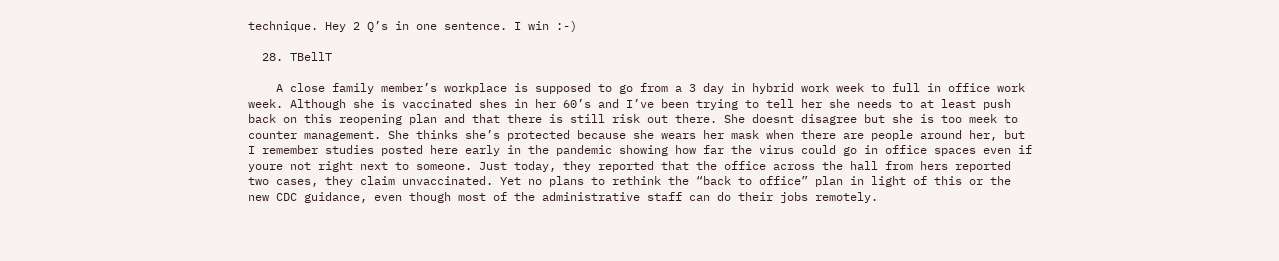technique. Hey 2 Q’s in one sentence. I win :-)

  28. TBellT

    A close family member’s workplace is supposed to go from a 3 day in hybrid work week to full in office work week. Although she is vaccinated shes in her 60’s and I’ve been trying to tell her she needs to at least push back on this reopening plan and that there is still risk out there. She doesnt disagree but she is too meek to counter management. She thinks she’s protected because she wears her mask when there are people around her, but I remember studies posted here early in the pandemic showing how far the virus could go in office spaces even if youre not right next to someone. Just today, they reported that the office across the hall from hers reported two cases, they claim unvaccinated. Yet no plans to rethink the “back to office” plan in light of this or the new CDC guidance, even though most of the administrative staff can do their jobs remotely.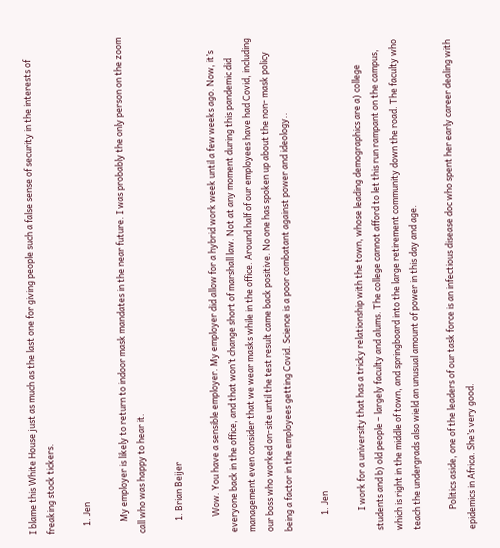I blame this White House just as much as the last one for giving people such a false sense of security in the interests of freaking stock tickers.

    1. Jen

      My employer is likely to return to indoor mask mandates in the near future. I was probably the only person on the zoom call who was happy to hear it.

      1. Brian Beijer

        Wow. You have a sensible employer. My employer did allow for a hybrid work week until a few weeks ago. Now, it’s everyone back in the office, and that won’t change short of marshall law. Not at any moment during this pandemic did management even consider that we wear masks while in the office. Around half of our employees have had Covid, including our boss who worked on-site until the test result came back positive. No one has spoken up about the non- mask policy being a factor in the employees getting Covid. Science is a poor combatant against power and ideology..

        1. Jen

          I work for a university that has a tricky relationship with the town, whose leading demographics are a) college students and b) old people – largely faculty and alums. The college cannot afford to let this run rampant on the campus, which is right in the middle of town, and springboard into the large retirement community down the road. The faculty who teach the undergrads also wield an unusual amount of power in this day and age.

          Politics aside, one of the leaders of our task force is an infectious disease doc who spent her early career dealing with epidemics in Africa. She’s very good.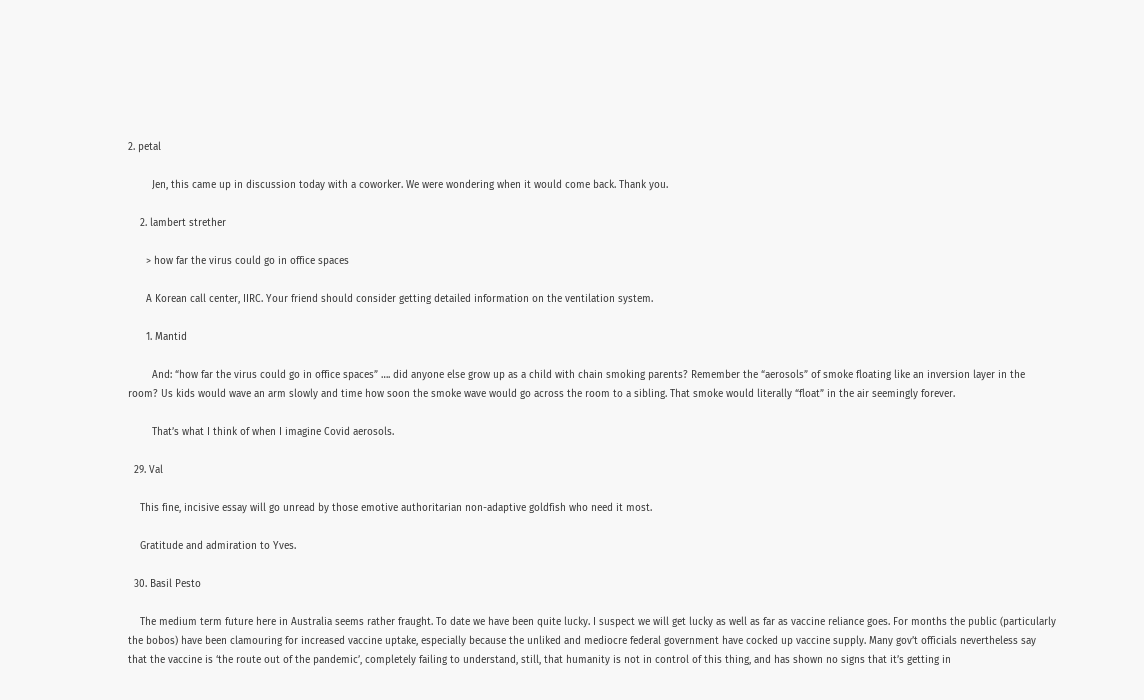2. petal

        Jen, this came up in discussion today with a coworker. We were wondering when it would come back. Thank you.

    2. lambert strether

      > how far the virus could go in office spaces

      A Korean call center, IIRC. Your friend should consider getting detailed information on the ventilation system.

      1. Mantid

        And: “how far the virus could go in office spaces” …. did anyone else grow up as a child with chain smoking parents? Remember the “aerosols” of smoke floating like an inversion layer in the room? Us kids would wave an arm slowly and time how soon the smoke wave would go across the room to a sibling. That smoke would literally “float” in the air seemingly forever.

        That’s what I think of when I imagine Covid aerosols.

  29. Val

    This fine, incisive essay will go unread by those emotive authoritarian non-adaptive goldfish who need it most.

    Gratitude and admiration to Yves.

  30. Basil Pesto

    The medium term future here in Australia seems rather fraught. To date we have been quite lucky. I suspect we will get lucky as well as far as vaccine reliance goes. For months the public (particularly the bobos) have been clamouring for increased vaccine uptake, especially because the unliked and mediocre federal government have cocked up vaccine supply. Many gov’t officials nevertheless say that the vaccine is ‘the route out of the pandemic’, completely failing to understand, still, that humanity is not in control of this thing, and has shown no signs that it’s getting in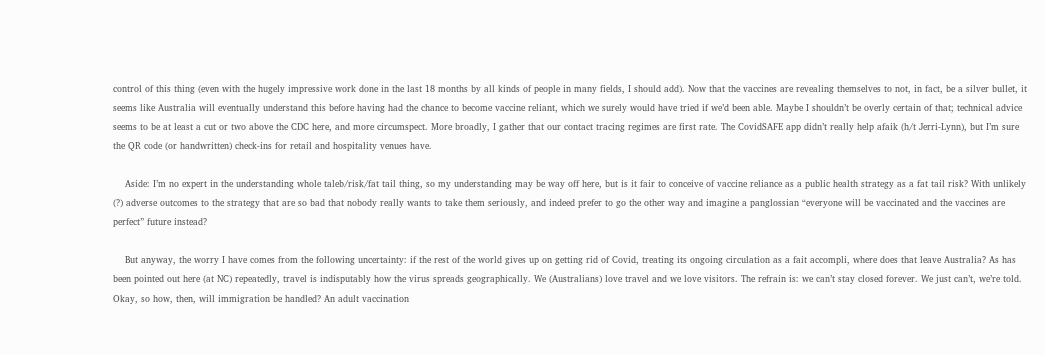control of this thing (even with the hugely impressive work done in the last 18 months by all kinds of people in many fields, I should add). Now that the vaccines are revealing themselves to not, in fact, be a silver bullet, it seems like Australia will eventually understand this before having had the chance to become vaccine reliant, which we surely would have tried if we’d been able. Maybe I shouldn’t be overly certain of that; technical advice seems to be at least a cut or two above the CDC here, and more circumspect. More broadly, I gather that our contact tracing regimes are first rate. The CovidSAFE app didn’t really help afaik (h/t Jerri-Lynn), but I’m sure the QR code (or handwritten) check-ins for retail and hospitality venues have.

    Aside: I’m no expert in the understanding whole taleb/risk/fat tail thing, so my understanding may be way off here, but is it fair to conceive of vaccine reliance as a public health strategy as a fat tail risk? With unlikely (?) adverse outcomes to the strategy that are so bad that nobody really wants to take them seriously, and indeed prefer to go the other way and imagine a panglossian “everyone will be vaccinated and the vaccines are perfect” future instead?

    But anyway, the worry I have comes from the following uncertainty: if the rest of the world gives up on getting rid of Covid, treating its ongoing circulation as a fait accompli, where does that leave Australia? As has been pointed out here (at NC) repeatedly, travel is indisputably how the virus spreads geographically. We (Australians) love travel and we love visitors. The refrain is: we can’t stay closed forever. We just can’t, we’re told. Okay, so how, then, will immigration be handled? An adult vaccination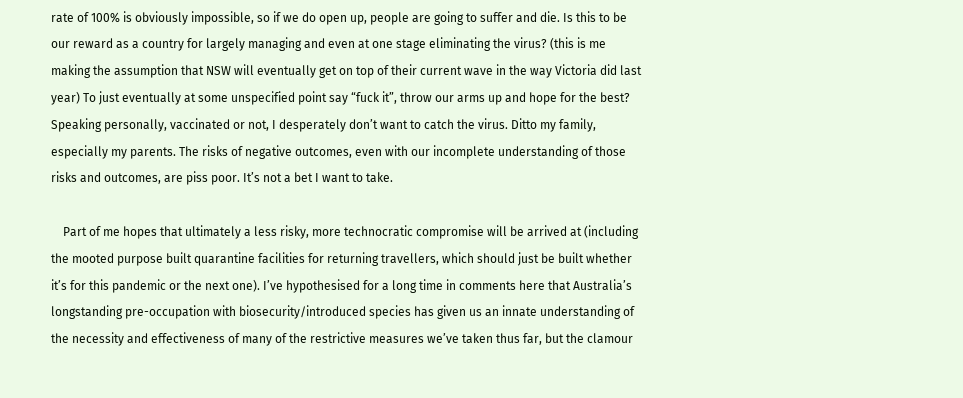rate of 100% is obviously impossible, so if we do open up, people are going to suffer and die. Is this to be our reward as a country for largely managing and even at one stage eliminating the virus? (this is me making the assumption that NSW will eventually get on top of their current wave in the way Victoria did last year) To just eventually at some unspecified point say “fuck it”, throw our arms up and hope for the best? Speaking personally, vaccinated or not, I desperately don’t want to catch the virus. Ditto my family, especially my parents. The risks of negative outcomes, even with our incomplete understanding of those risks and outcomes, are piss poor. It’s not a bet I want to take.

    Part of me hopes that ultimately a less risky, more technocratic compromise will be arrived at (including the mooted purpose built quarantine facilities for returning travellers, which should just be built whether it’s for this pandemic or the next one). I’ve hypothesised for a long time in comments here that Australia’s longstanding pre-occupation with biosecurity/introduced species has given us an innate understanding of the necessity and effectiveness of many of the restrictive measures we’ve taken thus far, but the clamour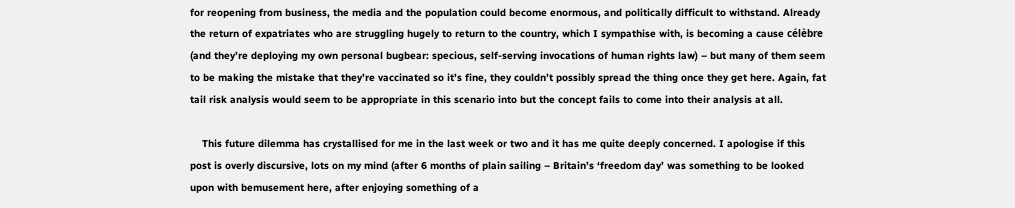for reopening from business, the media and the population could become enormous, and politically difficult to withstand. Already the return of expatriates who are struggling hugely to return to the country, which I sympathise with, is becoming a cause célèbre (and they’re deploying my own personal bugbear: specious, self-serving invocations of human rights law) – but many of them seem to be making the mistake that they’re vaccinated so it’s fine, they couldn’t possibly spread the thing once they get here. Again, fat tail risk analysis would seem to be appropriate in this scenario into but the concept fails to come into their analysis at all.

    This future dilemma has crystallised for me in the last week or two and it has me quite deeply concerned. I apologise if this post is overly discursive, lots on my mind (after 6 months of plain sailing – Britain’s ‘freedom day’ was something to be looked upon with bemusement here, after enjoying something of a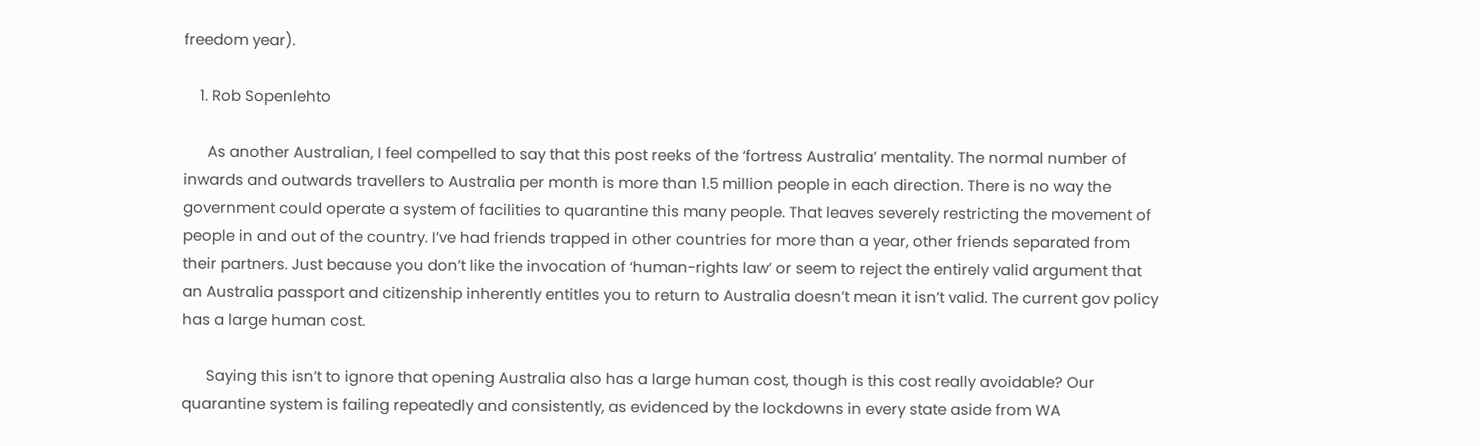freedom year).

    1. Rob Sopenlehto

      As another Australian, I feel compelled to say that this post reeks of the ‘fortress Australia’ mentality. The normal number of inwards and outwards travellers to Australia per month is more than 1.5 million people in each direction. There is no way the government could operate a system of facilities to quarantine this many people. That leaves severely restricting the movement of people in and out of the country. I’ve had friends trapped in other countries for more than a year, other friends separated from their partners. Just because you don’t like the invocation of ‘human-rights law’ or seem to reject the entirely valid argument that an Australia passport and citizenship inherently entitles you to return to Australia doesn’t mean it isn’t valid. The current gov policy has a large human cost.

      Saying this isn’t to ignore that opening Australia also has a large human cost, though is this cost really avoidable? Our quarantine system is failing repeatedly and consistently, as evidenced by the lockdowns in every state aside from WA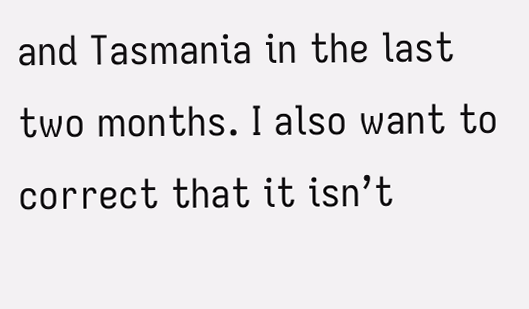and Tasmania in the last two months. I also want to correct that it isn’t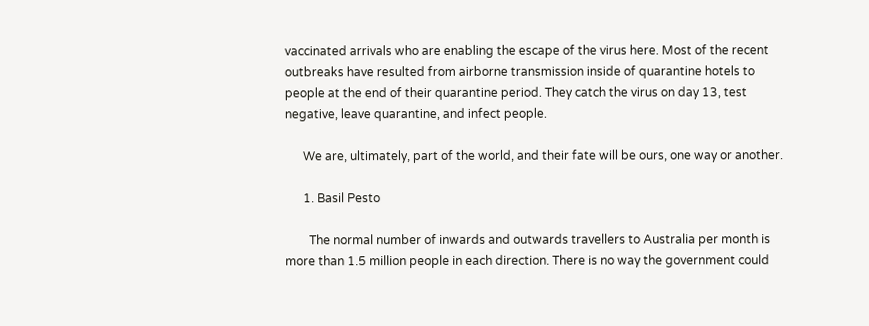vaccinated arrivals who are enabling the escape of the virus here. Most of the recent outbreaks have resulted from airborne transmission inside of quarantine hotels to people at the end of their quarantine period. They catch the virus on day 13, test negative, leave quarantine, and infect people.

      We are, ultimately, part of the world, and their fate will be ours, one way or another.

      1. Basil Pesto

        The normal number of inwards and outwards travellers to Australia per month is more than 1.5 million people in each direction. There is no way the government could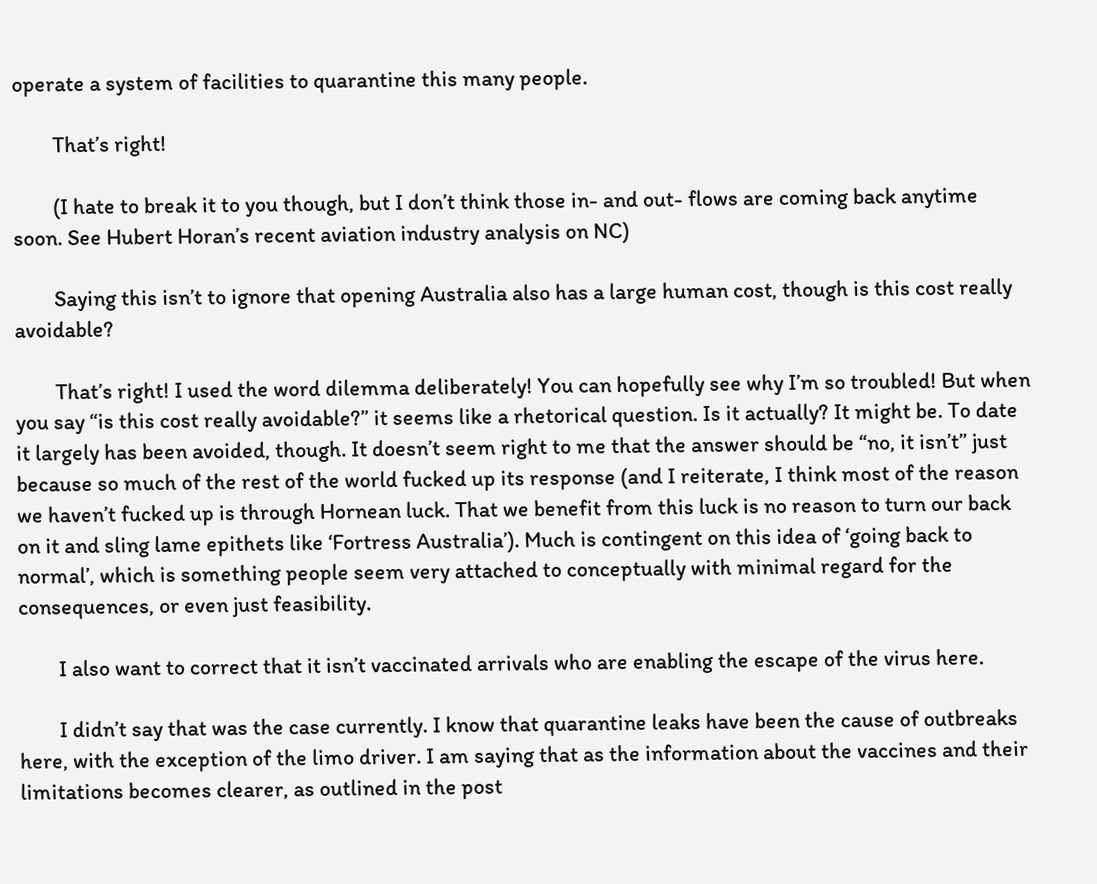operate a system of facilities to quarantine this many people.

        That’s right!

        (I hate to break it to you though, but I don’t think those in- and out- flows are coming back anytime soon. See Hubert Horan’s recent aviation industry analysis on NC)

        Saying this isn’t to ignore that opening Australia also has a large human cost, though is this cost really avoidable?

        That’s right! I used the word dilemma deliberately! You can hopefully see why I’m so troubled! But when you say “is this cost really avoidable?” it seems like a rhetorical question. Is it actually? It might be. To date it largely has been avoided, though. It doesn’t seem right to me that the answer should be “no, it isn’t” just because so much of the rest of the world fucked up its response (and I reiterate, I think most of the reason we haven’t fucked up is through Hornean luck. That we benefit from this luck is no reason to turn our back on it and sling lame epithets like ‘Fortress Australia’). Much is contingent on this idea of ‘going back to normal’, which is something people seem very attached to conceptually with minimal regard for the consequences, or even just feasibility.

        I also want to correct that it isn’t vaccinated arrivals who are enabling the escape of the virus here.

        I didn’t say that was the case currently. I know that quarantine leaks have been the cause of outbreaks here, with the exception of the limo driver. I am saying that as the information about the vaccines and their limitations becomes clearer, as outlined in the post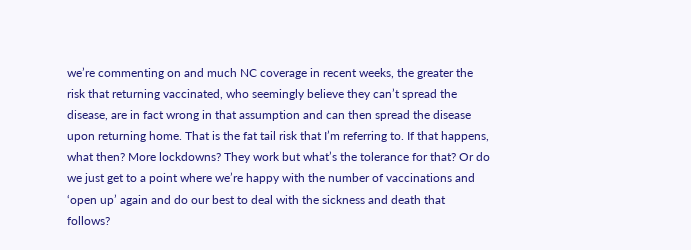we’re commenting on and much NC coverage in recent weeks, the greater the risk that returning vaccinated, who seemingly believe they can’t spread the disease, are in fact wrong in that assumption and can then spread the disease upon returning home. That is the fat tail risk that I’m referring to. If that happens, what then? More lockdowns? They work but what’s the tolerance for that? Or do we just get to a point where we’re happy with the number of vaccinations and ‘open up’ again and do our best to deal with the sickness and death that follows?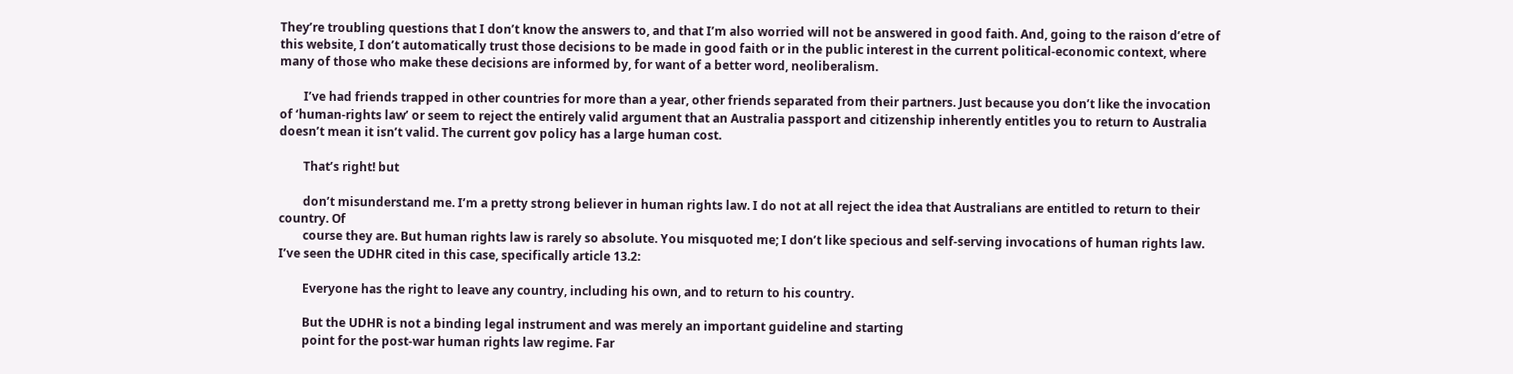They’re troubling questions that I don’t know the answers to, and that I’m also worried will not be answered in good faith. And, going to the raison d’etre of this website, I don’t automatically trust those decisions to be made in good faith or in the public interest in the current political-economic context, where many of those who make these decisions are informed by, for want of a better word, neoliberalism.

        I’ve had friends trapped in other countries for more than a year, other friends separated from their partners. Just because you don’t like the invocation of ‘human-rights law’ or seem to reject the entirely valid argument that an Australia passport and citizenship inherently entitles you to return to Australia doesn’t mean it isn’t valid. The current gov policy has a large human cost.

        That’s right! but

        don’t misunderstand me. I’m a pretty strong believer in human rights law. I do not at all reject the idea that Australians are entitled to return to their country. Of
        course they are. But human rights law is rarely so absolute. You misquoted me; I don’t like specious and self-serving invocations of human rights law. I’ve seen the UDHR cited in this case, specifically article 13.2:

        Everyone has the right to leave any country, including his own, and to return to his country.

        But the UDHR is not a binding legal instrument and was merely an important guideline and starting
        point for the post-war human rights law regime. Far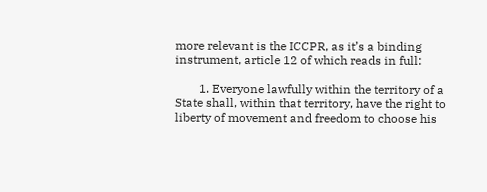more relevant is the ICCPR, as it’s a binding instrument, article 12 of which reads in full:

        1. Everyone lawfully within the territory of a State shall, within that territory, have the right to liberty of movement and freedom to choose his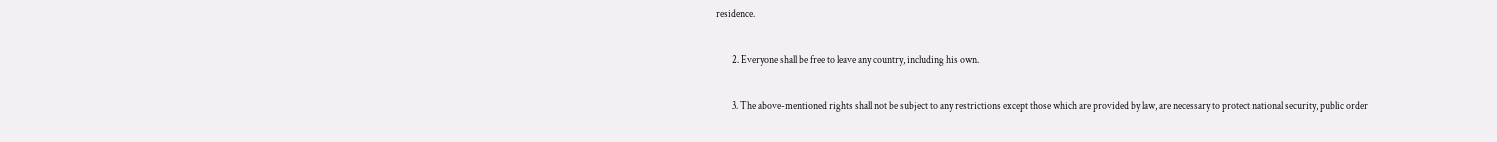residence.

        2. Everyone shall be free to leave any country, including his own.

        3. The above-mentioned rights shall not be subject to any restrictions except those which are provided by law, are necessary to protect national security, public order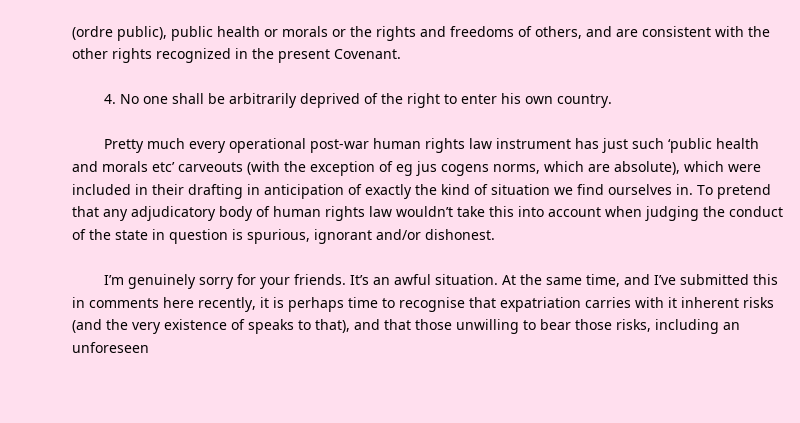(ordre public), public health or morals or the rights and freedoms of others, and are consistent with the other rights recognized in the present Covenant.

        4. No one shall be arbitrarily deprived of the right to enter his own country.

        Pretty much every operational post-war human rights law instrument has just such ‘public health and morals etc’ carveouts (with the exception of eg jus cogens norms, which are absolute), which were included in their drafting in anticipation of exactly the kind of situation we find ourselves in. To pretend that any adjudicatory body of human rights law wouldn’t take this into account when judging the conduct of the state in question is spurious, ignorant and/or dishonest.

        I’m genuinely sorry for your friends. It’s an awful situation. At the same time, and I’ve submitted this in comments here recently, it is perhaps time to recognise that expatriation carries with it inherent risks (and the very existence of speaks to that), and that those unwilling to bear those risks, including an unforeseen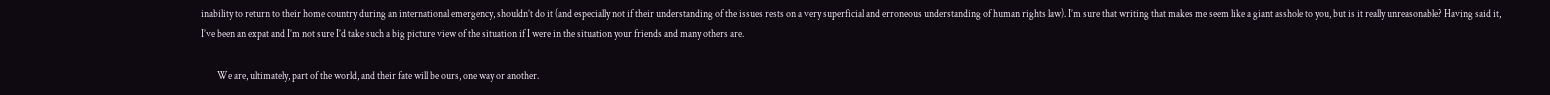inability to return to their home country during an international emergency, shouldn’t do it (and especially not if their understanding of the issues rests on a very superficial and erroneous understanding of human rights law). I’m sure that writing that makes me seem like a giant asshole to you, but is it really unreasonable? Having said it, I’ve been an expat and I’m not sure I’d take such a big picture view of the situation if I were in the situation your friends and many others are.

        We are, ultimately, part of the world, and their fate will be ours, one way or another.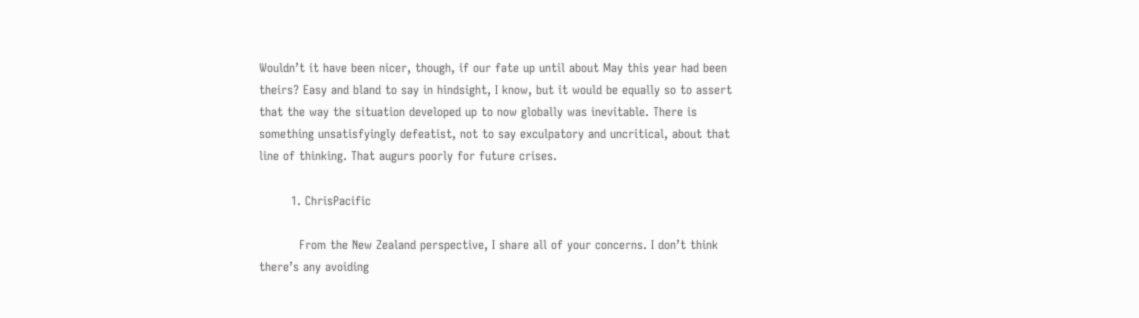Wouldn’t it have been nicer, though, if our fate up until about May this year had been theirs? Easy and bland to say in hindsight, I know, but it would be equally so to assert that the way the situation developed up to now globally was inevitable. There is something unsatisfyingly defeatist, not to say exculpatory and uncritical, about that line of thinking. That augurs poorly for future crises.

        1. ChrisPacific

          From the New Zealand perspective, I share all of your concerns. I don’t think there’s any avoiding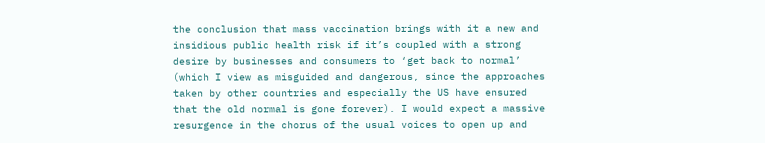the conclusion that mass vaccination brings with it a new and insidious public health risk if it’s coupled with a strong desire by businesses and consumers to ‘get back to normal’ (which I view as misguided and dangerous, since the approaches taken by other countries and especially the US have ensured that the old normal is gone forever). I would expect a massive resurgence in the chorus of the usual voices to open up and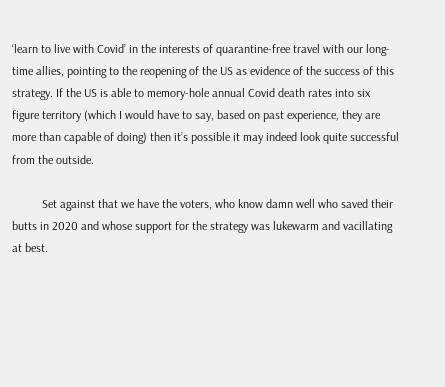‘learn to live with Covid’ in the interests of quarantine-free travel with our long-time allies, pointing to the reopening of the US as evidence of the success of this strategy. If the US is able to memory-hole annual Covid death rates into six figure territory (which I would have to say, based on past experience, they are more than capable of doing) then it’s possible it may indeed look quite successful from the outside.

          Set against that we have the voters, who know damn well who saved their butts in 2020 and whose support for the strategy was lukewarm and vacillating at best.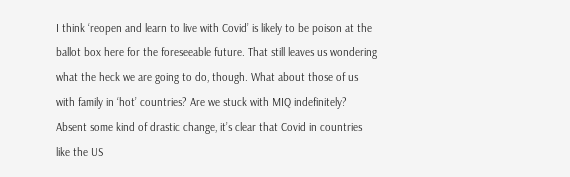I think ‘reopen and learn to live with Covid’ is likely to be poison at the ballot box here for the foreseeable future. That still leaves us wondering what the heck we are going to do, though. What about those of us with family in ‘hot’ countries? Are we stuck with MIQ indefinitely? Absent some kind of drastic change, it’s clear that Covid in countries like the US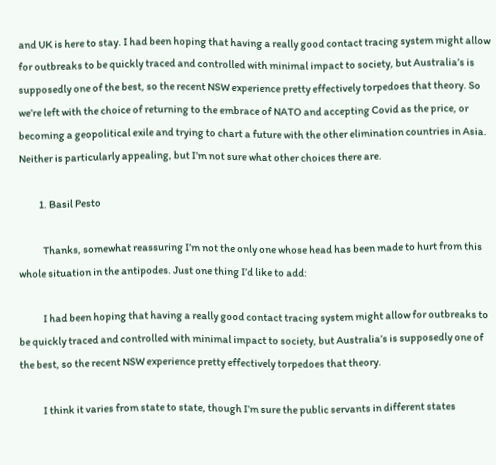and UK is here to stay. I had been hoping that having a really good contact tracing system might allow for outbreaks to be quickly traced and controlled with minimal impact to society, but Australia’s is supposedly one of the best, so the recent NSW experience pretty effectively torpedoes that theory. So we’re left with the choice of returning to the embrace of NATO and accepting Covid as the price, or becoming a geopolitical exile and trying to chart a future with the other elimination countries in Asia. Neither is particularly appealing, but I’m not sure what other choices there are.

          1. Basil Pesto

            Thanks, somewhat reassuring I’m not the only one whose head has been made to hurt from this whole situation in the antipodes. Just one thing I’d like to add:

            I had been hoping that having a really good contact tracing system might allow for outbreaks to be quickly traced and controlled with minimal impact to society, but Australia’s is supposedly one of the best, so the recent NSW experience pretty effectively torpedoes that theory.

            I think it varies from state to state, though I’m sure the public servants in different states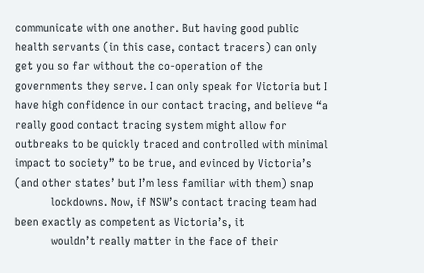communicate with one another. But having good public health servants (in this case, contact tracers) can only get you so far without the co-operation of the governments they serve. I can only speak for Victoria but I have high confidence in our contact tracing, and believe “a really good contact tracing system might allow for outbreaks to be quickly traced and controlled with minimal impact to society” to be true, and evinced by Victoria’s (and other states’ but I’m less familiar with them) snap
            lockdowns. Now, if NSW’s contact tracing team had been exactly as competent as Victoria’s, it
            wouldn’t really matter in the face of their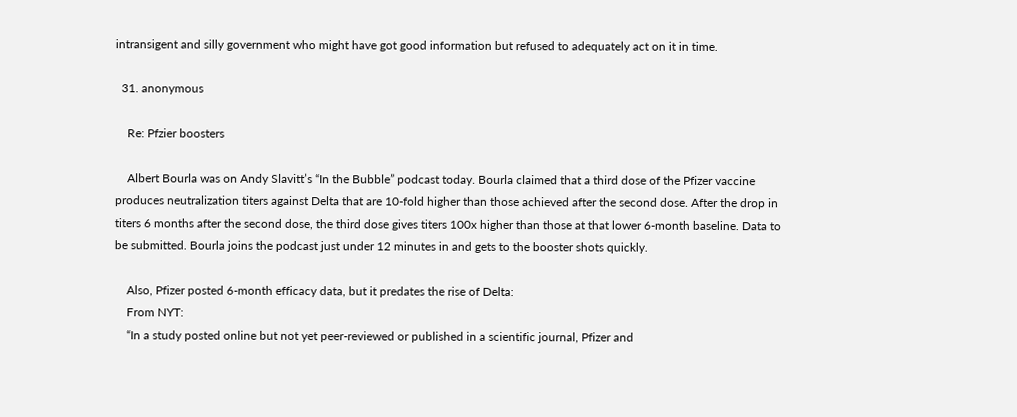intransigent and silly government who might have got good information but refused to adequately act on it in time.

  31. anonymous

    Re: Pfzier boosters

    Albert Bourla was on Andy Slavitt’s “In the Bubble” podcast today. Bourla claimed that a third dose of the Pfizer vaccine produces neutralization titers against Delta that are 10-fold higher than those achieved after the second dose. After the drop in titers 6 months after the second dose, the third dose gives titers 100x higher than those at that lower 6-month baseline. Data to be submitted. Bourla joins the podcast just under 12 minutes in and gets to the booster shots quickly.

    Also, Pfizer posted 6-month efficacy data, but it predates the rise of Delta:
    From NYT:
    “In a study posted online but not yet peer-reviewed or published in a scientific journal, Pfizer and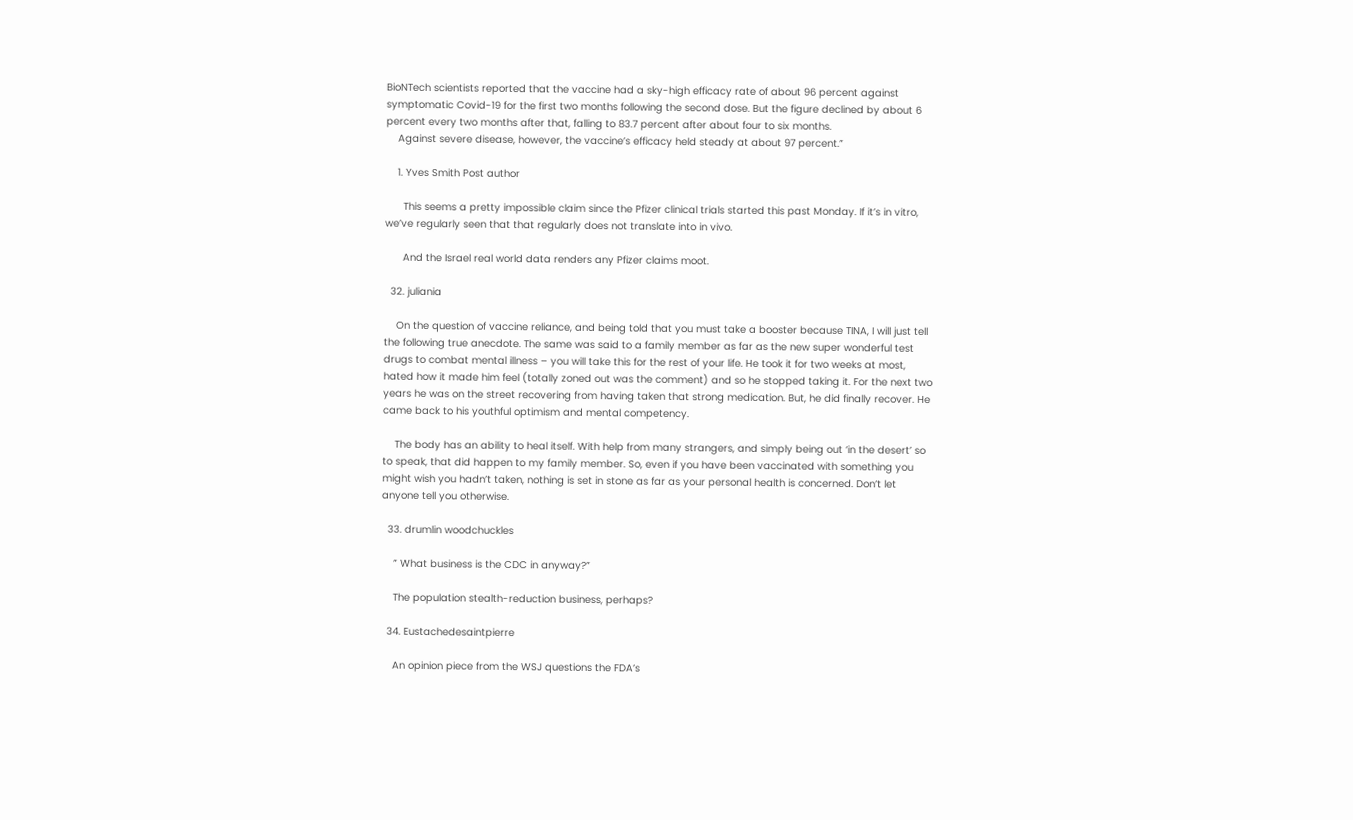BioNTech scientists reported that the vaccine had a sky-high efficacy rate of about 96 percent against symptomatic Covid-19 for the first two months following the second dose. But the figure declined by about 6 percent every two months after that, falling to 83.7 percent after about four to six months.
    Against severe disease, however, the vaccine’s efficacy held steady at about 97 percent.”

    1. Yves Smith Post author

      This seems a pretty impossible claim since the Pfizer clinical trials started this past Monday. If it’s in vitro, we’ve regularly seen that that regularly does not translate into in vivo.

      And the Israel real world data renders any Pfizer claims moot.

  32. juliania

    On the question of vaccine reliance, and being told that you must take a booster because TINA, I will just tell the following true anecdote. The same was said to a family member as far as the new super wonderful test drugs to combat mental illness – you will take this for the rest of your life. He took it for two weeks at most, hated how it made him feel (totally zoned out was the comment) and so he stopped taking it. For the next two years he was on the street recovering from having taken that strong medication. But, he did finally recover. He came back to his youthful optimism and mental competency.

    The body has an ability to heal itself. With help from many strangers, and simply being out ‘in the desert’ so to speak, that did happen to my family member. So, even if you have been vaccinated with something you might wish you hadn’t taken, nothing is set in stone as far as your personal health is concerned. Don’t let anyone tell you otherwise.

  33. drumlin woodchuckles

    ” What business is the CDC in anyway?”

    The population stealth-reduction business, perhaps?

  34. Eustachedesaintpierre

    An opinion piece from the WSJ questions the FDA’s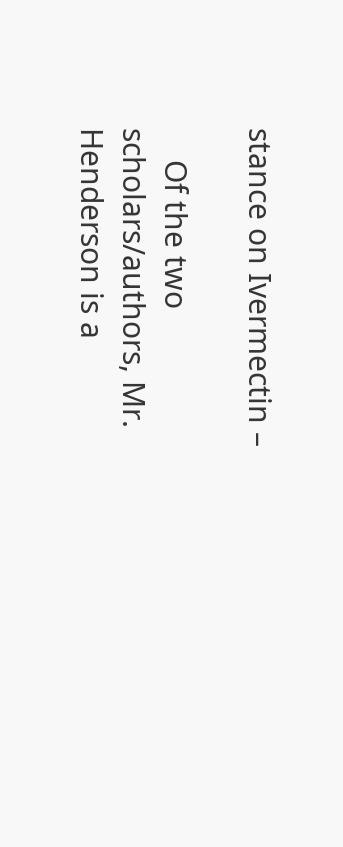stance on Ivermectin –

    Of the two scholars/authors, Mr. Henderson is a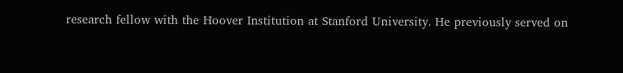research fellow with the Hoover Institution at Stanford University. He previously served on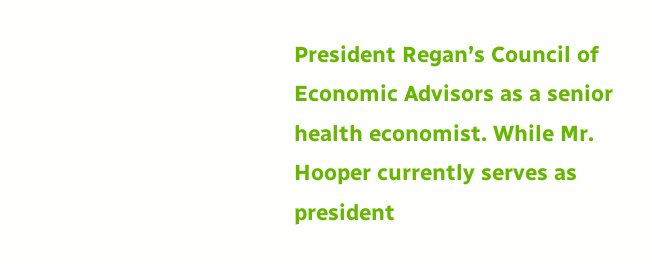President Regan’s Council of Economic Advisors as a senior health economist. While Mr. Hooper currently serves as president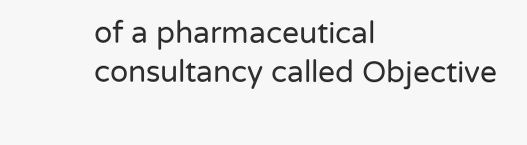of a pharmaceutical consultancy called Objective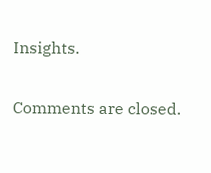Insights.

Comments are closed.